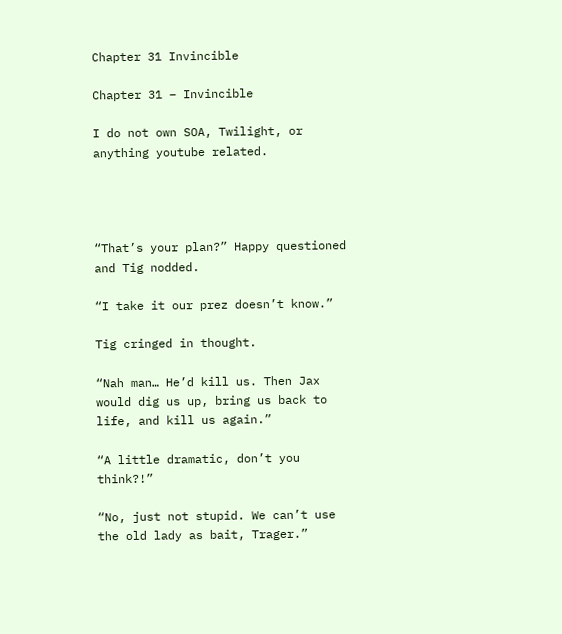Chapter 31 Invincible

Chapter 31 – Invincible

I do not own SOA, Twilight, or anything youtube related.




“That’s your plan?” Happy questioned and Tig nodded.

“I take it our prez doesn’t know.”

Tig cringed in thought.

“Nah man… He’d kill us. Then Jax would dig us up, bring us back to life, and kill us again.”

“A little dramatic, don’t you think?!”

“No, just not stupid. We can’t use the old lady as bait, Trager.”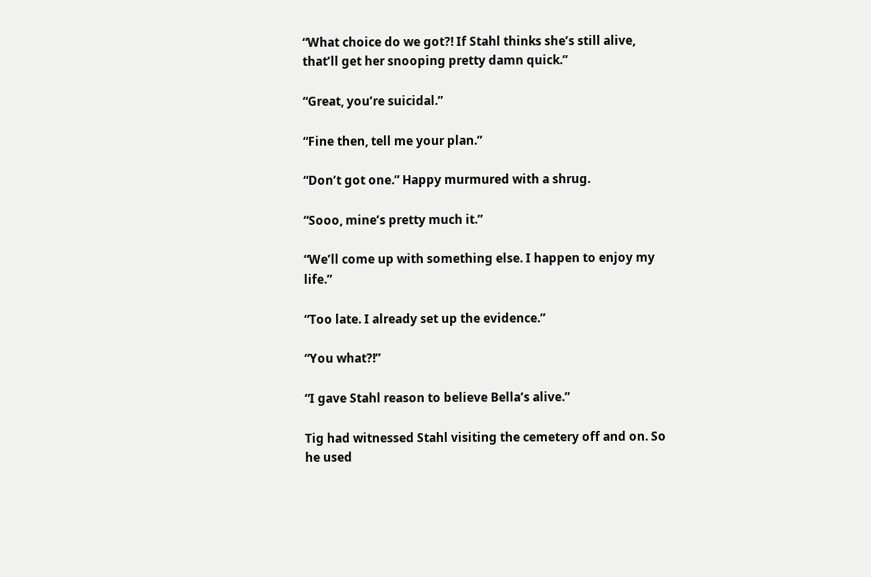“What choice do we got?! If Stahl thinks she’s still alive, that’ll get her snooping pretty damn quick.”

“Great, you’re suicidal.”

“Fine then, tell me your plan.”

“Don’t got one.” Happy murmured with a shrug.

“Sooo, mine’s pretty much it.”

“We’ll come up with something else. I happen to enjoy my life.”

“Too late. I already set up the evidence.”

“You what?!”

“I gave Stahl reason to believe Bella’s alive.”

Tig had witnessed Stahl visiting the cemetery off and on. So he used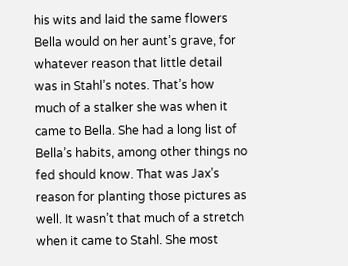his wits and laid the same flowers Bella would on her aunt’s grave, for whatever reason that little detail was in Stahl’s notes. That’s how much of a stalker she was when it came to Bella. She had a long list of Bella’s habits, among other things no fed should know. That was Jax’s reason for planting those pictures as well. It wasn’t that much of a stretch when it came to Stahl. She most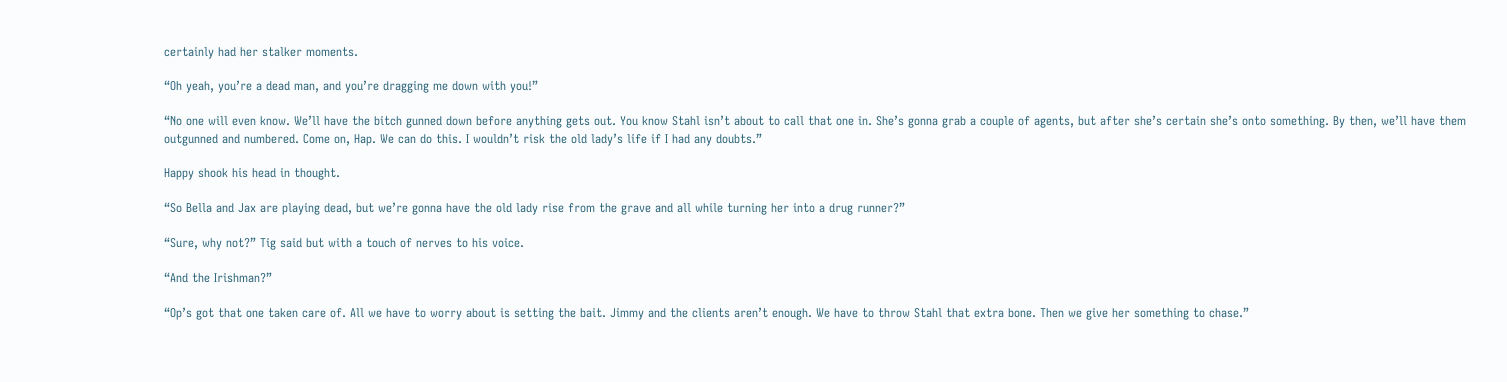certainly had her stalker moments.

“Oh yeah, you’re a dead man, and you’re dragging me down with you!”

“No one will even know. We’ll have the bitch gunned down before anything gets out. You know Stahl isn’t about to call that one in. She’s gonna grab a couple of agents, but after she’s certain she’s onto something. By then, we’ll have them outgunned and numbered. Come on, Hap. We can do this. I wouldn’t risk the old lady’s life if I had any doubts.”

Happy shook his head in thought.

“So Bella and Jax are playing dead, but we’re gonna have the old lady rise from the grave and all while turning her into a drug runner?”

“Sure, why not?” Tig said but with a touch of nerves to his voice.

“And the Irishman?”

“Op’s got that one taken care of. All we have to worry about is setting the bait. Jimmy and the clients aren’t enough. We have to throw Stahl that extra bone. Then we give her something to chase.”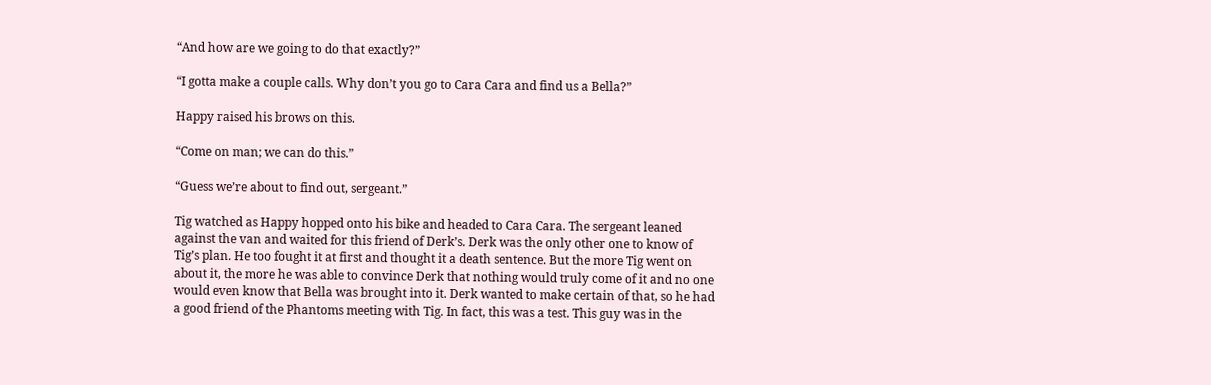“And how are we going to do that exactly?”

“I gotta make a couple calls. Why don’t you go to Cara Cara and find us a Bella?”

Happy raised his brows on this.

“Come on man; we can do this.”

“Guess we’re about to find out, sergeant.”

Tig watched as Happy hopped onto his bike and headed to Cara Cara. The sergeant leaned against the van and waited for this friend of Derk’s. Derk was the only other one to know of Tig’s plan. He too fought it at first and thought it a death sentence. But the more Tig went on about it, the more he was able to convince Derk that nothing would truly come of it and no one would even know that Bella was brought into it. Derk wanted to make certain of that, so he had a good friend of the Phantoms meeting with Tig. In fact, this was a test. This guy was in the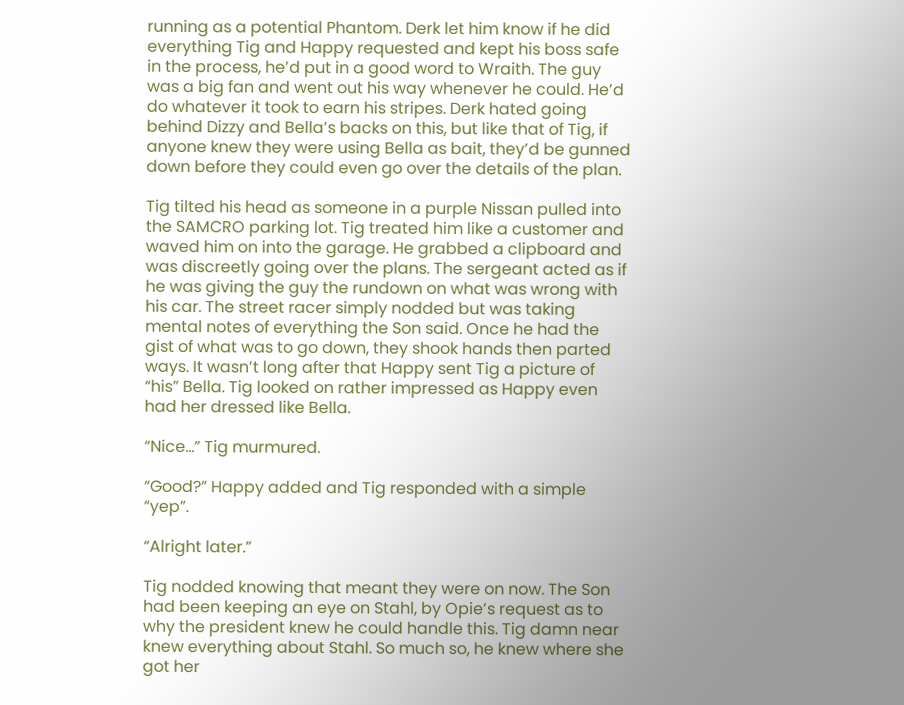running as a potential Phantom. Derk let him know if he did everything Tig and Happy requested and kept his boss safe in the process, he’d put in a good word to Wraith. The guy was a big fan and went out his way whenever he could. He’d do whatever it took to earn his stripes. Derk hated going behind Dizzy and Bella’s backs on this, but like that of Tig, if anyone knew they were using Bella as bait, they’d be gunned down before they could even go over the details of the plan.

Tig tilted his head as someone in a purple Nissan pulled into the SAMCRO parking lot. Tig treated him like a customer and waved him on into the garage. He grabbed a clipboard and was discreetly going over the plans. The sergeant acted as if he was giving the guy the rundown on what was wrong with his car. The street racer simply nodded but was taking mental notes of everything the Son said. Once he had the gist of what was to go down, they shook hands then parted ways. It wasn’t long after that Happy sent Tig a picture of “his” Bella. Tig looked on rather impressed as Happy even had her dressed like Bella.

“Nice…” Tig murmured.

“Good?” Happy added and Tig responded with a simple “yep”.

“Alright later.”

Tig nodded knowing that meant they were on now. The Son had been keeping an eye on Stahl, by Opie’s request as to why the president knew he could handle this. Tig damn near knew everything about Stahl. So much so, he knew where she got her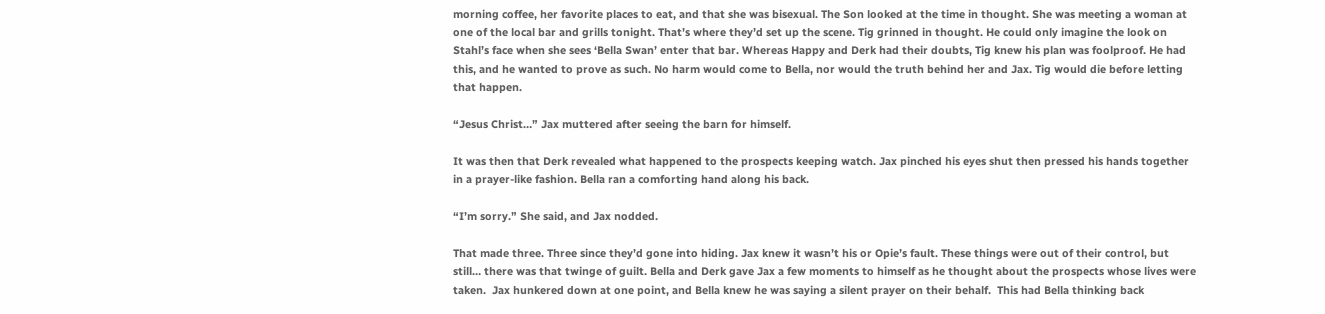morning coffee, her favorite places to eat, and that she was bisexual. The Son looked at the time in thought. She was meeting a woman at one of the local bar and grills tonight. That’s where they’d set up the scene. Tig grinned in thought. He could only imagine the look on Stahl’s face when she sees ‘Bella Swan’ enter that bar. Whereas Happy and Derk had their doubts, Tig knew his plan was foolproof. He had this, and he wanted to prove as such. No harm would come to Bella, nor would the truth behind her and Jax. Tig would die before letting that happen.

“Jesus Christ…” Jax muttered after seeing the barn for himself.

It was then that Derk revealed what happened to the prospects keeping watch. Jax pinched his eyes shut then pressed his hands together in a prayer-like fashion. Bella ran a comforting hand along his back.

“I’m sorry.” She said, and Jax nodded.

That made three. Three since they’d gone into hiding. Jax knew it wasn’t his or Opie’s fault. These things were out of their control, but still… there was that twinge of guilt. Bella and Derk gave Jax a few moments to himself as he thought about the prospects whose lives were taken.  Jax hunkered down at one point, and Bella knew he was saying a silent prayer on their behalf.  This had Bella thinking back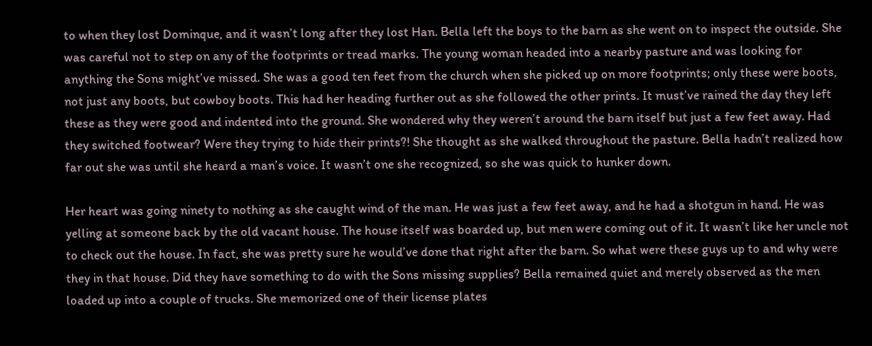to when they lost Dominque, and it wasn’t long after they lost Han. Bella left the boys to the barn as she went on to inspect the outside. She was careful not to step on any of the footprints or tread marks. The young woman headed into a nearby pasture and was looking for anything the Sons might’ve missed. She was a good ten feet from the church when she picked up on more footprints; only these were boots, not just any boots, but cowboy boots. This had her heading further out as she followed the other prints. It must’ve rained the day they left these as they were good and indented into the ground. She wondered why they weren’t around the barn itself but just a few feet away. Had they switched footwear? Were they trying to hide their prints?! She thought as she walked throughout the pasture. Bella hadn’t realized how far out she was until she heard a man’s voice. It wasn’t one she recognized, so she was quick to hunker down.

Her heart was going ninety to nothing as she caught wind of the man. He was just a few feet away, and he had a shotgun in hand. He was yelling at someone back by the old vacant house. The house itself was boarded up, but men were coming out of it. It wasn’t like her uncle not to check out the house. In fact, she was pretty sure he would’ve done that right after the barn. So what were these guys up to and why were they in that house. Did they have something to do with the Sons missing supplies? Bella remained quiet and merely observed as the men loaded up into a couple of trucks. She memorized one of their license plates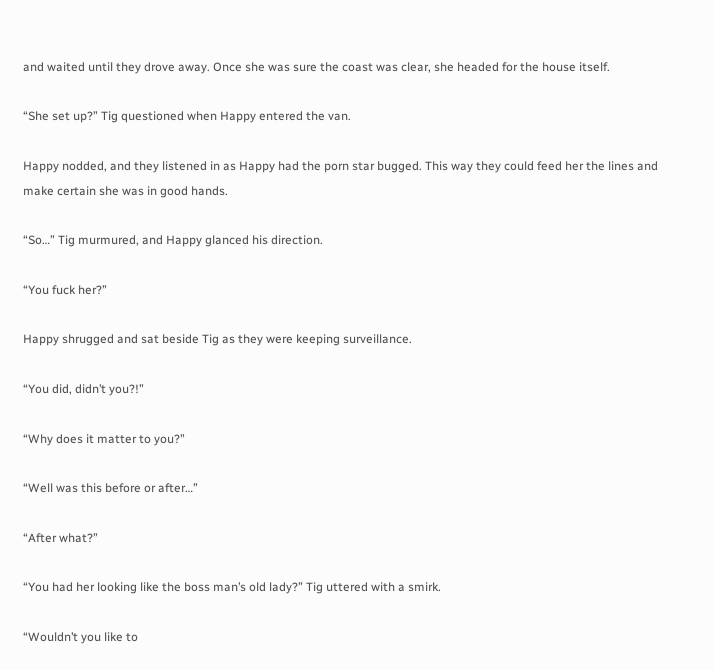and waited until they drove away. Once she was sure the coast was clear, she headed for the house itself.

“She set up?” Tig questioned when Happy entered the van.

Happy nodded, and they listened in as Happy had the porn star bugged. This way they could feed her the lines and make certain she was in good hands.

“So…” Tig murmured, and Happy glanced his direction.

“You fuck her?”

Happy shrugged and sat beside Tig as they were keeping surveillance.

“You did, didn’t you?!”

“Why does it matter to you?”

“Well was this before or after…”

“After what?”

“You had her looking like the boss man’s old lady?” Tig uttered with a smirk.

“Wouldn’t you like to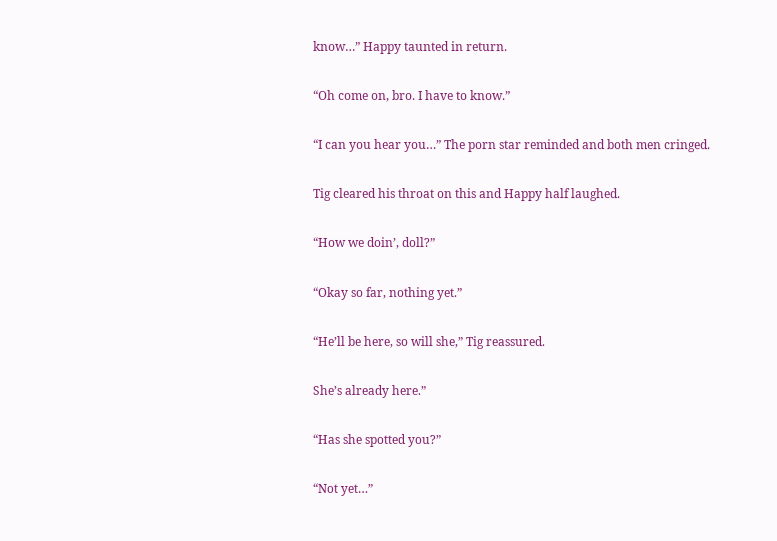know…” Happy taunted in return.

“Oh come on, bro. I have to know.”

“I can you hear you…” The porn star reminded and both men cringed.

Tig cleared his throat on this and Happy half laughed.

“How we doin’, doll?”

“Okay so far, nothing yet.”

“He’ll be here, so will she,” Tig reassured.

She’s already here.”

“Has she spotted you?”

“Not yet…”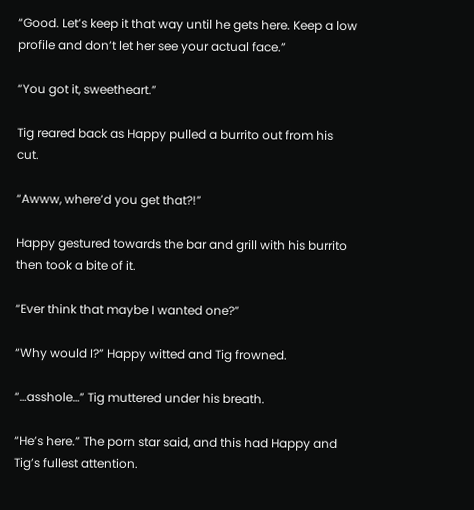“Good. Let’s keep it that way until he gets here. Keep a low profile and don’t let her see your actual face.”

“You got it, sweetheart.”

Tig reared back as Happy pulled a burrito out from his cut.

“Awww, where’d you get that?!”

Happy gestured towards the bar and grill with his burrito then took a bite of it.

“Ever think that maybe I wanted one?”

“Why would I?” Happy witted and Tig frowned.

“…asshole…” Tig muttered under his breath.

“He’s here.” The porn star said, and this had Happy and  Tig’s fullest attention.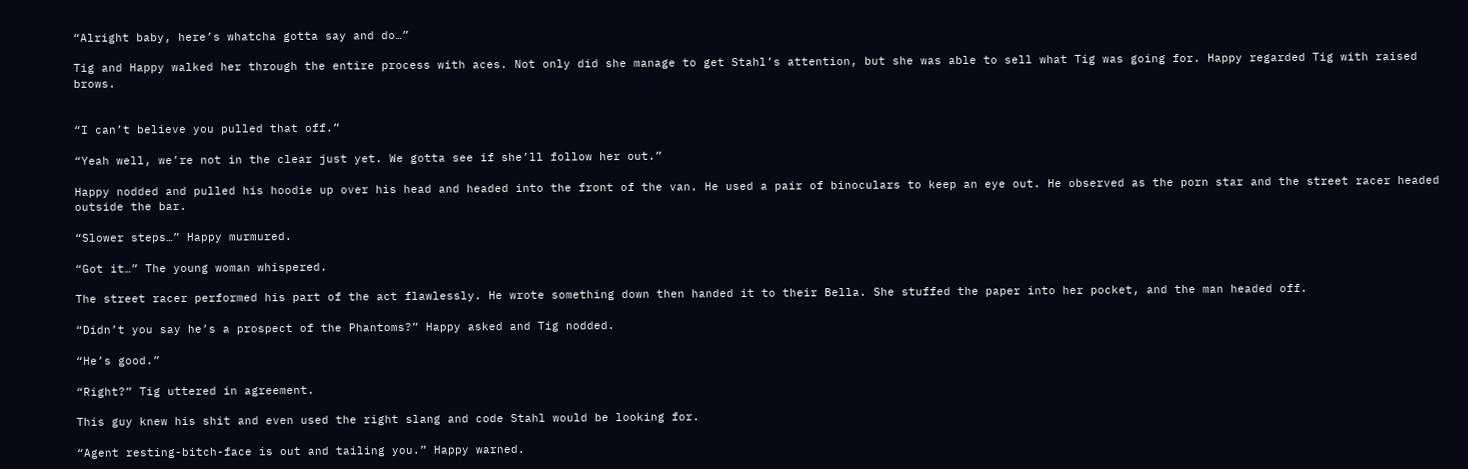“Alright baby, here’s whatcha gotta say and do…”

Tig and Happy walked her through the entire process with aces. Not only did she manage to get Stahl’s attention, but she was able to sell what Tig was going for. Happy regarded Tig with raised brows.


“I can’t believe you pulled that off.”

“Yeah well, we’re not in the clear just yet. We gotta see if she’ll follow her out.”

Happy nodded and pulled his hoodie up over his head and headed into the front of the van. He used a pair of binoculars to keep an eye out. He observed as the porn star and the street racer headed outside the bar.

“Slower steps…” Happy murmured.

“Got it…” The young woman whispered.

The street racer performed his part of the act flawlessly. He wrote something down then handed it to their Bella. She stuffed the paper into her pocket, and the man headed off.

“Didn’t you say he’s a prospect of the Phantoms?” Happy asked and Tig nodded.

“He’s good.”

“Right?” Tig uttered in agreement.

This guy knew his shit and even used the right slang and code Stahl would be looking for.

“Agent resting-bitch-face is out and tailing you.” Happy warned.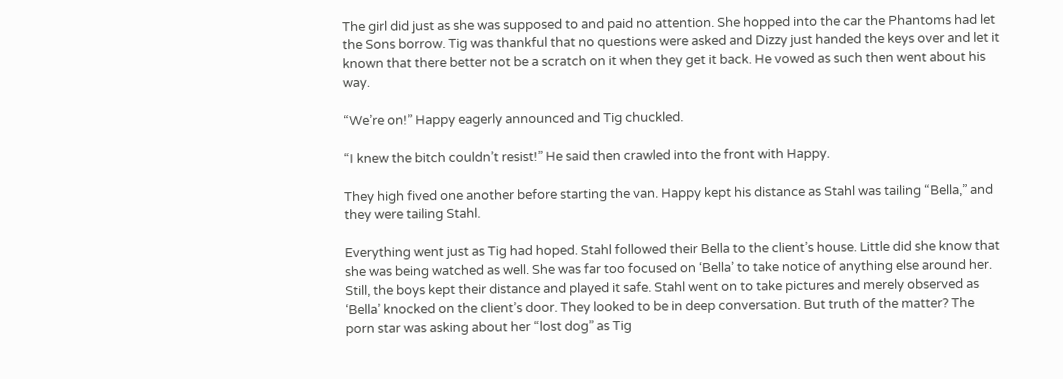The girl did just as she was supposed to and paid no attention. She hopped into the car the Phantoms had let the Sons borrow. Tig was thankful that no questions were asked and Dizzy just handed the keys over and let it known that there better not be a scratch on it when they get it back. He vowed as such then went about his way.

“We’re on!” Happy eagerly announced and Tig chuckled.

“I knew the bitch couldn’t resist!” He said then crawled into the front with Happy.

They high fived one another before starting the van. Happy kept his distance as Stahl was tailing “Bella,” and they were tailing Stahl.

Everything went just as Tig had hoped. Stahl followed their Bella to the client’s house. Little did she know that she was being watched as well. She was far too focused on ‘Bella’ to take notice of anything else around her. Still, the boys kept their distance and played it safe. Stahl went on to take pictures and merely observed as ‘Bella’ knocked on the client’s door. They looked to be in deep conversation. But truth of the matter? The porn star was asking about her “lost dog” as Tig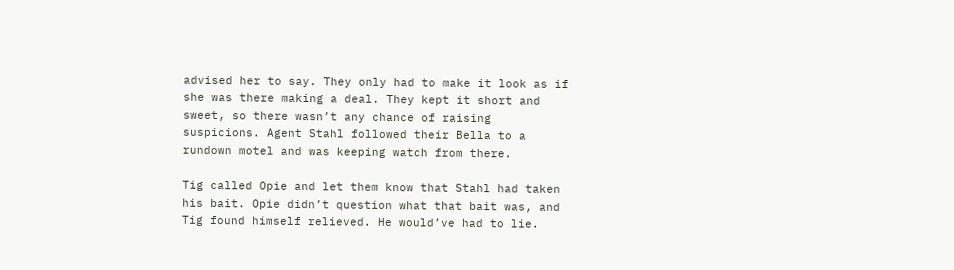advised her to say. They only had to make it look as if she was there making a deal. They kept it short and sweet, so there wasn’t any chance of raising suspicions. Agent Stahl followed their Bella to a rundown motel and was keeping watch from there.

Tig called Opie and let them know that Stahl had taken his bait. Opie didn’t question what that bait was, and Tig found himself relieved. He would’ve had to lie.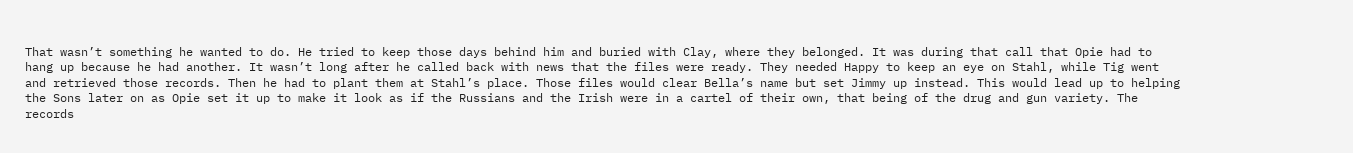That wasn’t something he wanted to do. He tried to keep those days behind him and buried with Clay, where they belonged. It was during that call that Opie had to hang up because he had another. It wasn’t long after he called back with news that the files were ready. They needed Happy to keep an eye on Stahl, while Tig went and retrieved those records. Then he had to plant them at Stahl’s place. Those files would clear Bella’s name but set Jimmy up instead. This would lead up to helping the Sons later on as Opie set it up to make it look as if the Russians and the Irish were in a cartel of their own, that being of the drug and gun variety. The records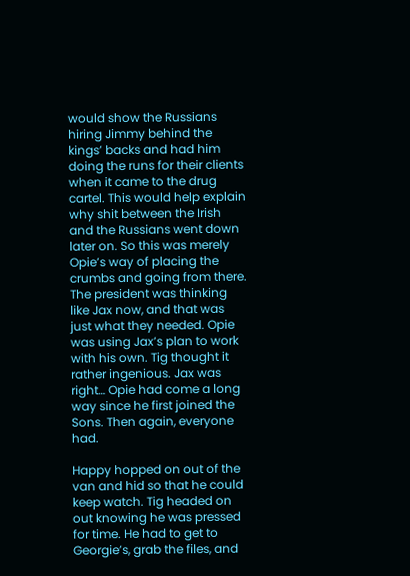would show the Russians hiring Jimmy behind the kings’ backs and had him doing the runs for their clients when it came to the drug cartel. This would help explain why shit between the Irish and the Russians went down later on. So this was merely Opie’s way of placing the crumbs and going from there. The president was thinking like Jax now, and that was just what they needed. Opie was using Jax’s plan to work with his own. Tig thought it rather ingenious. Jax was right… Opie had come a long way since he first joined the Sons. Then again, everyone had.

Happy hopped on out of the van and hid so that he could keep watch. Tig headed on out knowing he was pressed for time. He had to get to Georgie’s, grab the files, and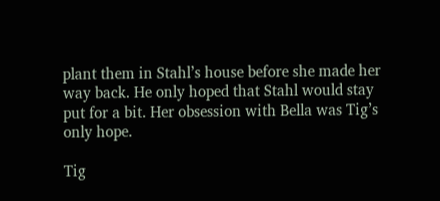plant them in Stahl’s house before she made her way back. He only hoped that Stahl would stay put for a bit. Her obsession with Bella was Tig’s only hope.

Tig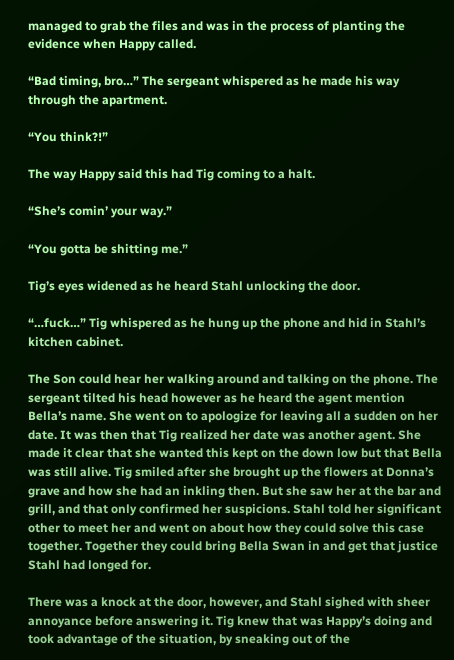managed to grab the files and was in the process of planting the evidence when Happy called.

“Bad timing, bro…” The sergeant whispered as he made his way through the apartment.

“You think?!”

The way Happy said this had Tig coming to a halt.

“She’s comin’ your way.”

“You gotta be shitting me.”

Tig’s eyes widened as he heard Stahl unlocking the door.

“…fuck…” Tig whispered as he hung up the phone and hid in Stahl’s kitchen cabinet.

The Son could hear her walking around and talking on the phone. The sergeant tilted his head however as he heard the agent mention Bella’s name. She went on to apologize for leaving all a sudden on her date. It was then that Tig realized her date was another agent. She made it clear that she wanted this kept on the down low but that Bella was still alive. Tig smiled after she brought up the flowers at Donna’s grave and how she had an inkling then. But she saw her at the bar and grill, and that only confirmed her suspicions. Stahl told her significant other to meet her and went on about how they could solve this case together. Together they could bring Bella Swan in and get that justice Stahl had longed for.

There was a knock at the door, however, and Stahl sighed with sheer annoyance before answering it. Tig knew that was Happy’s doing and took advantage of the situation, by sneaking out of the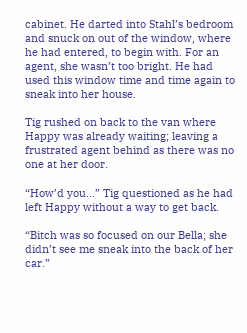cabinet. He darted into Stahl’s bedroom and snuck on out of the window, where he had entered, to begin with. For an agent, she wasn’t too bright. He had used this window time and time again to sneak into her house.

Tig rushed on back to the van where Happy was already waiting; leaving a frustrated agent behind as there was no one at her door.

“How’d you…” Tig questioned as he had left Happy without a way to get back.

“Bitch was so focused on our Bella; she didn’t see me sneak into the back of her car.”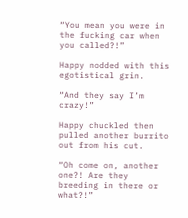“You mean you were in the fucking car when you called?!”

Happy nodded with this egotistical grin.

“And they say I’m crazy!”

Happy chuckled then pulled another burrito out from his cut.

“Oh come on, another one?! Are they breeding in there or what?!”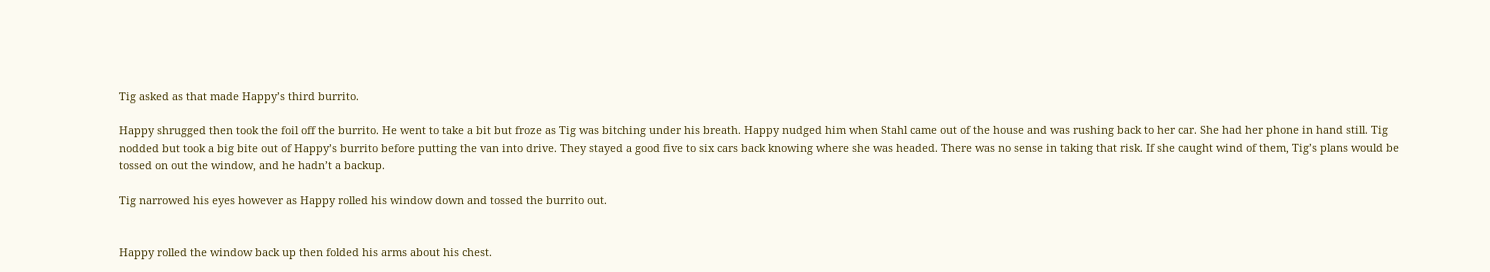Tig asked as that made Happy’s third burrito.

Happy shrugged then took the foil off the burrito. He went to take a bit but froze as Tig was bitching under his breath. Happy nudged him when Stahl came out of the house and was rushing back to her car. She had her phone in hand still. Tig nodded but took a big bite out of Happy’s burrito before putting the van into drive. They stayed a good five to six cars back knowing where she was headed. There was no sense in taking that risk. If she caught wind of them, Tig’s plans would be tossed on out the window, and he hadn’t a backup.

Tig narrowed his eyes however as Happy rolled his window down and tossed the burrito out.


Happy rolled the window back up then folded his arms about his chest.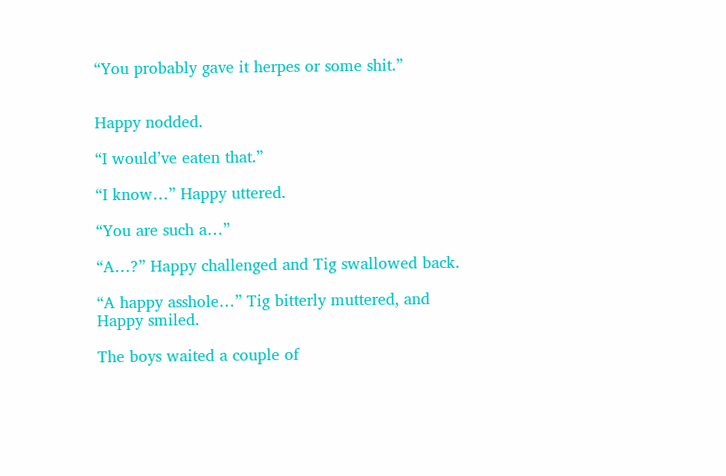“You probably gave it herpes or some shit.”


Happy nodded.

“I would’ve eaten that.”

“I know…” Happy uttered.

“You are such a…”

“A…?” Happy challenged and Tig swallowed back.

“A happy asshole…” Tig bitterly muttered, and Happy smiled.

The boys waited a couple of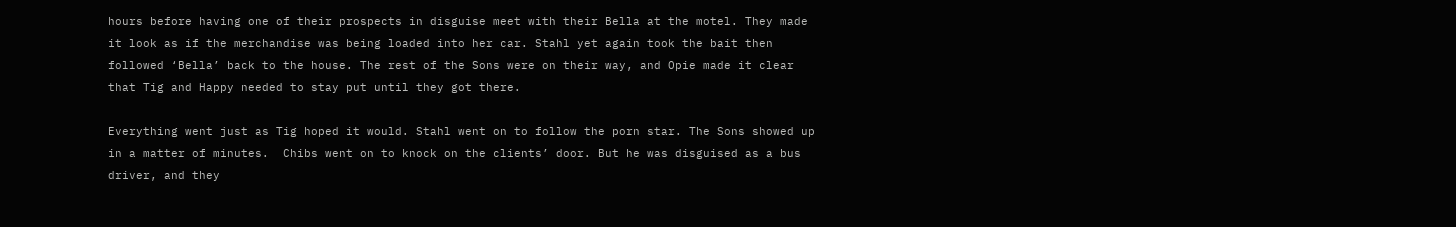hours before having one of their prospects in disguise meet with their Bella at the motel. They made it look as if the merchandise was being loaded into her car. Stahl yet again took the bait then followed ‘Bella’ back to the house. The rest of the Sons were on their way, and Opie made it clear that Tig and Happy needed to stay put until they got there.

Everything went just as Tig hoped it would. Stahl went on to follow the porn star. The Sons showed up in a matter of minutes.  Chibs went on to knock on the clients’ door. But he was disguised as a bus driver, and they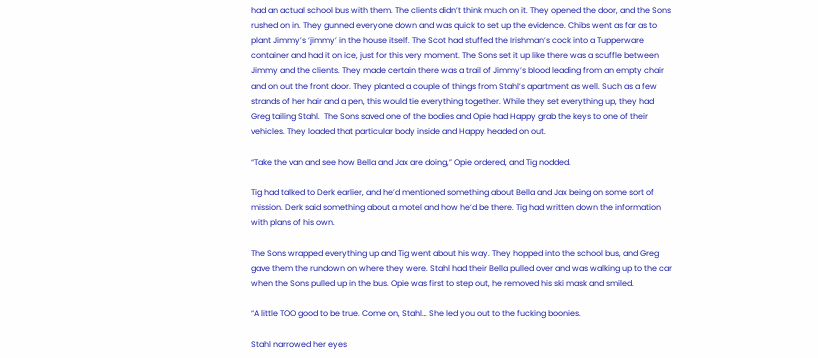had an actual school bus with them. The clients didn’t think much on it. They opened the door, and the Sons rushed on in. They gunned everyone down and was quick to set up the evidence. Chibs went as far as to plant Jimmy’s ‘jimmy’ in the house itself. The Scot had stuffed the Irishman’s cock into a Tupperware container and had it on ice, just for this very moment. The Sons set it up like there was a scuffle between Jimmy and the clients. They made certain there was a trail of Jimmy’s blood leading from an empty chair and on out the front door. They planted a couple of things from Stahl’s apartment as well. Such as a few strands of her hair and a pen, this would tie everything together. While they set everything up, they had Greg tailing Stahl.  The Sons saved one of the bodies and Opie had Happy grab the keys to one of their vehicles. They loaded that particular body inside and Happy headed on out.

“Take the van and see how Bella and Jax are doing,” Opie ordered, and Tig nodded.

Tig had talked to Derk earlier, and he’d mentioned something about Bella and Jax being on some sort of mission. Derk said something about a motel and how he’d be there. Tig had written down the information with plans of his own.

The Sons wrapped everything up and Tig went about his way. They hopped into the school bus, and Greg gave them the rundown on where they were. Stahl had their Bella pulled over and was walking up to the car when the Sons pulled up in the bus. Opie was first to step out, he removed his ski mask and smiled.

“A little TOO good to be true. Come on, Stahl… She led you out to the fucking boonies.

Stahl narrowed her eyes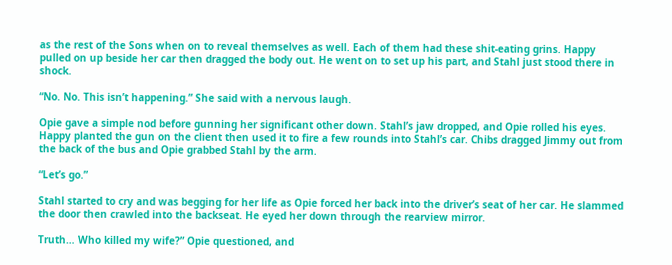as the rest of the Sons when on to reveal themselves as well. Each of them had these shit-eating grins. Happy pulled on up beside her car then dragged the body out. He went on to set up his part, and Stahl just stood there in shock.

“No. No. This isn’t happening.” She said with a nervous laugh.

Opie gave a simple nod before gunning her significant other down. Stahl’s jaw dropped, and Opie rolled his eyes. Happy planted the gun on the client then used it to fire a few rounds into Stahl’s car. Chibs dragged Jimmy out from the back of the bus and Opie grabbed Stahl by the arm.

“Let’s go.”

Stahl started to cry and was begging for her life as Opie forced her back into the driver’s seat of her car. He slammed the door then crawled into the backseat. He eyed her down through the rearview mirror.

Truth… Who killed my wife?” Opie questioned, and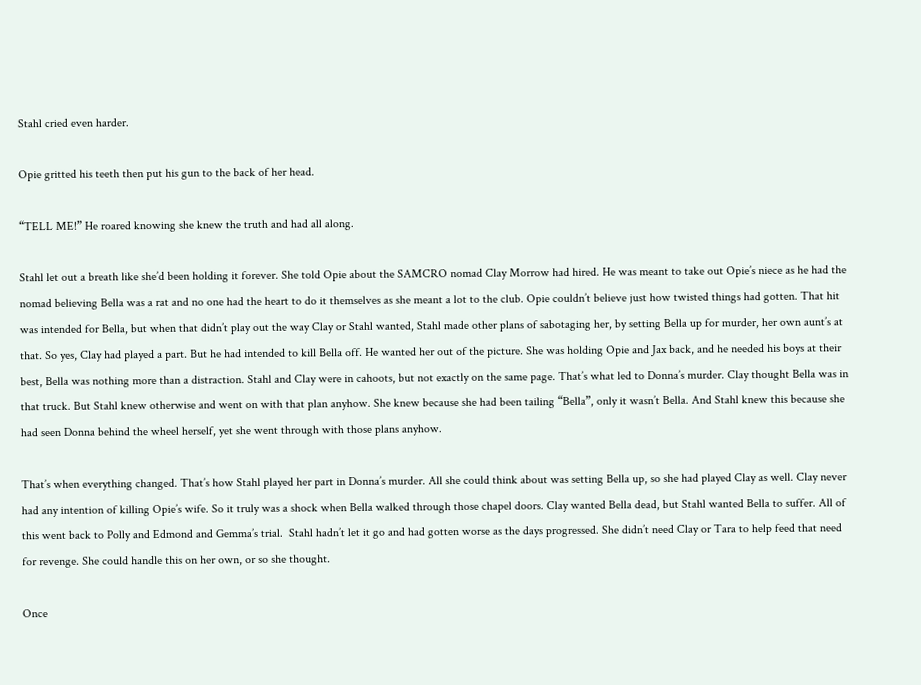Stahl cried even harder.

Opie gritted his teeth then put his gun to the back of her head.

“TELL ME!” He roared knowing she knew the truth and had all along.

Stahl let out a breath like she’d been holding it forever. She told Opie about the SAMCRO nomad Clay Morrow had hired. He was meant to take out Opie’s niece as he had the nomad believing Bella was a rat and no one had the heart to do it themselves as she meant a lot to the club. Opie couldn’t believe just how twisted things had gotten. That hit was intended for Bella, but when that didn’t play out the way Clay or Stahl wanted, Stahl made other plans of sabotaging her, by setting Bella up for murder, her own aunt’s at that. So yes, Clay had played a part. But he had intended to kill Bella off. He wanted her out of the picture. She was holding Opie and Jax back, and he needed his boys at their best, Bella was nothing more than a distraction. Stahl and Clay were in cahoots, but not exactly on the same page. That’s what led to Donna’s murder. Clay thought Bella was in that truck. But Stahl knew otherwise and went on with that plan anyhow. She knew because she had been tailing “Bella”, only it wasn’t Bella. And Stahl knew this because she had seen Donna behind the wheel herself, yet she went through with those plans anyhow.

That’s when everything changed. That’s how Stahl played her part in Donna’s murder. All she could think about was setting Bella up, so she had played Clay as well. Clay never had any intention of killing Opie’s wife. So it truly was a shock when Bella walked through those chapel doors. Clay wanted Bella dead, but Stahl wanted Bella to suffer. All of this went back to Polly and Edmond and Gemma’s trial.  Stahl hadn’t let it go and had gotten worse as the days progressed. She didn’t need Clay or Tara to help feed that need for revenge. She could handle this on her own, or so she thought.

Once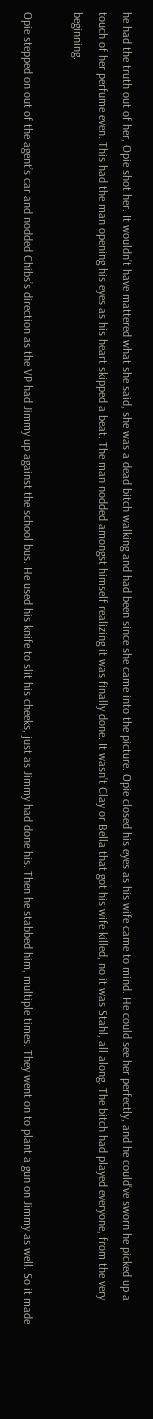he had the truth out of her, Opie shot her. It wouldn’t have mattered what she said, she was a dead bitch walking and had been since she came into the picture. Opie closed his eyes as his wife came to mind. He could see her perfectly, and he could’ve sworn he picked up a touch of her perfume even. This had the man opening his eyes as his heart skipped a beat. The man nodded amongst himself realizing it was finally done. It wasn’t Clay or Bella that got his wife killed, no it was Stahl, all along. The bitch had played everyone, from the very beginning.

Opie stepped on out of the agent’s car and nodded Chibs’s direction as the VP had Jimmy up against the school bus. He used his knife to slit his cheeks, just as Jimmy had done his. Then he stabbed him, multiple times. They went on to plant a gun on Jimmy as well. So it made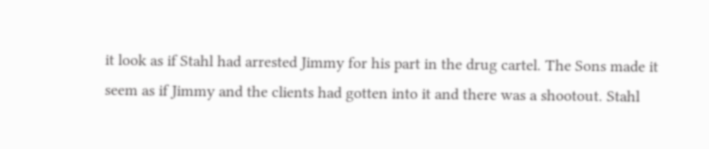it look as if Stahl had arrested Jimmy for his part in the drug cartel. The Sons made it seem as if Jimmy and the clients had gotten into it and there was a shootout. Stahl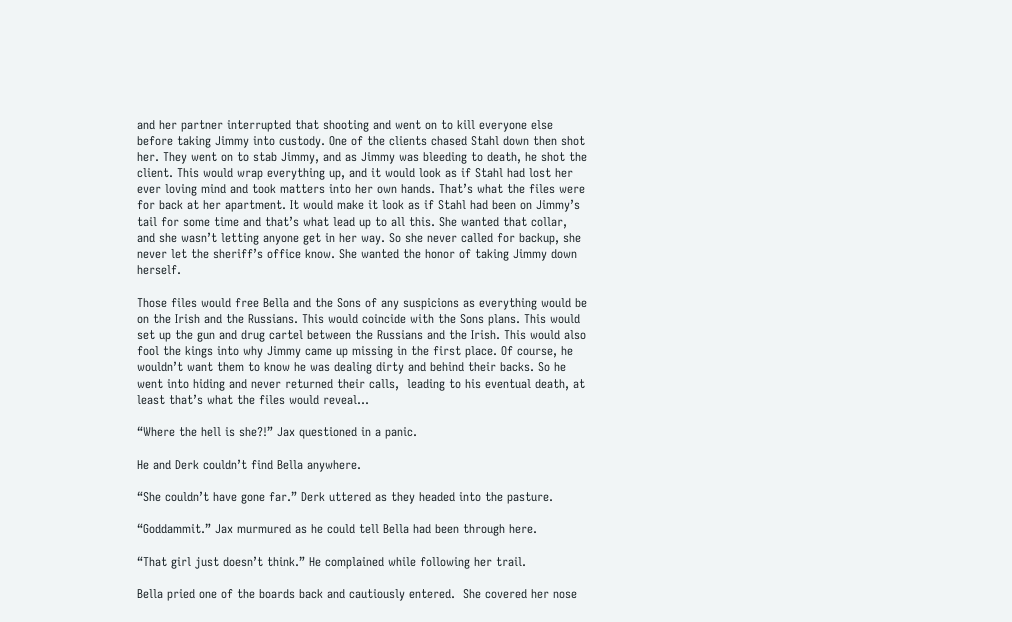and her partner interrupted that shooting and went on to kill everyone else before taking Jimmy into custody. One of the clients chased Stahl down then shot her. They went on to stab Jimmy, and as Jimmy was bleeding to death, he shot the client. This would wrap everything up, and it would look as if Stahl had lost her ever loving mind and took matters into her own hands. That’s what the files were for back at her apartment. It would make it look as if Stahl had been on Jimmy’s tail for some time and that’s what lead up to all this. She wanted that collar, and she wasn’t letting anyone get in her way. So she never called for backup, she never let the sheriff’s office know. She wanted the honor of taking Jimmy down herself.

Those files would free Bella and the Sons of any suspicions as everything would be on the Irish and the Russians. This would coincide with the Sons plans. This would set up the gun and drug cartel between the Russians and the Irish. This would also fool the kings into why Jimmy came up missing in the first place. Of course, he wouldn’t want them to know he was dealing dirty and behind their backs. So he went into hiding and never returned their calls,  leading to his eventual death, at least that’s what the files would reveal…

“Where the hell is she?!” Jax questioned in a panic.

He and Derk couldn’t find Bella anywhere.

“She couldn’t have gone far.” Derk uttered as they headed into the pasture.

“Goddammit.” Jax murmured as he could tell Bella had been through here.

“That girl just doesn’t think.” He complained while following her trail.

Bella pried one of the boards back and cautiously entered.  She covered her nose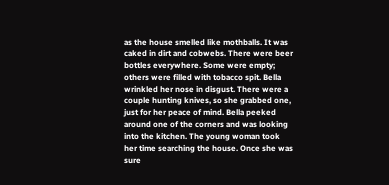as the house smelled like mothballs. It was caked in dirt and cobwebs. There were beer bottles everywhere. Some were empty; others were filled with tobacco spit. Bella wrinkled her nose in disgust. There were a couple hunting knives, so she grabbed one, just for her peace of mind. Bella peeked around one of the corners and was looking into the kitchen. The young woman took her time searching the house. Once she was sure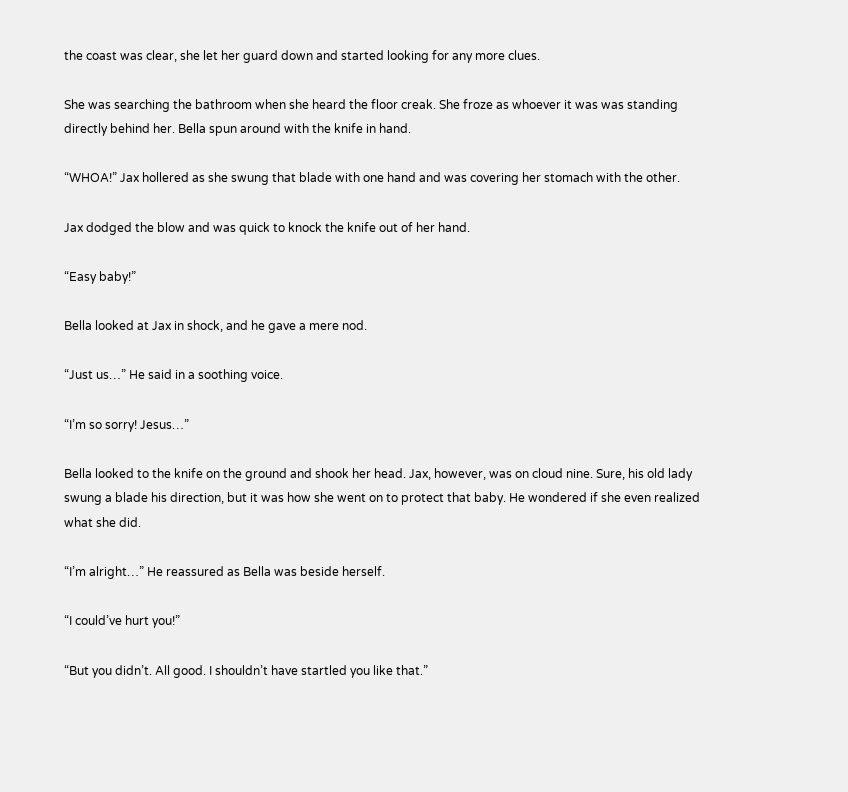the coast was clear, she let her guard down and started looking for any more clues.

She was searching the bathroom when she heard the floor creak. She froze as whoever it was was standing directly behind her. Bella spun around with the knife in hand.

“WHOA!” Jax hollered as she swung that blade with one hand and was covering her stomach with the other.

Jax dodged the blow and was quick to knock the knife out of her hand.

“Easy baby!”

Bella looked at Jax in shock, and he gave a mere nod.

“Just us…” He said in a soothing voice.

“I’m so sorry! Jesus…”

Bella looked to the knife on the ground and shook her head. Jax, however, was on cloud nine. Sure, his old lady swung a blade his direction, but it was how she went on to protect that baby. He wondered if she even realized what she did.

“I’m alright…” He reassured as Bella was beside herself.

“I could’ve hurt you!”

“But you didn’t. All good. I shouldn’t have startled you like that.”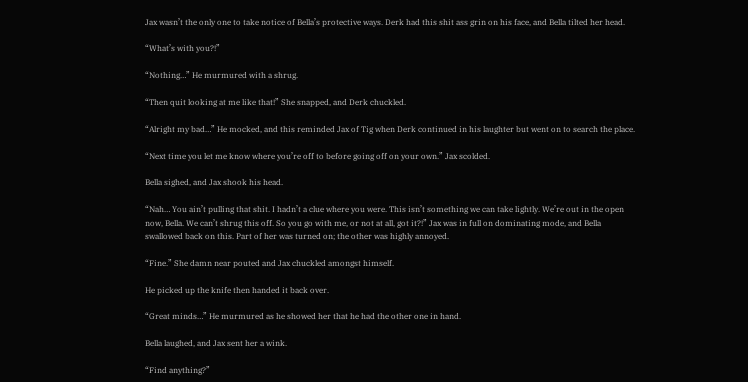Jax wasn’t the only one to take notice of Bella’s protective ways. Derk had this shit ass grin on his face, and Bella tilted her head.

“What’s with you?!”

“Nothing…” He murmured with a shrug.

“Then quit looking at me like that!” She snapped, and Derk chuckled.

“Alright my bad…” He mocked, and this reminded Jax of Tig when Derk continued in his laughter but went on to search the place.

“Next time you let me know where you’re off to before going off on your own.” Jax scolded.

Bella sighed, and Jax shook his head.

“Nah… You ain’t pulling that shit. I hadn’t a clue where you were. This isn’t something we can take lightly. We’re out in the open now, Bella. We can’t shrug this off. So you go with me, or not at all, got it?!” Jax was in full on dominating mode, and Bella swallowed back on this. Part of her was turned on; the other was highly annoyed.

“Fine.” She damn near pouted and Jax chuckled amongst himself.

He picked up the knife then handed it back over.

“Great minds…” He murmured as he showed her that he had the other one in hand.

Bella laughed, and Jax sent her a wink.

“Find anything?”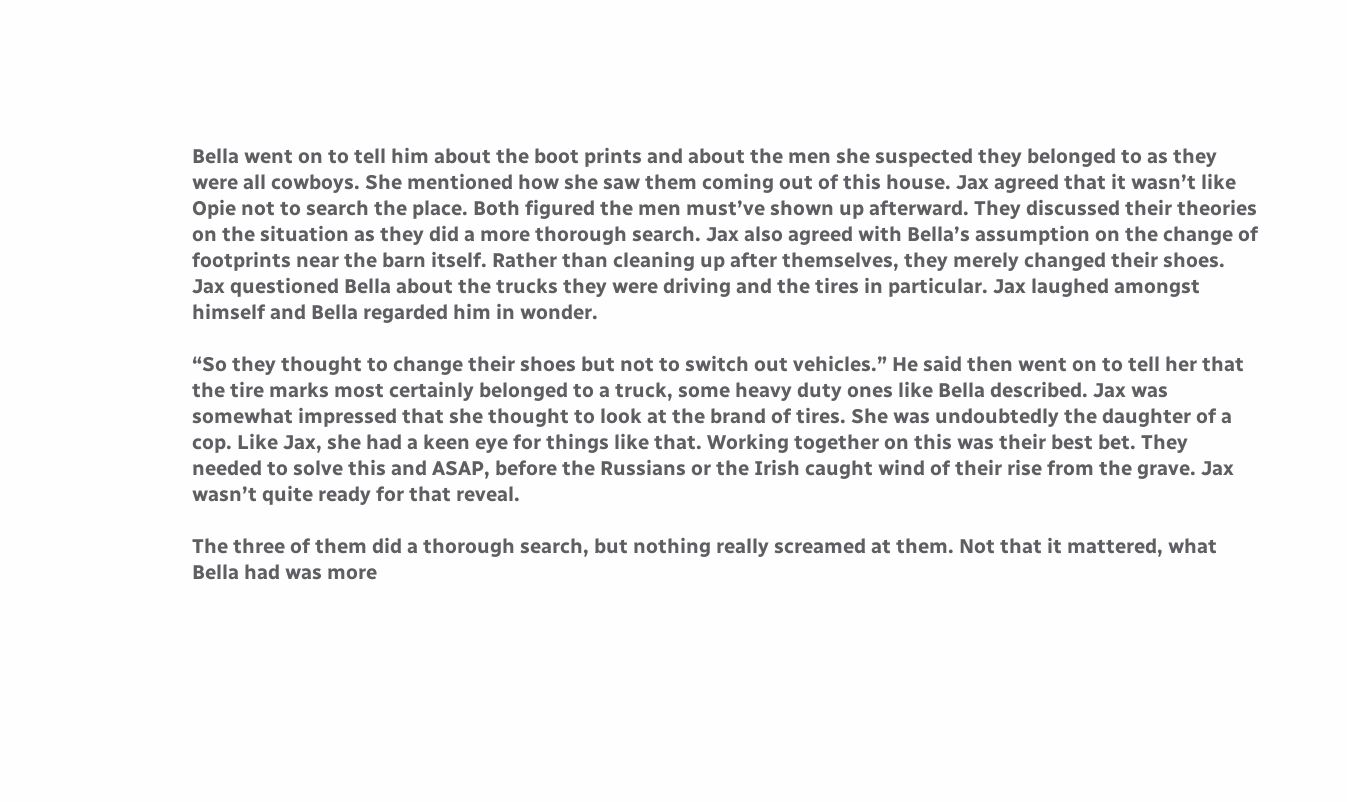Bella went on to tell him about the boot prints and about the men she suspected they belonged to as they were all cowboys. She mentioned how she saw them coming out of this house. Jax agreed that it wasn’t like Opie not to search the place. Both figured the men must’ve shown up afterward. They discussed their theories on the situation as they did a more thorough search. Jax also agreed with Bella’s assumption on the change of footprints near the barn itself. Rather than cleaning up after themselves, they merely changed their shoes. Jax questioned Bella about the trucks they were driving and the tires in particular. Jax laughed amongst himself and Bella regarded him in wonder.

“So they thought to change their shoes but not to switch out vehicles.” He said then went on to tell her that the tire marks most certainly belonged to a truck, some heavy duty ones like Bella described. Jax was somewhat impressed that she thought to look at the brand of tires. She was undoubtedly the daughter of a cop. Like Jax, she had a keen eye for things like that. Working together on this was their best bet. They needed to solve this and ASAP, before the Russians or the Irish caught wind of their rise from the grave. Jax wasn’t quite ready for that reveal.

The three of them did a thorough search, but nothing really screamed at them. Not that it mattered, what Bella had was more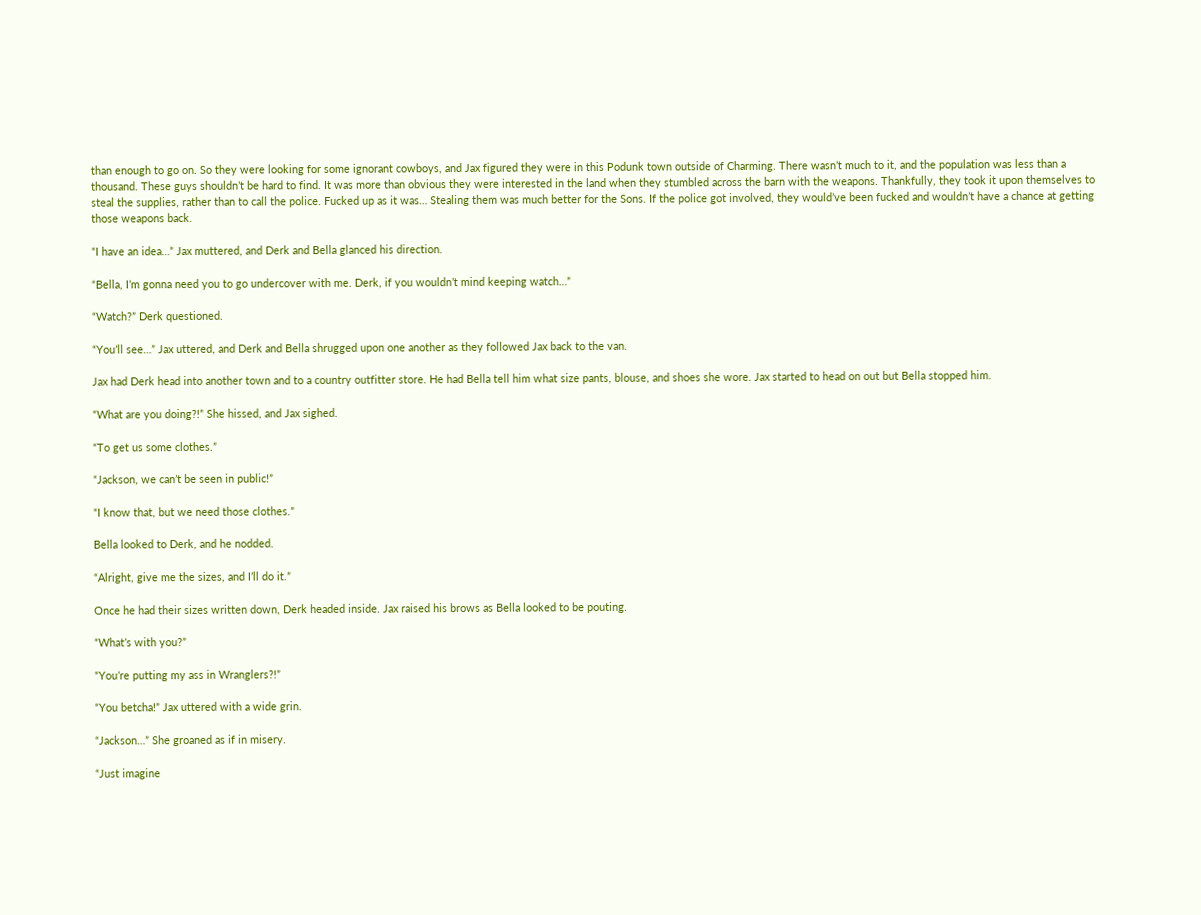than enough to go on. So they were looking for some ignorant cowboys, and Jax figured they were in this Podunk town outside of Charming. There wasn’t much to it, and the population was less than a thousand. These guys shouldn’t be hard to find. It was more than obvious they were interested in the land when they stumbled across the barn with the weapons. Thankfully, they took it upon themselves to steal the supplies, rather than to call the police. Fucked up as it was… Stealing them was much better for the Sons. If the police got involved, they would’ve been fucked and wouldn’t have a chance at getting those weapons back.

“I have an idea…” Jax muttered, and Derk and Bella glanced his direction.

“Bella, I’m gonna need you to go undercover with me. Derk, if you wouldn’t mind keeping watch…”

“Watch?” Derk questioned.

“You’ll see…” Jax uttered, and Derk and Bella shrugged upon one another as they followed Jax back to the van.

Jax had Derk head into another town and to a country outfitter store. He had Bella tell him what size pants, blouse, and shoes she wore. Jax started to head on out but Bella stopped him.

“What are you doing?!” She hissed, and Jax sighed.

“To get us some clothes.”

“Jackson, we can’t be seen in public!”

“I know that, but we need those clothes.”

Bella looked to Derk, and he nodded.

“Alright, give me the sizes, and I’ll do it.”

Once he had their sizes written down, Derk headed inside. Jax raised his brows as Bella looked to be pouting.

“What’s with you?”

“You’re putting my ass in Wranglers?!”

“You betcha!” Jax uttered with a wide grin.

“Jackson…” She groaned as if in misery.

“Just imagine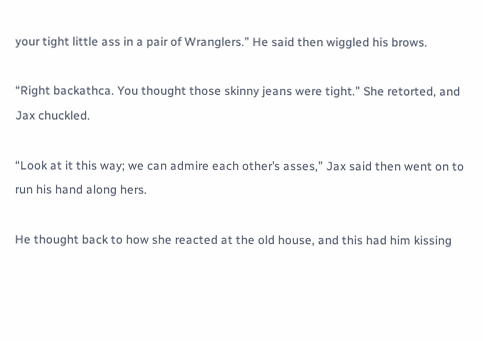your tight little ass in a pair of Wranglers.” He said then wiggled his brows.

“Right backathca. You thought those skinny jeans were tight.” She retorted, and Jax chuckled.

“Look at it this way; we can admire each other’s asses,” Jax said then went on to run his hand along hers.

He thought back to how she reacted at the old house, and this had him kissing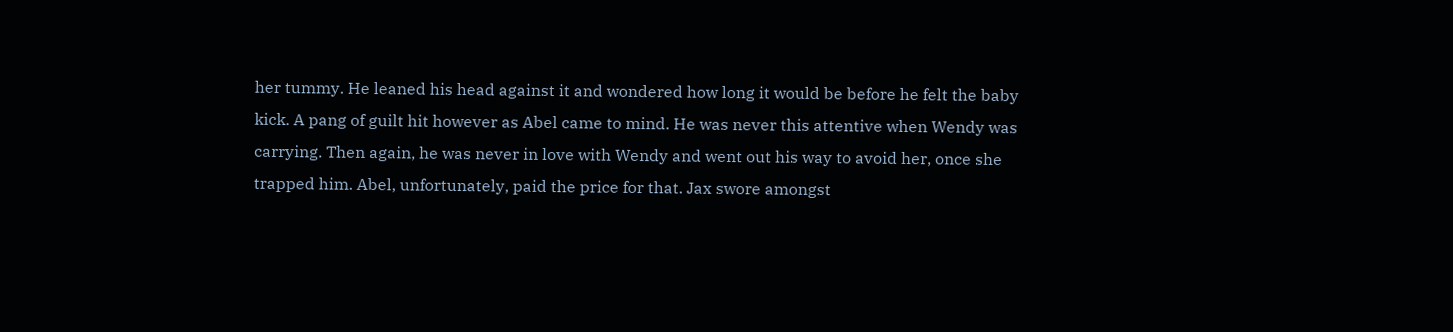her tummy. He leaned his head against it and wondered how long it would be before he felt the baby kick. A pang of guilt hit however as Abel came to mind. He was never this attentive when Wendy was carrying. Then again, he was never in love with Wendy and went out his way to avoid her, once she trapped him. Abel, unfortunately, paid the price for that. Jax swore amongst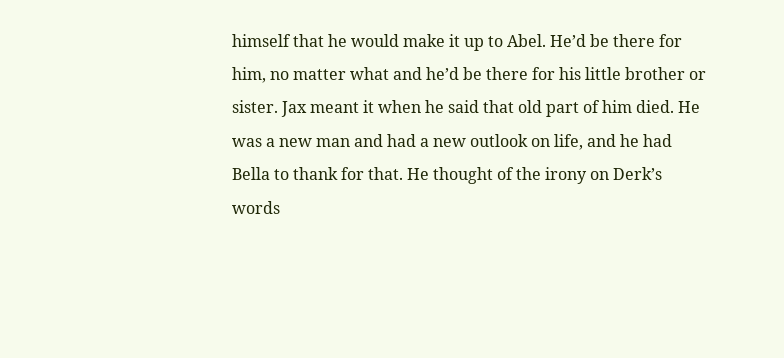himself that he would make it up to Abel. He’d be there for him, no matter what and he’d be there for his little brother or sister. Jax meant it when he said that old part of him died. He was a new man and had a new outlook on life, and he had Bella to thank for that. He thought of the irony on Derk’s words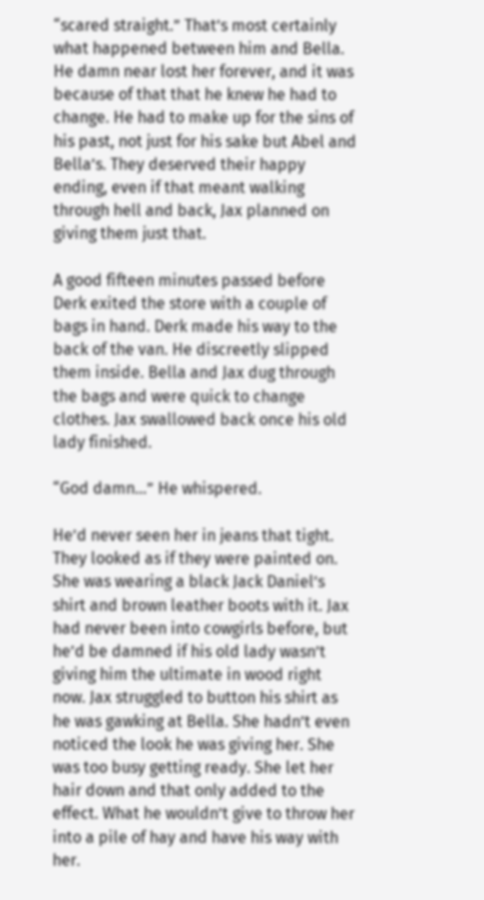“scared straight.” That’s most certainly what happened between him and Bella. He damn near lost her forever, and it was because of that that he knew he had to change. He had to make up for the sins of his past, not just for his sake but Abel and Bella’s. They deserved their happy ending, even if that meant walking through hell and back, Jax planned on giving them just that.

A good fifteen minutes passed before Derk exited the store with a couple of bags in hand. Derk made his way to the back of the van. He discreetly slipped them inside. Bella and Jax dug through the bags and were quick to change clothes. Jax swallowed back once his old lady finished.

“God damn…” He whispered.

He’d never seen her in jeans that tight. They looked as if they were painted on. She was wearing a black Jack Daniel’s shirt and brown leather boots with it. Jax had never been into cowgirls before, but he’d be damned if his old lady wasn’t giving him the ultimate in wood right now. Jax struggled to button his shirt as he was gawking at Bella. She hadn’t even noticed the look he was giving her. She was too busy getting ready. She let her hair down and that only added to the effect. What he wouldn’t give to throw her into a pile of hay and have his way with her.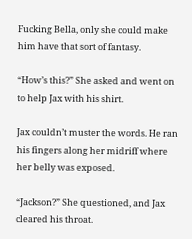Fucking Bella, only she could make him have that sort of fantasy.

“How’s this?” She asked and went on to help Jax with his shirt.

Jax couldn’t muster the words. He ran his fingers along her midriff where her belly was exposed.

“Jackson?” She questioned, and Jax cleared his throat.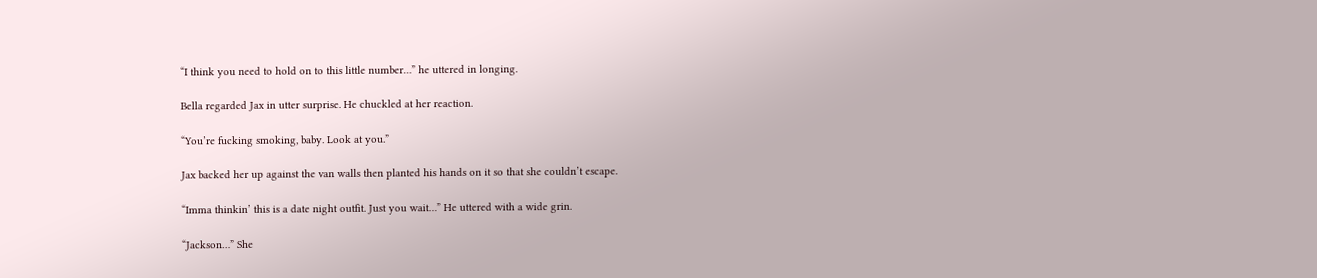“I think you need to hold on to this little number…” he uttered in longing.

Bella regarded Jax in utter surprise. He chuckled at her reaction.

“You’re fucking smoking, baby. Look at you.”

Jax backed her up against the van walls then planted his hands on it so that she couldn’t escape.

“Imma thinkin’ this is a date night outfit. Just you wait…” He uttered with a wide grin.

“Jackson…” She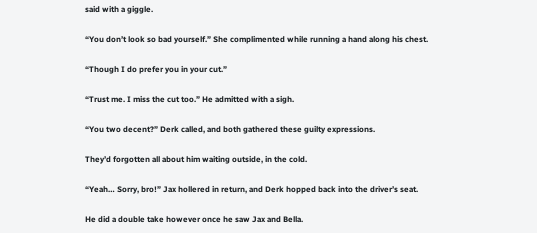said with a giggle.

“You don’t look so bad yourself.” She complimented while running a hand along his chest.

“Though I do prefer you in your cut.”

“Trust me. I miss the cut too.” He admitted with a sigh.

“You two decent?” Derk called, and both gathered these guilty expressions.

They’d forgotten all about him waiting outside, in the cold.

“Yeah… Sorry, bro!” Jax hollered in return, and Derk hopped back into the driver’s seat.

He did a double take however once he saw Jax and Bella.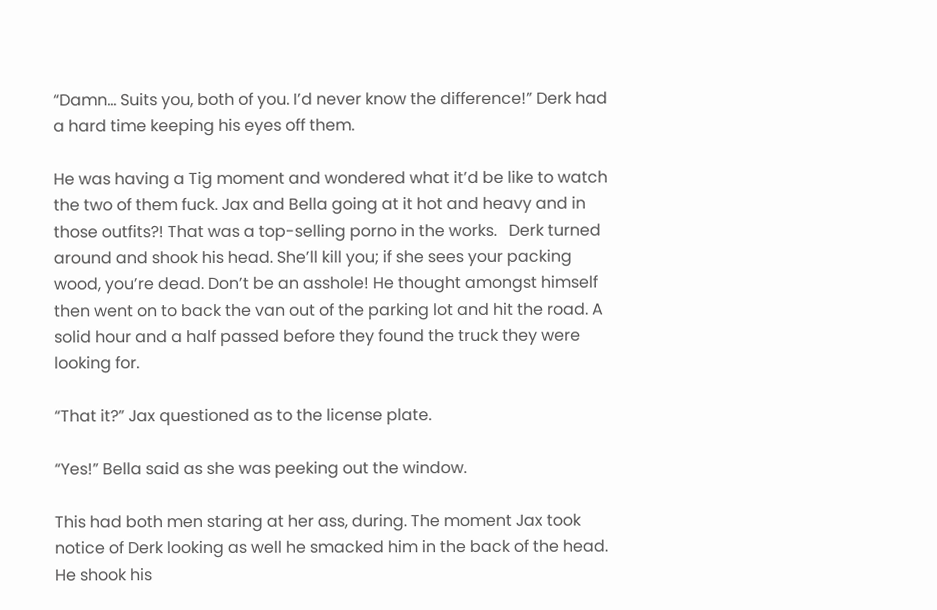“Damn… Suits you, both of you. I’d never know the difference!” Derk had a hard time keeping his eyes off them.

He was having a Tig moment and wondered what it’d be like to watch the two of them fuck. Jax and Bella going at it hot and heavy and in those outfits?! That was a top-selling porno in the works.   Derk turned around and shook his head. She’ll kill you; if she sees your packing wood, you’re dead. Don’t be an asshole! He thought amongst himself then went on to back the van out of the parking lot and hit the road. A solid hour and a half passed before they found the truck they were looking for.

“That it?” Jax questioned as to the license plate.

“Yes!” Bella said as she was peeking out the window.

This had both men staring at her ass, during. The moment Jax took notice of Derk looking as well he smacked him in the back of the head. He shook his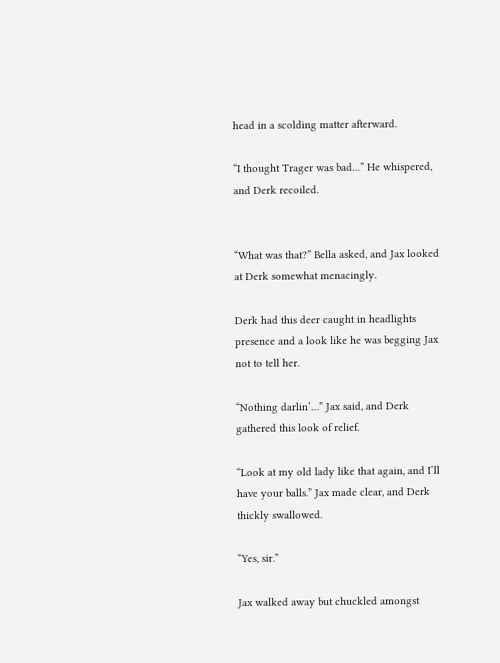head in a scolding matter afterward.

“I thought Trager was bad…” He whispered, and Derk recoiled.


“What was that?” Bella asked, and Jax looked at Derk somewhat menacingly.

Derk had this deer caught in headlights presence and a look like he was begging Jax not to tell her.

“Nothing darlin’…” Jax said, and Derk gathered this look of relief.

“Look at my old lady like that again, and I’ll have your balls.” Jax made clear, and Derk thickly swallowed.

“Yes, sir.”

Jax walked away but chuckled amongst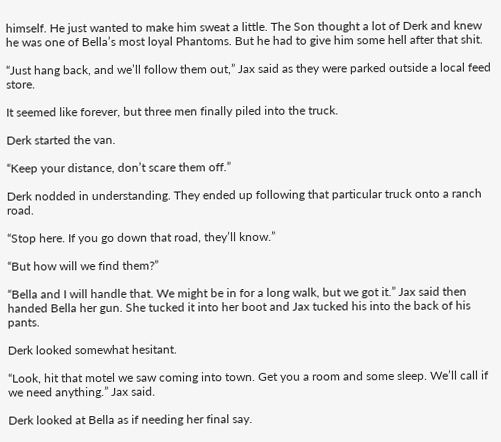himself. He just wanted to make him sweat a little. The Son thought a lot of Derk and knew he was one of Bella’s most loyal Phantoms. But he had to give him some hell after that shit.

“Just hang back, and we’ll follow them out,” Jax said as they were parked outside a local feed store.

It seemed like forever, but three men finally piled into the truck.

Derk started the van.

“Keep your distance, don’t scare them off.”

Derk nodded in understanding. They ended up following that particular truck onto a ranch road.

“Stop here. If you go down that road, they’ll know.”

“But how will we find them?”

“Bella and I will handle that. We might be in for a long walk, but we got it.” Jax said then handed Bella her gun. She tucked it into her boot and Jax tucked his into the back of his pants.

Derk looked somewhat hesitant.

“Look, hit that motel we saw coming into town. Get you a room and some sleep. We’ll call if we need anything.” Jax said.

Derk looked at Bella as if needing her final say.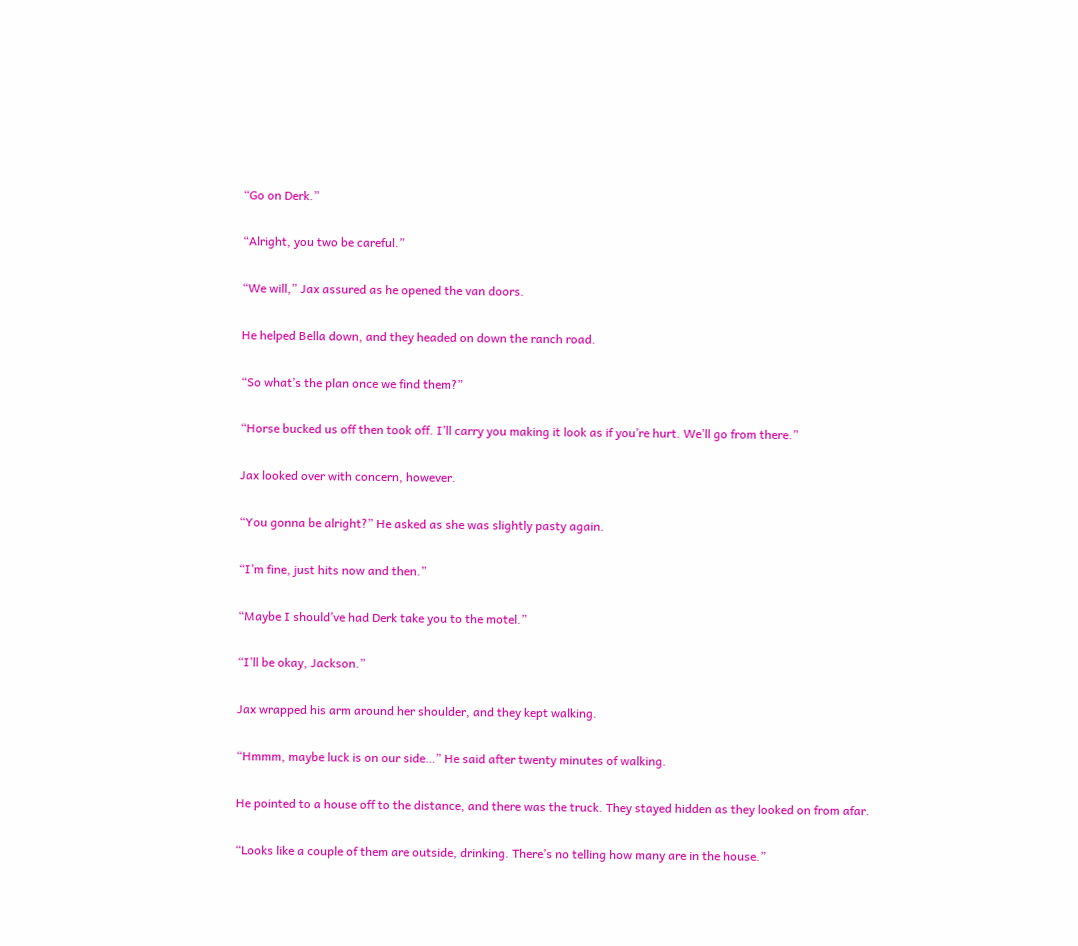“Go on Derk.”

“Alright, you two be careful.”

“We will,” Jax assured as he opened the van doors.

He helped Bella down, and they headed on down the ranch road.

“So what’s the plan once we find them?”

“Horse bucked us off then took off. I’ll carry you making it look as if you’re hurt. We’ll go from there.”

Jax looked over with concern, however.

“You gonna be alright?” He asked as she was slightly pasty again.

“I’m fine, just hits now and then.”

“Maybe I should’ve had Derk take you to the motel.”

“I’ll be okay, Jackson.”

Jax wrapped his arm around her shoulder, and they kept walking.

“Hmmm, maybe luck is on our side…” He said after twenty minutes of walking.

He pointed to a house off to the distance, and there was the truck. They stayed hidden as they looked on from afar.

“Looks like a couple of them are outside, drinking. There’s no telling how many are in the house.”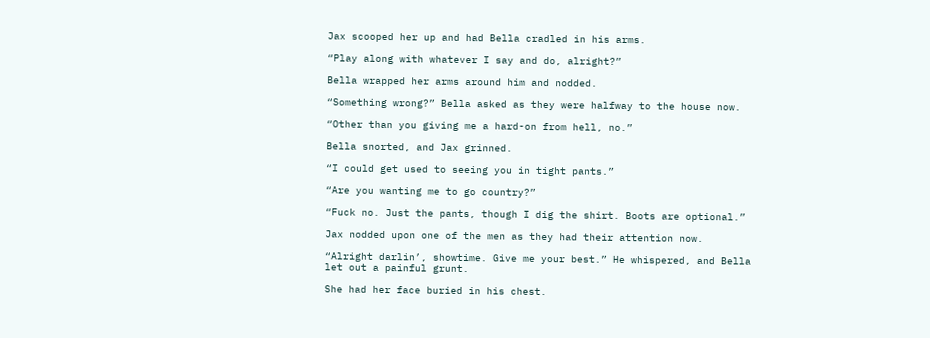Jax scooped her up and had Bella cradled in his arms.

“Play along with whatever I say and do, alright?”

Bella wrapped her arms around him and nodded.

“Something wrong?” Bella asked as they were halfway to the house now.

“Other than you giving me a hard-on from hell, no.”

Bella snorted, and Jax grinned.

“I could get used to seeing you in tight pants.”

“Are you wanting me to go country?”

“Fuck no. Just the pants, though I dig the shirt. Boots are optional.”

Jax nodded upon one of the men as they had their attention now.

“Alright darlin’, showtime. Give me your best.” He whispered, and Bella let out a painful grunt.

She had her face buried in his chest.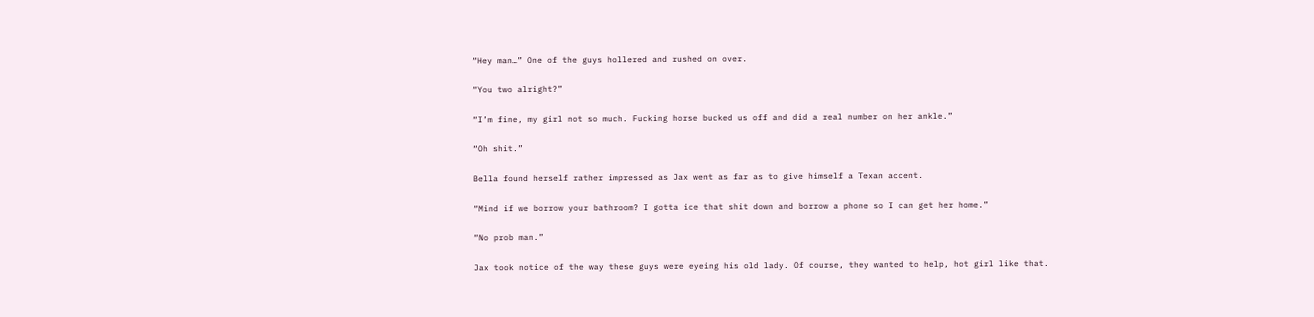“Hey man…” One of the guys hollered and rushed on over.

“You two alright?”

“I’m fine, my girl not so much. Fucking horse bucked us off and did a real number on her ankle.”

“Oh shit.”

Bella found herself rather impressed as Jax went as far as to give himself a Texan accent.

“Mind if we borrow your bathroom? I gotta ice that shit down and borrow a phone so I can get her home.”

“No prob man.”

Jax took notice of the way these guys were eyeing his old lady. Of course, they wanted to help, hot girl like that.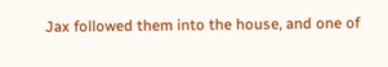Jax followed them into the house, and one of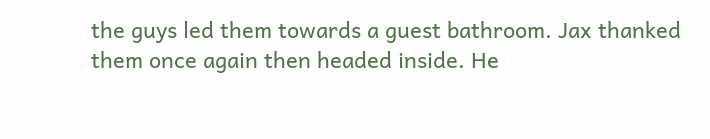the guys led them towards a guest bathroom. Jax thanked them once again then headed inside. He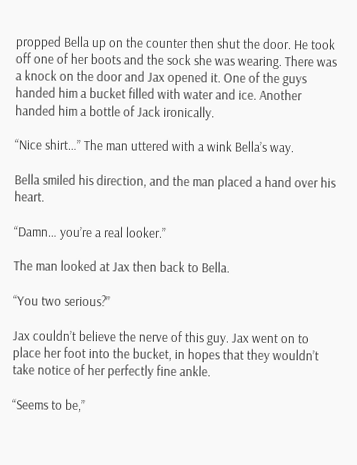propped Bella up on the counter then shut the door. He took off one of her boots and the sock she was wearing. There was a knock on the door and Jax opened it. One of the guys handed him a bucket filled with water and ice. Another handed him a bottle of Jack ironically.

“Nice shirt…” The man uttered with a wink Bella’s way.

Bella smiled his direction, and the man placed a hand over his heart.

“Damn… you’re a real looker.”

The man looked at Jax then back to Bella.

“You two serious?”

Jax couldn’t believe the nerve of this guy. Jax went on to place her foot into the bucket, in hopes that they wouldn’t take notice of her perfectly fine ankle.

“Seems to be,”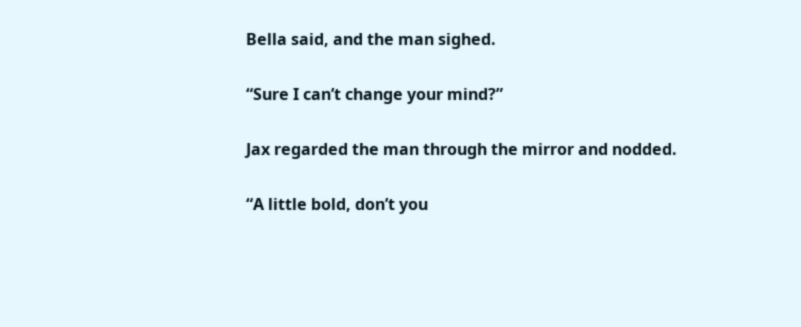Bella said, and the man sighed.

“Sure I can’t change your mind?”

Jax regarded the man through the mirror and nodded.

“A little bold, don’t you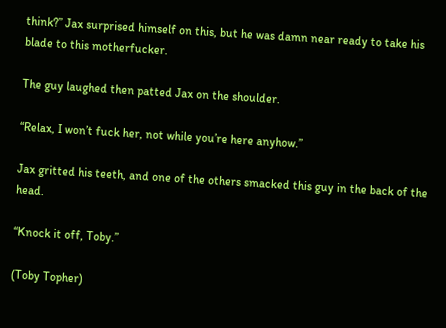think?” Jax surprised himself on this, but he was damn near ready to take his blade to this motherfucker.

The guy laughed then patted Jax on the shoulder.

“Relax, I won’t fuck her, not while you’re here anyhow.”

Jax gritted his teeth, and one of the others smacked this guy in the back of the head.

“Knock it off, Toby.”

(Toby Topher)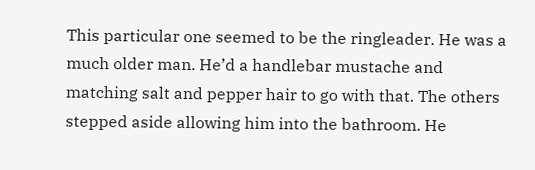This particular one seemed to be the ringleader. He was a much older man. He’d a handlebar mustache and matching salt and pepper hair to go with that. The others stepped aside allowing him into the bathroom. He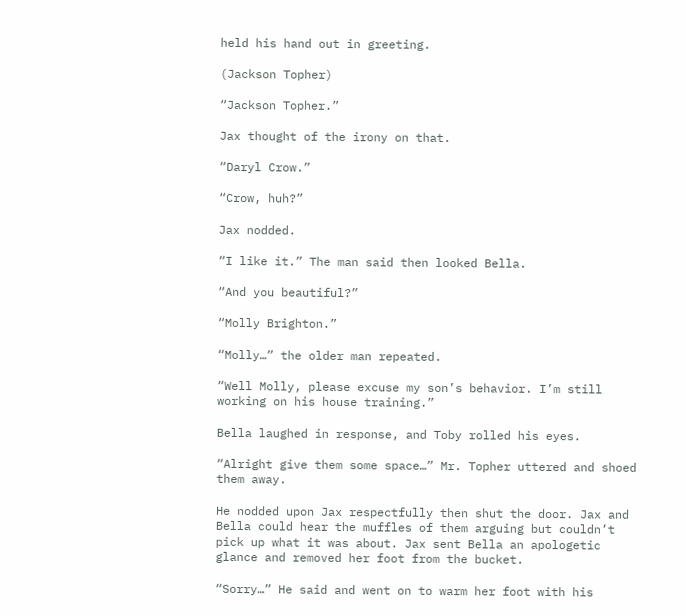held his hand out in greeting.

(Jackson Topher)

“Jackson Topher.”

Jax thought of the irony on that.

“Daryl Crow.”

“Crow, huh?”

Jax nodded.

“I like it.” The man said then looked Bella.

“And you beautiful?”

“Molly Brighton.”

“Molly…” the older man repeated.

“Well Molly, please excuse my son’s behavior. I’m still working on his house training.”

Bella laughed in response, and Toby rolled his eyes.

“Alright give them some space…” Mr. Topher uttered and shoed them away.

He nodded upon Jax respectfully then shut the door. Jax and Bella could hear the muffles of them arguing but couldn’t pick up what it was about. Jax sent Bella an apologetic glance and removed her foot from the bucket.

“Sorry…” He said and went on to warm her foot with his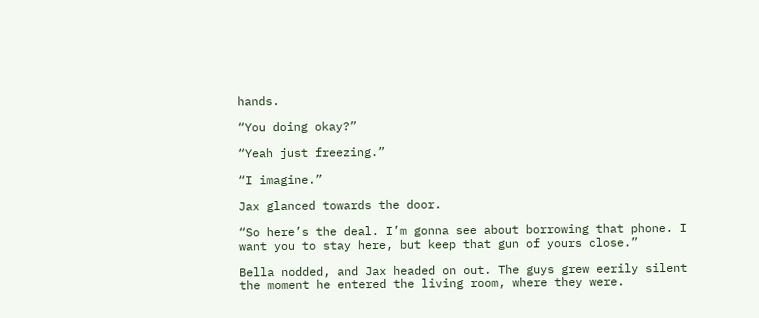hands.

“You doing okay?”

“Yeah just freezing.”

“I imagine.”

Jax glanced towards the door.

“So here’s the deal. I’m gonna see about borrowing that phone. I want you to stay here, but keep that gun of yours close.”

Bella nodded, and Jax headed on out. The guys grew eerily silent the moment he entered the living room, where they were.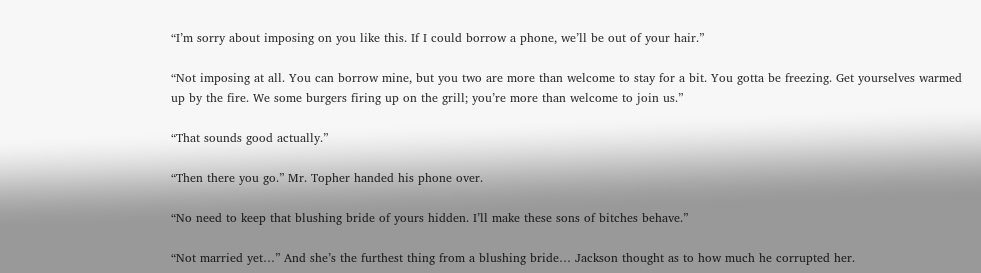“I’m sorry about imposing on you like this. If I could borrow a phone, we’ll be out of your hair.”

“Not imposing at all. You can borrow mine, but you two are more than welcome to stay for a bit. You gotta be freezing. Get yourselves warmed up by the fire. We some burgers firing up on the grill; you’re more than welcome to join us.”

“That sounds good actually.”

“Then there you go.” Mr. Topher handed his phone over.

“No need to keep that blushing bride of yours hidden. I’ll make these sons of bitches behave.”

“Not married yet…” And she’s the furthest thing from a blushing bride… Jackson thought as to how much he corrupted her.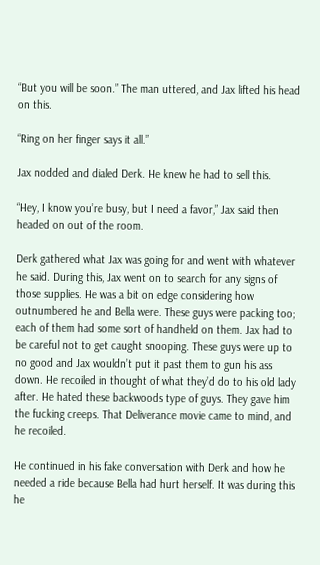“But you will be soon.” The man uttered, and Jax lifted his head on this.

“Ring on her finger says it all.”

Jax nodded and dialed Derk. He knew he had to sell this.

“Hey, I know you’re busy, but I need a favor,” Jax said then headed on out of the room.

Derk gathered what Jax was going for and went with whatever he said. During this, Jax went on to search for any signs of those supplies. He was a bit on edge considering how outnumbered he and Bella were. These guys were packing too; each of them had some sort of handheld on them. Jax had to be careful not to get caught snooping. These guys were up to no good and Jax wouldn’t put it past them to gun his ass down. He recoiled in thought of what they’d do to his old lady after. He hated these backwoods type of guys. They gave him the fucking creeps. That Deliverance movie came to mind, and he recoiled.

He continued in his fake conversation with Derk and how he needed a ride because Bella had hurt herself. It was during this he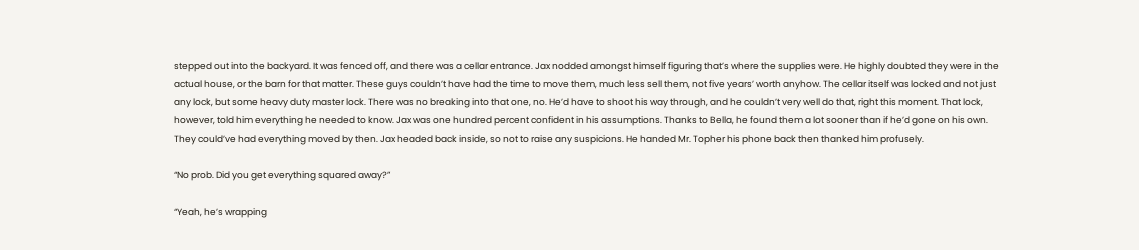stepped out into the backyard. It was fenced off, and there was a cellar entrance. Jax nodded amongst himself figuring that’s where the supplies were. He highly doubted they were in the actual house, or the barn for that matter. These guys couldn’t have had the time to move them, much less sell them, not five years’ worth anyhow. The cellar itself was locked and not just any lock, but some heavy duty master lock. There was no breaking into that one, no. He’d have to shoot his way through, and he couldn’t very well do that, right this moment. That lock, however, told him everything he needed to know. Jax was one hundred percent confident in his assumptions. Thanks to Bella, he found them a lot sooner than if he’d gone on his own. They could’ve had everything moved by then. Jax headed back inside, so not to raise any suspicions. He handed Mr. Topher his phone back then thanked him profusely.

“No prob. Did you get everything squared away?”

“Yeah, he’s wrapping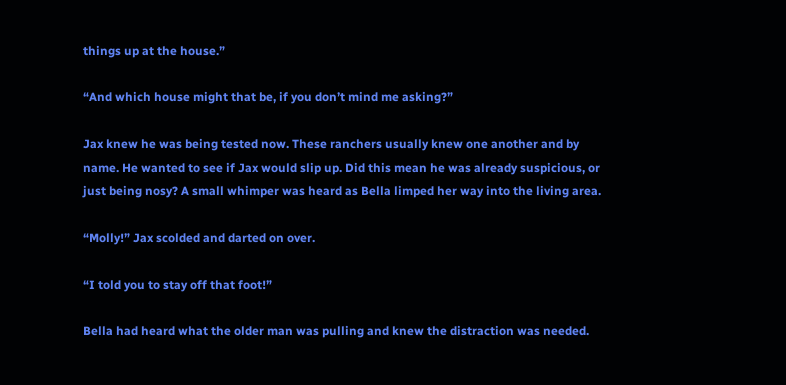things up at the house.”

“And which house might that be, if you don’t mind me asking?”

Jax knew he was being tested now. These ranchers usually knew one another and by name. He wanted to see if Jax would slip up. Did this mean he was already suspicious, or just being nosy? A small whimper was heard as Bella limped her way into the living area.

“Molly!” Jax scolded and darted on over.

“I told you to stay off that foot!”

Bella had heard what the older man was pulling and knew the distraction was needed.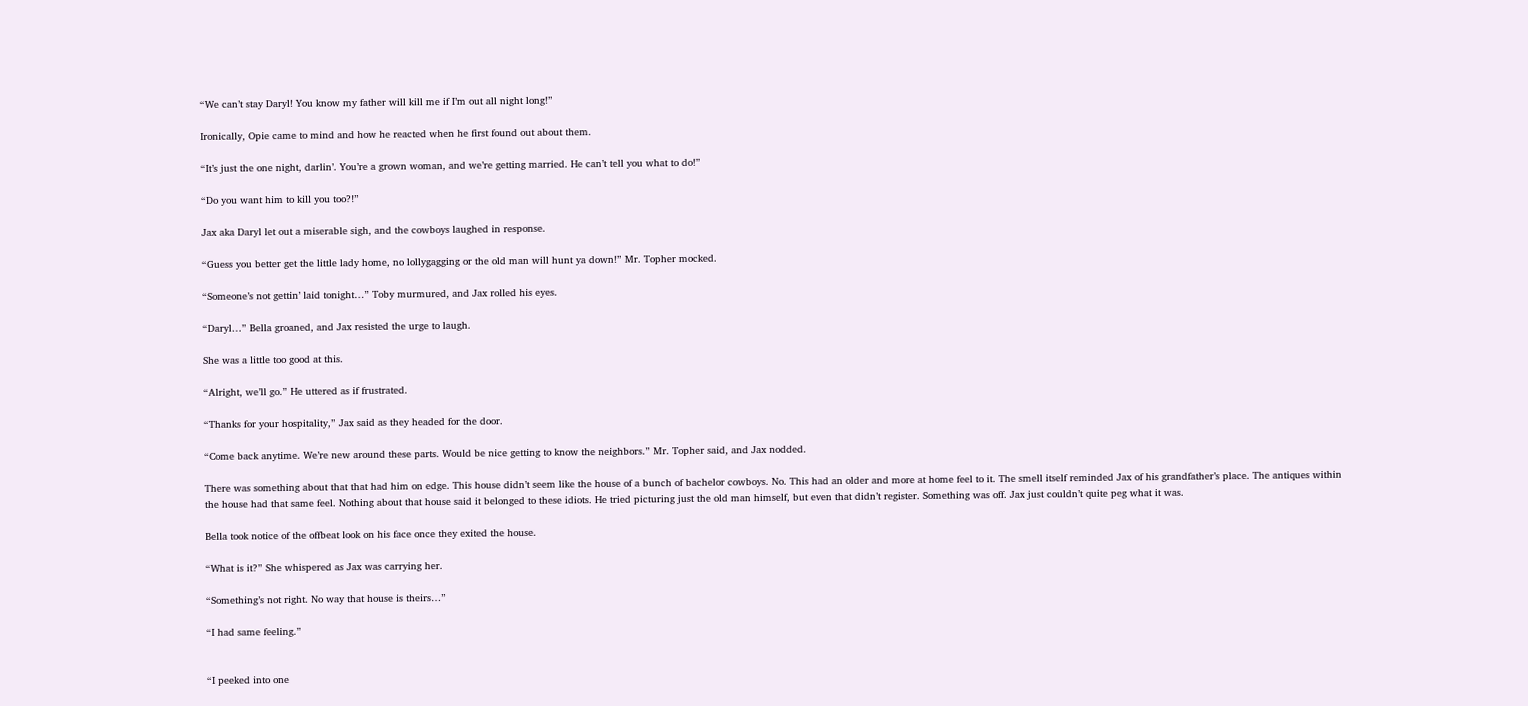“We can’t stay Daryl! You know my father will kill me if I’m out all night long!”

Ironically, Opie came to mind and how he reacted when he first found out about them.

“It’s just the one night, darlin’. You’re a grown woman, and we’re getting married. He can’t tell you what to do!”

“Do you want him to kill you too?!”

Jax aka Daryl let out a miserable sigh, and the cowboys laughed in response.

“Guess you better get the little lady home, no lollygagging or the old man will hunt ya down!” Mr. Topher mocked.

“Someone’s not gettin’ laid tonight…” Toby murmured, and Jax rolled his eyes.

“Daryl…” Bella groaned, and Jax resisted the urge to laugh.

She was a little too good at this.

“Alright, we’ll go.” He uttered as if frustrated.

“Thanks for your hospitality,” Jax said as they headed for the door.

“Come back anytime. We’re new around these parts. Would be nice getting to know the neighbors.” Mr. Topher said, and Jax nodded.

There was something about that that had him on edge. This house didn’t seem like the house of a bunch of bachelor cowboys. No. This had an older and more at home feel to it. The smell itself reminded Jax of his grandfather’s place. The antiques within the house had that same feel. Nothing about that house said it belonged to these idiots. He tried picturing just the old man himself, but even that didn’t register. Something was off. Jax just couldn’t quite peg what it was.

Bella took notice of the offbeat look on his face once they exited the house.

“What is it?” She whispered as Jax was carrying her.

“Something’s not right. No way that house is theirs…”

“I had same feeling.”


“I peeked into one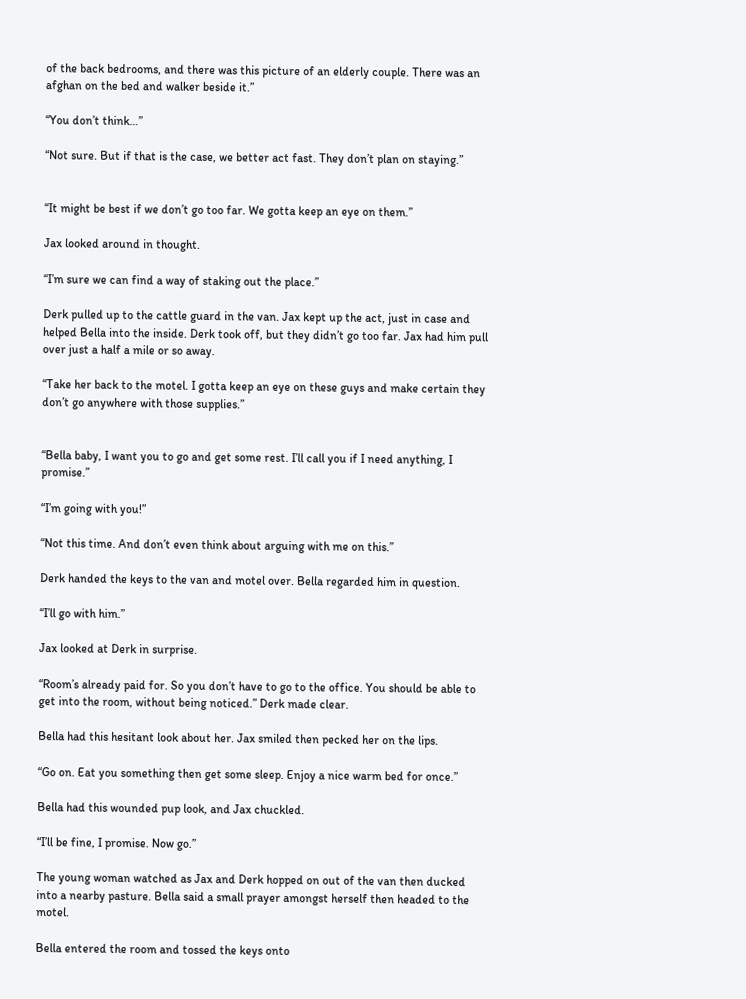of the back bedrooms, and there was this picture of an elderly couple. There was an afghan on the bed and walker beside it.”

“You don’t think…”

“Not sure. But if that is the case, we better act fast. They don’t plan on staying.”


“It might be best if we don’t go too far. We gotta keep an eye on them.”

Jax looked around in thought.

“I’m sure we can find a way of staking out the place.”

Derk pulled up to the cattle guard in the van. Jax kept up the act, just in case and helped Bella into the inside. Derk took off, but they didn’t go too far. Jax had him pull over just a half a mile or so away.

“Take her back to the motel. I gotta keep an eye on these guys and make certain they don’t go anywhere with those supplies.”


“Bella baby, I want you to go and get some rest. I’ll call you if I need anything, I promise.”

“I’m going with you!”

“Not this time. And don’t even think about arguing with me on this.”

Derk handed the keys to the van and motel over. Bella regarded him in question.

“I’ll go with him.”

Jax looked at Derk in surprise.

“Room’s already paid for. So you don’t have to go to the office. You should be able to get into the room, without being noticed.” Derk made clear.

Bella had this hesitant look about her. Jax smiled then pecked her on the lips.

“Go on. Eat you something then get some sleep. Enjoy a nice warm bed for once.”

Bella had this wounded pup look, and Jax chuckled.

“I’ll be fine, I promise. Now go.”

The young woman watched as Jax and Derk hopped on out of the van then ducked into a nearby pasture. Bella said a small prayer amongst herself then headed to the motel.

Bella entered the room and tossed the keys onto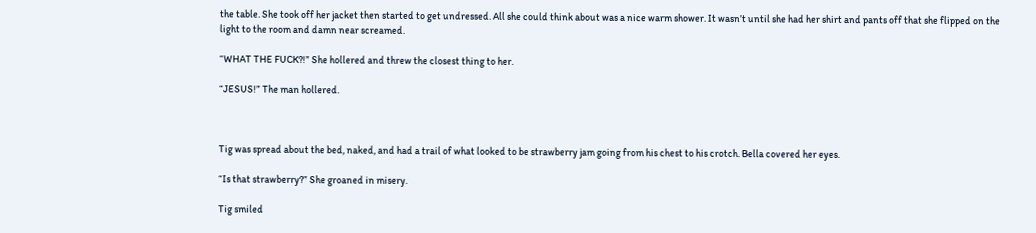the table. She took off her jacket then started to get undressed. All she could think about was a nice warm shower. It wasn’t until she had her shirt and pants off that she flipped on the light to the room and damn near screamed.

“WHAT THE FUCK?!” She hollered and threw the closest thing to her.

“JESUS!” The man hollered.



Tig was spread about the bed, naked, and had a trail of what looked to be strawberry jam going from his chest to his crotch. Bella covered her eyes.

“Is that strawberry?” She groaned in misery.

Tig smiled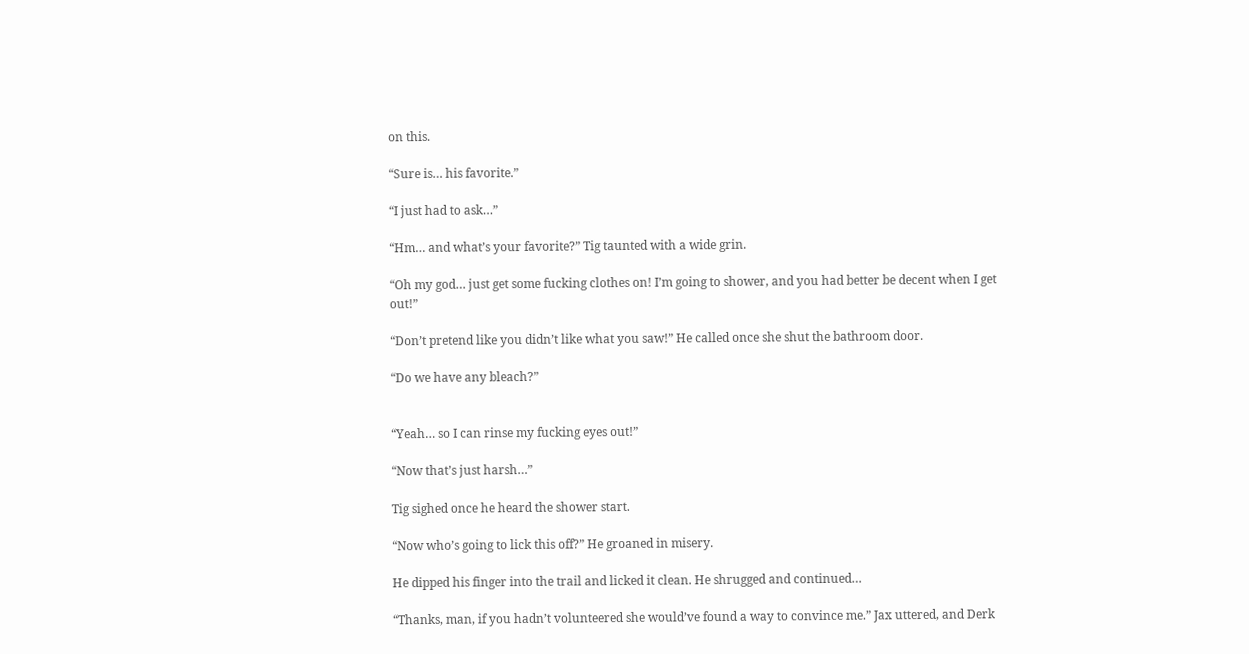on this.

“Sure is… his favorite.”

“I just had to ask…”

“Hm… and what’s your favorite?” Tig taunted with a wide grin.

“Oh my god… just get some fucking clothes on! I’m going to shower, and you had better be decent when I get out!”

“Don’t pretend like you didn’t like what you saw!” He called once she shut the bathroom door.

“Do we have any bleach?”


“Yeah… so I can rinse my fucking eyes out!”

“Now that’s just harsh…”

Tig sighed once he heard the shower start.

“Now who’s going to lick this off?” He groaned in misery.

He dipped his finger into the trail and licked it clean. He shrugged and continued…

“Thanks, man, if you hadn’t volunteered she would’ve found a way to convince me.” Jax uttered, and Derk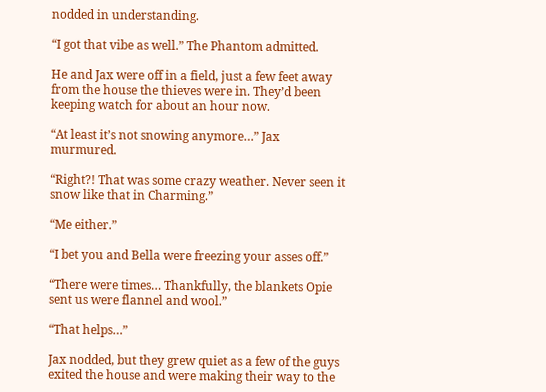nodded in understanding.

“I got that vibe as well.” The Phantom admitted.

He and Jax were off in a field, just a few feet away from the house the thieves were in. They’d been keeping watch for about an hour now.

“At least it’s not snowing anymore…” Jax murmured.

“Right?! That was some crazy weather. Never seen it snow like that in Charming.”

“Me either.”

“I bet you and Bella were freezing your asses off.”

“There were times… Thankfully, the blankets Opie sent us were flannel and wool.”

“That helps…”

Jax nodded, but they grew quiet as a few of the guys exited the house and were making their way to the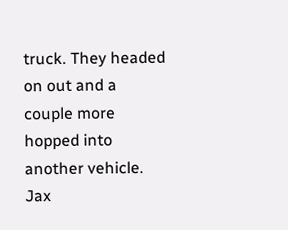truck. They headed on out and a couple more hopped into another vehicle. Jax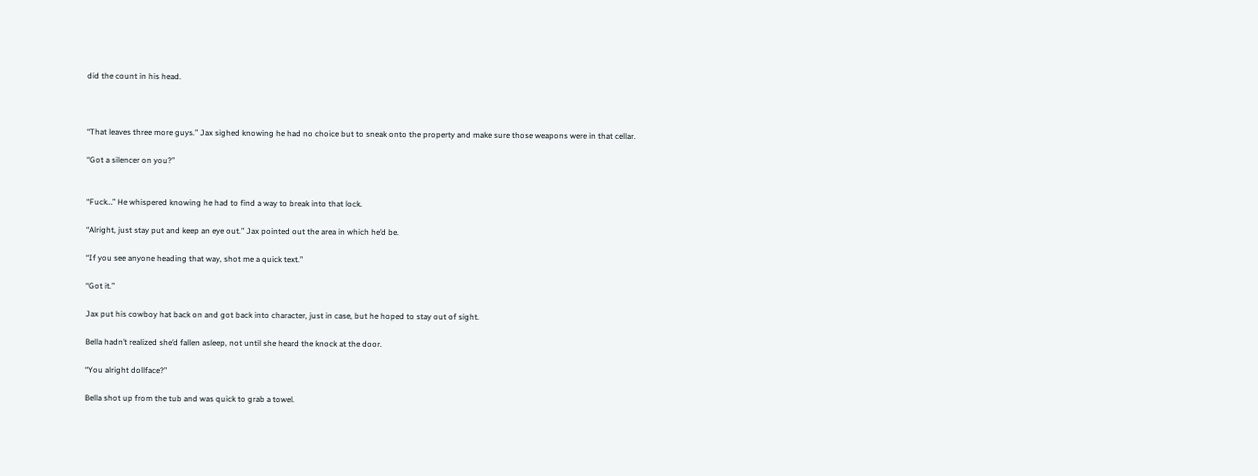did the count in his head.



“That leaves three more guys.” Jax sighed knowing he had no choice but to sneak onto the property and make sure those weapons were in that cellar.

“Got a silencer on you?”


“Fuck…” He whispered knowing he had to find a way to break into that lock.

“Alright, just stay put and keep an eye out.” Jax pointed out the area in which he’d be.

“If you see anyone heading that way, shot me a quick text.”

“Got it.”

Jax put his cowboy hat back on and got back into character, just in case, but he hoped to stay out of sight.

Bella hadn’t realized she’d fallen asleep, not until she heard the knock at the door.

“You alright dollface?”

Bella shot up from the tub and was quick to grab a towel.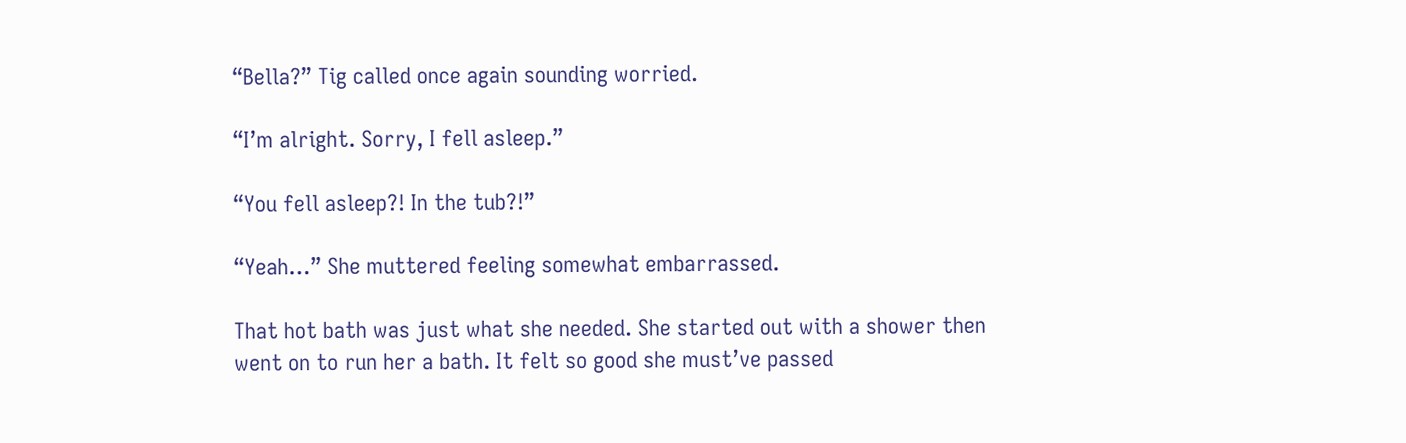“Bella?” Tig called once again sounding worried.

“I’m alright. Sorry, I fell asleep.”

“You fell asleep?! In the tub?!”

“Yeah…” She muttered feeling somewhat embarrassed.

That hot bath was just what she needed. She started out with a shower then went on to run her a bath. It felt so good she must’ve passed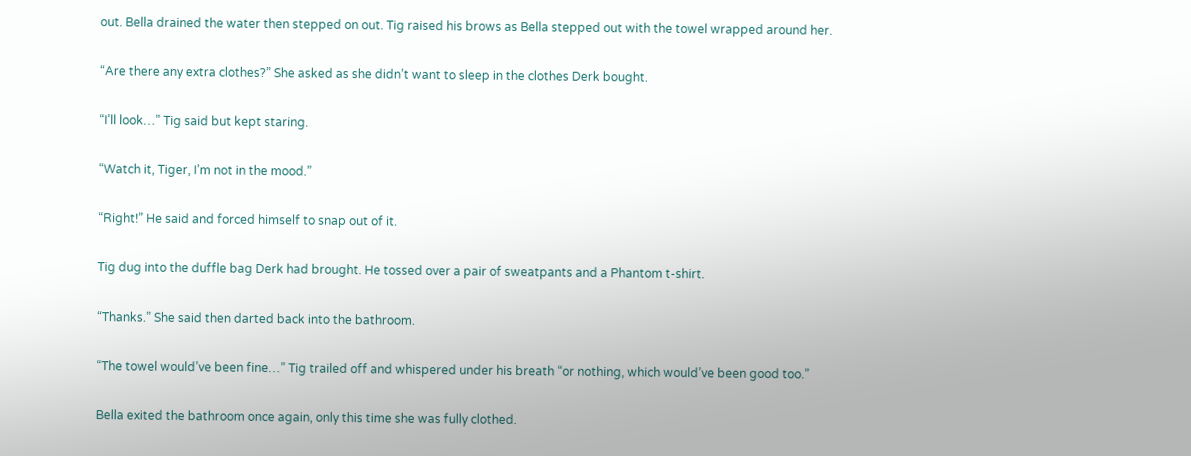out. Bella drained the water then stepped on out. Tig raised his brows as Bella stepped out with the towel wrapped around her.

“Are there any extra clothes?” She asked as she didn’t want to sleep in the clothes Derk bought.

“I’ll look…” Tig said but kept staring.

“Watch it, Tiger, I’m not in the mood.”

“Right!” He said and forced himself to snap out of it.

Tig dug into the duffle bag Derk had brought. He tossed over a pair of sweatpants and a Phantom t-shirt.

“Thanks.” She said then darted back into the bathroom.

“The towel would’ve been fine…” Tig trailed off and whispered under his breath “or nothing, which would’ve been good too.”

Bella exited the bathroom once again, only this time she was fully clothed.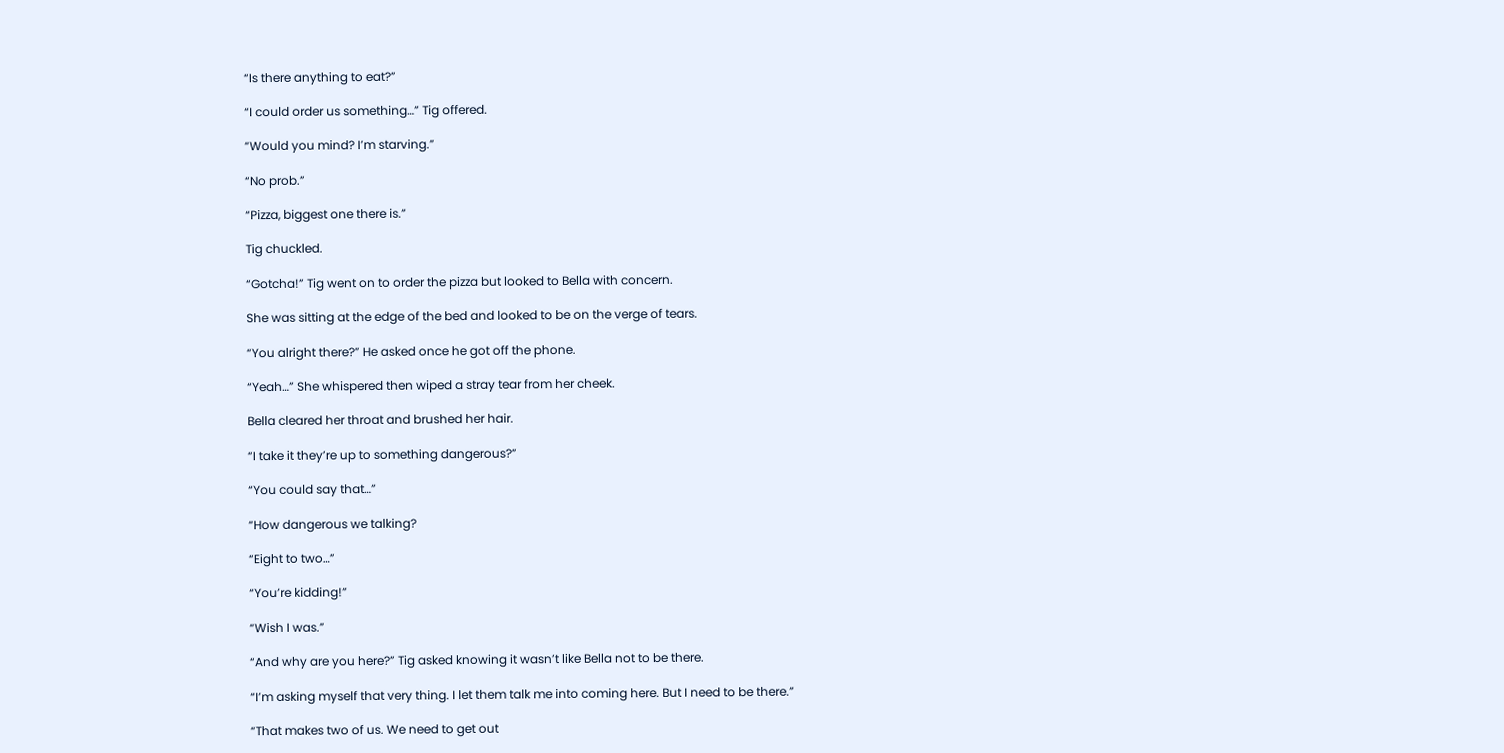“Is there anything to eat?”

“I could order us something…” Tig offered.

“Would you mind? I’m starving.”

“No prob.”

“Pizza, biggest one there is.”

Tig chuckled.

“Gotcha!” Tig went on to order the pizza but looked to Bella with concern.

She was sitting at the edge of the bed and looked to be on the verge of tears.

“You alright there?” He asked once he got off the phone.

“Yeah…” She whispered then wiped a stray tear from her cheek.

Bella cleared her throat and brushed her hair.

“I take it they’re up to something dangerous?”

“You could say that…”

“How dangerous we talking?

“Eight to two…”

“You’re kidding!”

“Wish I was.”

“And why are you here?” Tig asked knowing it wasn’t like Bella not to be there.

“I’m asking myself that very thing. I let them talk me into coming here. But I need to be there.”

“That makes two of us. We need to get out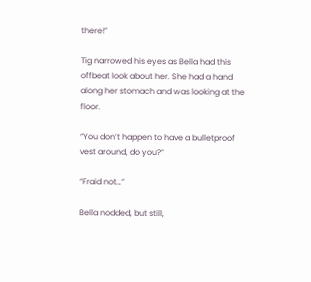there!”

Tig narrowed his eyes as Bella had this offbeat look about her. She had a hand along her stomach and was looking at the floor.

“You don’t happen to have a bulletproof vest around, do you?”

“Fraid not…”

Bella nodded, but still,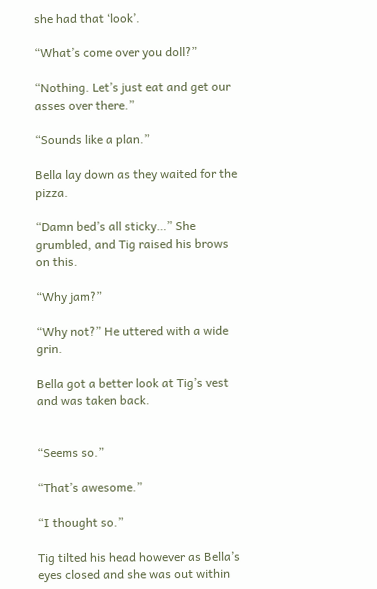she had that ‘look’.

“What’s come over you doll?”

“Nothing. Let’s just eat and get our asses over there.”

“Sounds like a plan.”

Bella lay down as they waited for the pizza.

“Damn bed’s all sticky…” She grumbled, and Tig raised his brows on this.

“Why jam?”

“Why not?” He uttered with a wide grin.

Bella got a better look at Tig’s vest and was taken back.


“Seems so.”

“That’s awesome.”

“I thought so.”

Tig tilted his head however as Bella’s eyes closed and she was out within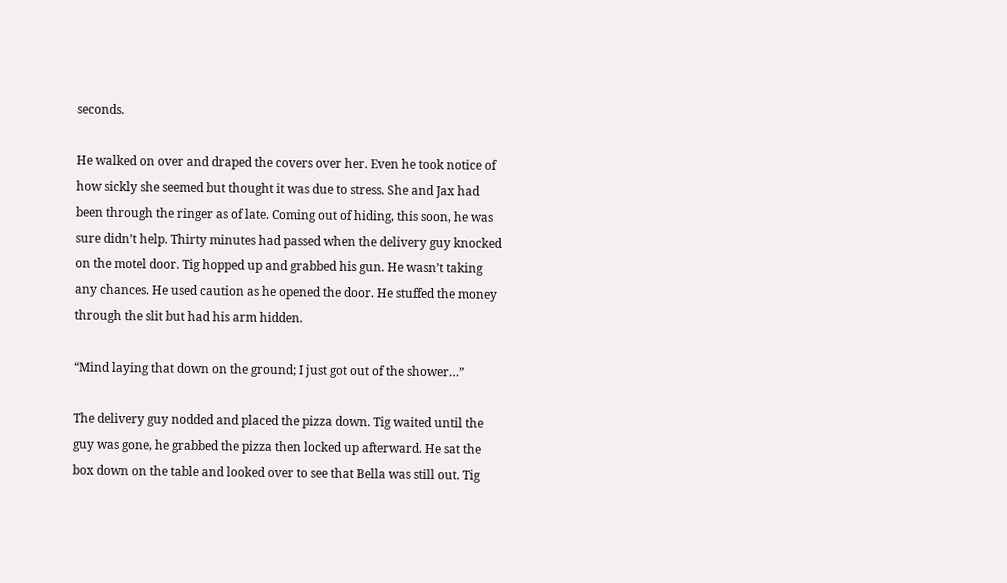seconds.

He walked on over and draped the covers over her. Even he took notice of how sickly she seemed but thought it was due to stress. She and Jax had been through the ringer as of late. Coming out of hiding, this soon, he was sure didn’t help. Thirty minutes had passed when the delivery guy knocked on the motel door. Tig hopped up and grabbed his gun. He wasn’t taking any chances. He used caution as he opened the door. He stuffed the money through the slit but had his arm hidden.

“Mind laying that down on the ground; I just got out of the shower…”

The delivery guy nodded and placed the pizza down. Tig waited until the guy was gone, he grabbed the pizza then locked up afterward. He sat the box down on the table and looked over to see that Bella was still out. Tig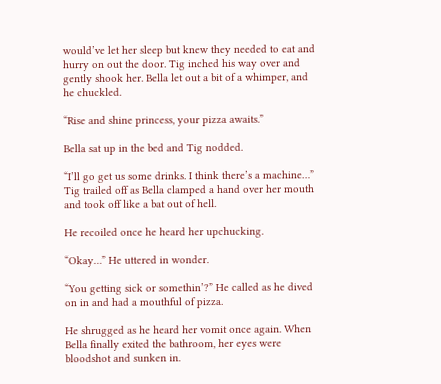would’ve let her sleep but knew they needed to eat and hurry on out the door. Tig inched his way over and gently shook her. Bella let out a bit of a whimper, and he chuckled.

“Rise and shine princess, your pizza awaits.”

Bella sat up in the bed and Tig nodded.

“I’ll go get us some drinks. I think there’s a machine…” Tig trailed off as Bella clamped a hand over her mouth and took off like a bat out of hell.

He recoiled once he heard her upchucking.

“Okay…” He uttered in wonder.

“You getting sick or somethin’?” He called as he dived on in and had a mouthful of pizza.

He shrugged as he heard her vomit once again. When Bella finally exited the bathroom, her eyes were bloodshot and sunken in.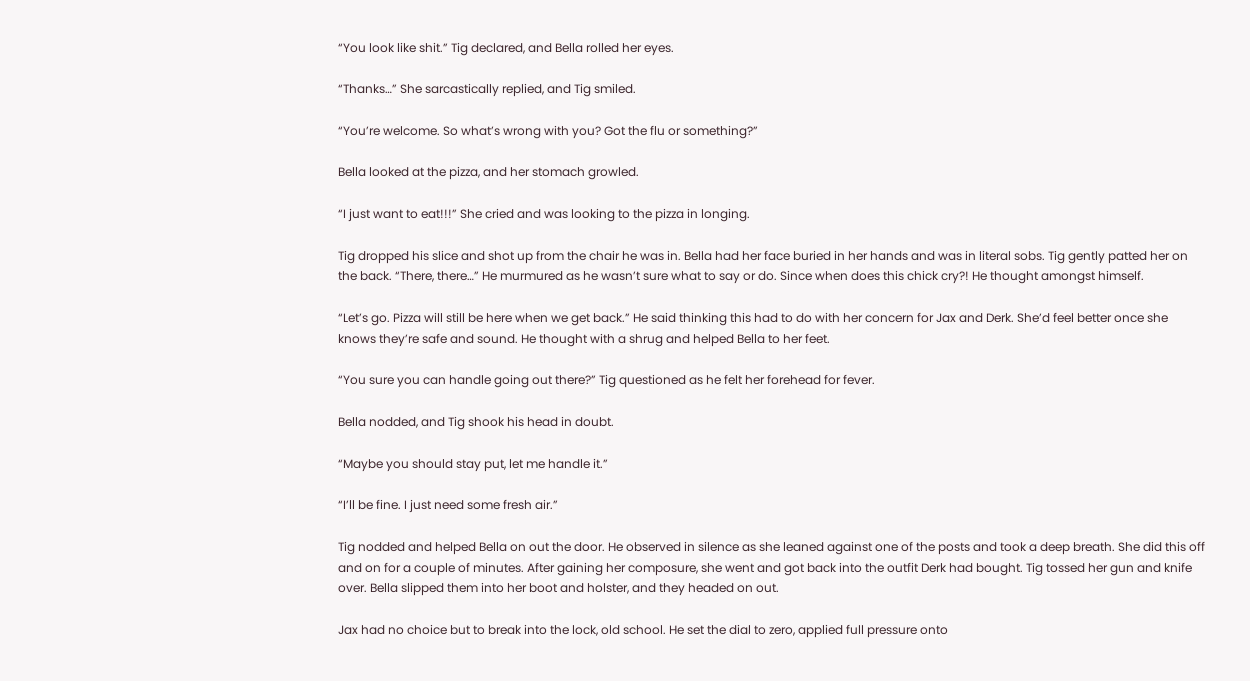“You look like shit.” Tig declared, and Bella rolled her eyes.

“Thanks…” She sarcastically replied, and Tig smiled.

“You’re welcome. So what’s wrong with you? Got the flu or something?”

Bella looked at the pizza, and her stomach growled.

“I just want to eat!!!” She cried and was looking to the pizza in longing.

Tig dropped his slice and shot up from the chair he was in. Bella had her face buried in her hands and was in literal sobs. Tig gently patted her on the back. “There, there…” He murmured as he wasn’t sure what to say or do. Since when does this chick cry?! He thought amongst himself.

“Let’s go. Pizza will still be here when we get back.” He said thinking this had to do with her concern for Jax and Derk. She’d feel better once she knows they’re safe and sound. He thought with a shrug and helped Bella to her feet.

“You sure you can handle going out there?” Tig questioned as he felt her forehead for fever.

Bella nodded, and Tig shook his head in doubt.

“Maybe you should stay put, let me handle it.”

“I’ll be fine. I just need some fresh air.”

Tig nodded and helped Bella on out the door. He observed in silence as she leaned against one of the posts and took a deep breath. She did this off and on for a couple of minutes. After gaining her composure, she went and got back into the outfit Derk had bought. Tig tossed her gun and knife over. Bella slipped them into her boot and holster, and they headed on out.

Jax had no choice but to break into the lock, old school. He set the dial to zero, applied full pressure onto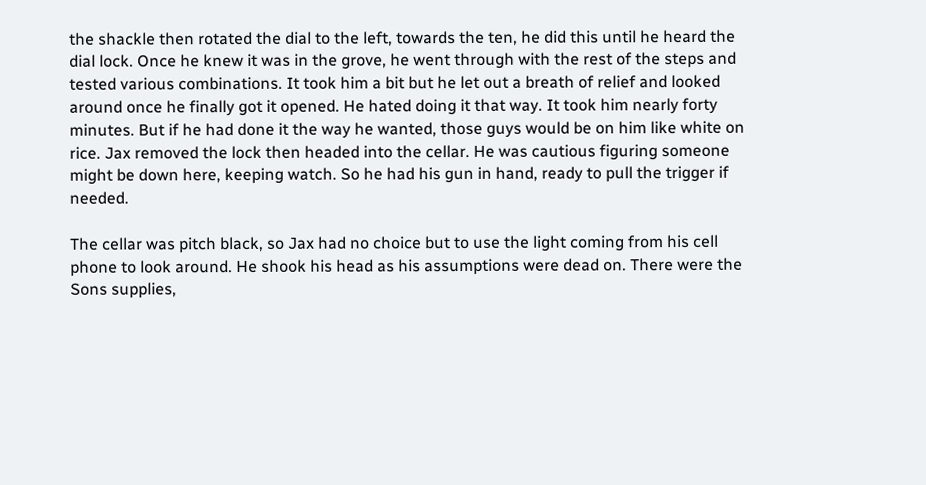the shackle then rotated the dial to the left, towards the ten, he did this until he heard the dial lock. Once he knew it was in the grove, he went through with the rest of the steps and tested various combinations. It took him a bit but he let out a breath of relief and looked around once he finally got it opened. He hated doing it that way. It took him nearly forty minutes. But if he had done it the way he wanted, those guys would be on him like white on rice. Jax removed the lock then headed into the cellar. He was cautious figuring someone might be down here, keeping watch. So he had his gun in hand, ready to pull the trigger if needed.

The cellar was pitch black, so Jax had no choice but to use the light coming from his cell phone to look around. He shook his head as his assumptions were dead on. There were the Sons supplies,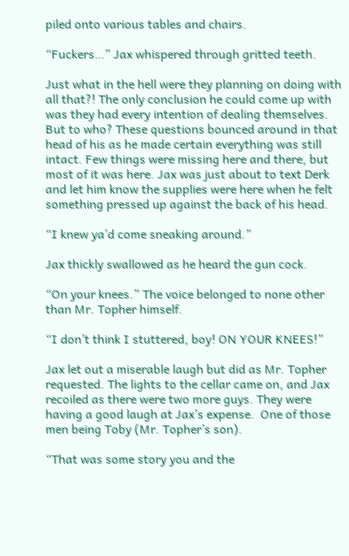piled onto various tables and chairs.

“Fuckers…” Jax whispered through gritted teeth.

Just what in the hell were they planning on doing with all that?! The only conclusion he could come up with was they had every intention of dealing themselves. But to who? These questions bounced around in that head of his as he made certain everything was still intact. Few things were missing here and there, but most of it was here. Jax was just about to text Derk and let him know the supplies were here when he felt something pressed up against the back of his head.

“I knew ya’d come sneaking around.”

Jax thickly swallowed as he heard the gun cock.

“On your knees.” The voice belonged to none other than Mr. Topher himself.

“I don’t think I stuttered, boy! ON YOUR KNEES!”

Jax let out a miserable laugh but did as Mr. Topher requested. The lights to the cellar came on, and Jax recoiled as there were two more guys. They were having a good laugh at Jax’s expense.  One of those men being Toby (Mr. Topher’s son).

“That was some story you and the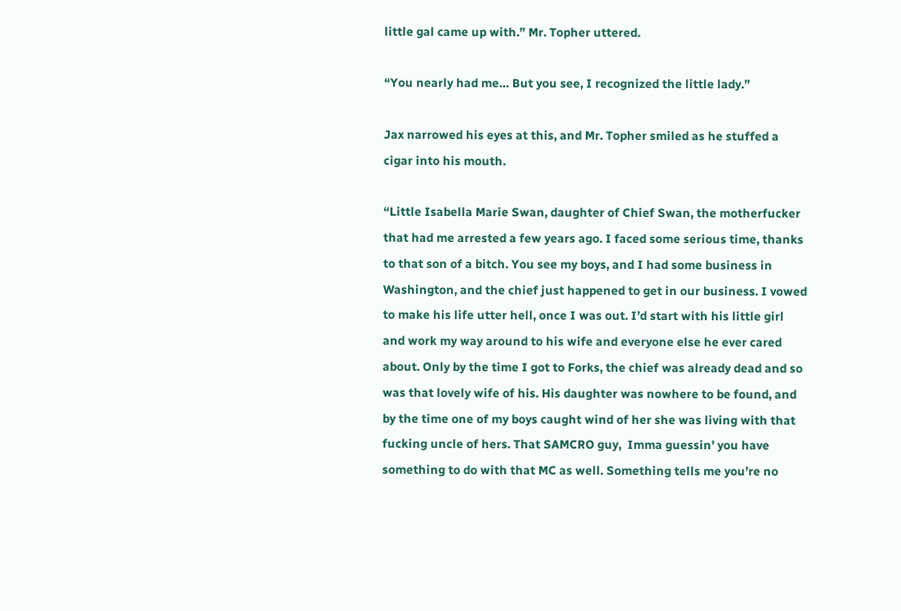little gal came up with.” Mr. Topher uttered.

“You nearly had me… But you see, I recognized the little lady.”

Jax narrowed his eyes at this, and Mr. Topher smiled as he stuffed a cigar into his mouth.

“Little Isabella Marie Swan, daughter of Chief Swan, the motherfucker that had me arrested a few years ago. I faced some serious time, thanks to that son of a bitch. You see my boys, and I had some business in Washington, and the chief just happened to get in our business. I vowed to make his life utter hell, once I was out. I’d start with his little girl and work my way around to his wife and everyone else he ever cared about. Only by the time I got to Forks, the chief was already dead and so was that lovely wife of his. His daughter was nowhere to be found, and by the time one of my boys caught wind of her she was living with that fucking uncle of hers. That SAMCRO guy,  Imma guessin’ you have something to do with that MC as well. Something tells me you’re no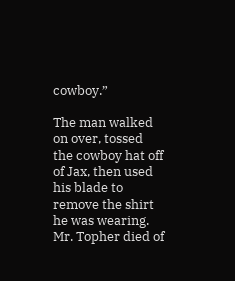cowboy.”

The man walked on over, tossed the cowboy hat off of Jax, then used his blade to remove the shirt he was wearing. Mr. Topher died of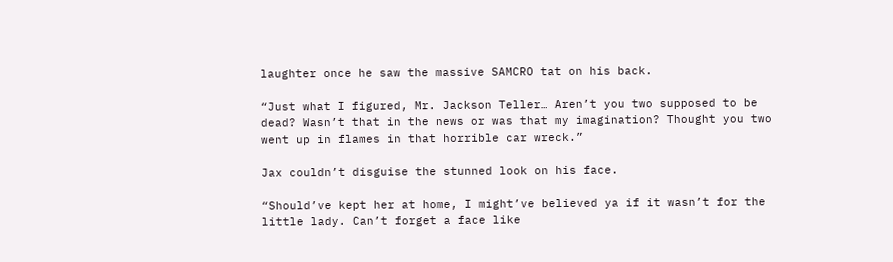laughter once he saw the massive SAMCRO tat on his back.

“Just what I figured, Mr. Jackson Teller… Aren’t you two supposed to be dead? Wasn’t that in the news or was that my imagination? Thought you two went up in flames in that horrible car wreck.”

Jax couldn’t disguise the stunned look on his face.

“Should’ve kept her at home, I might’ve believed ya if it wasn’t for the little lady. Can’t forget a face like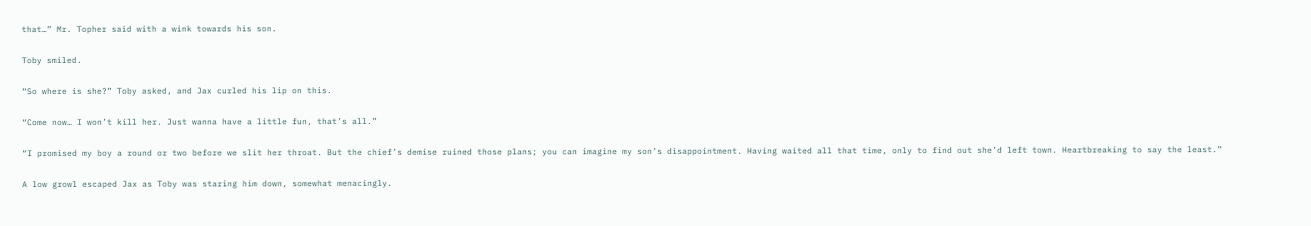that…” Mr. Topher said with a wink towards his son.

Toby smiled.

“So where is she?” Toby asked, and Jax curled his lip on this.

“Come now… I won’t kill her. Just wanna have a little fun, that’s all.”

“I promised my boy a round or two before we slit her throat. But the chief’s demise ruined those plans; you can imagine my son’s disappointment. Having waited all that time, only to find out she’d left town. Heartbreaking to say the least.”

A low growl escaped Jax as Toby was staring him down, somewhat menacingly.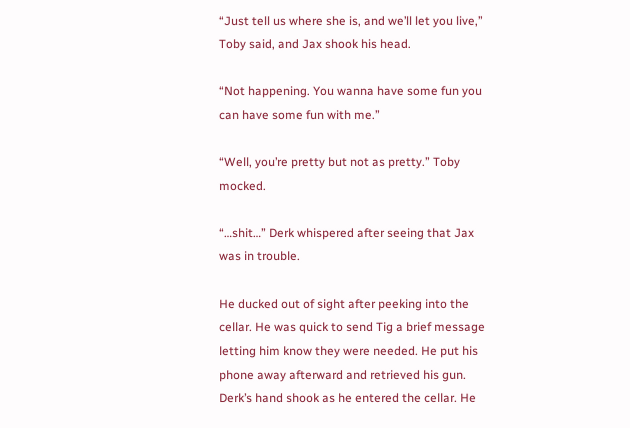“Just tell us where she is, and we’ll let you live,” Toby said, and Jax shook his head.

“Not happening. You wanna have some fun you can have some fun with me.”

“Well, you’re pretty but not as pretty.” Toby mocked.

“…shit…” Derk whispered after seeing that Jax was in trouble.

He ducked out of sight after peeking into the cellar. He was quick to send Tig a brief message letting him know they were needed. He put his phone away afterward and retrieved his gun. Derk’s hand shook as he entered the cellar. He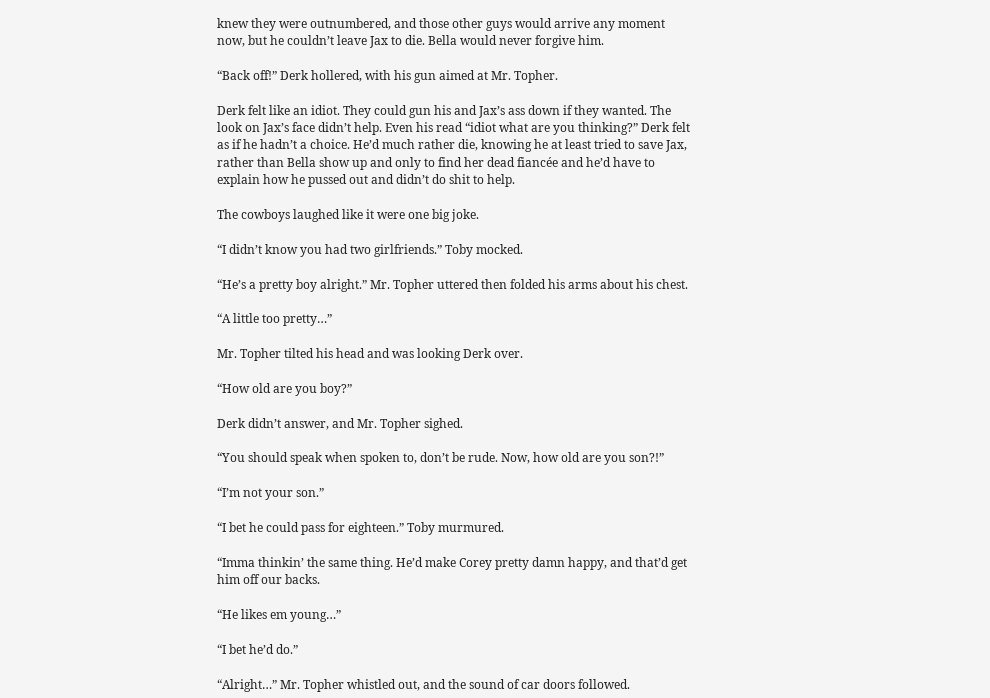knew they were outnumbered, and those other guys would arrive any moment now, but he couldn’t leave Jax to die. Bella would never forgive him.

“Back off!” Derk hollered, with his gun aimed at Mr. Topher.

Derk felt like an idiot. They could gun his and Jax’s ass down if they wanted. The look on Jax’s face didn’t help. Even his read “idiot what are you thinking?” Derk felt as if he hadn’t a choice. He’d much rather die, knowing he at least tried to save Jax, rather than Bella show up and only to find her dead fiancée and he’d have to explain how he pussed out and didn’t do shit to help.

The cowboys laughed like it were one big joke.

“I didn’t know you had two girlfriends.” Toby mocked.

“He’s a pretty boy alright.” Mr. Topher uttered then folded his arms about his chest.

“A little too pretty…”

Mr. Topher tilted his head and was looking Derk over.

“How old are you boy?”

Derk didn’t answer, and Mr. Topher sighed.

“You should speak when spoken to, don’t be rude. Now, how old are you son?!”

“I’m not your son.”

“I bet he could pass for eighteen.” Toby murmured.

“Imma thinkin’ the same thing. He’d make Corey pretty damn happy, and that’d get him off our backs.

“He likes em young…”

“I bet he’d do.”

“Alright…” Mr. Topher whistled out, and the sound of car doors followed.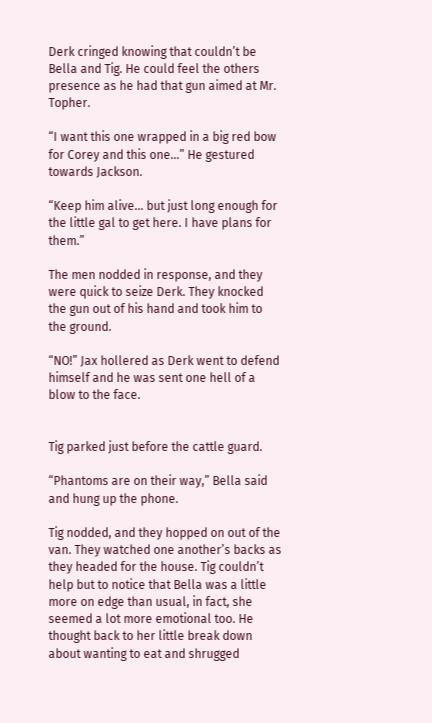Derk cringed knowing that couldn’t be Bella and Tig. He could feel the others presence as he had that gun aimed at Mr. Topher.

“I want this one wrapped in a big red bow for Corey and this one…” He gestured towards Jackson.

“Keep him alive… but just long enough for the little gal to get here. I have plans for them.”

The men nodded in response, and they were quick to seize Derk. They knocked the gun out of his hand and took him to the ground.

“NO!” Jax hollered as Derk went to defend himself and he was sent one hell of a blow to the face.


Tig parked just before the cattle guard.

“Phantoms are on their way,” Bella said and hung up the phone.

Tig nodded, and they hopped on out of the van. They watched one another’s backs as they headed for the house. Tig couldn’t help but to notice that Bella was a little more on edge than usual, in fact, she seemed a lot more emotional too. He thought back to her little break down about wanting to eat and shrugged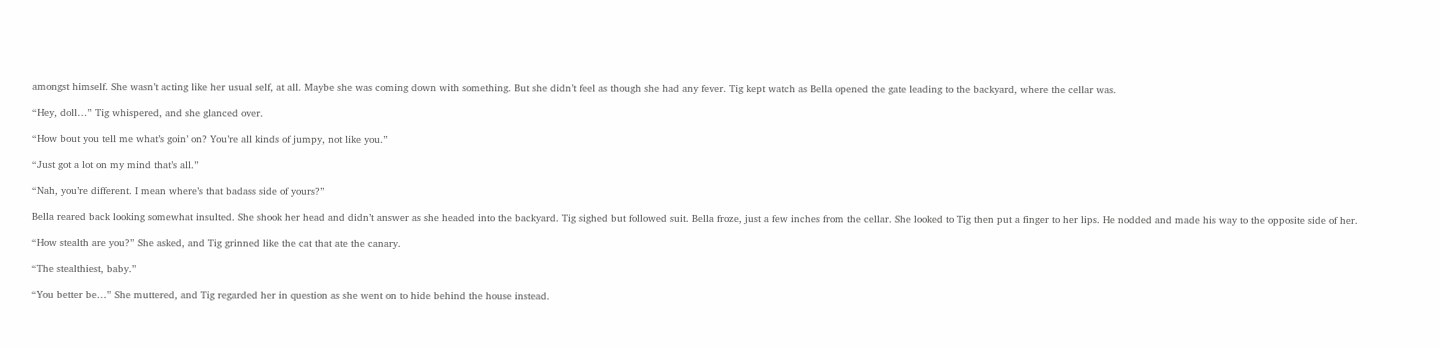amongst himself. She wasn’t acting like her usual self, at all. Maybe she was coming down with something. But she didn’t feel as though she had any fever. Tig kept watch as Bella opened the gate leading to the backyard, where the cellar was.

“Hey, doll…” Tig whispered, and she glanced over.

“How bout you tell me what’s goin’ on? You’re all kinds of jumpy, not like you.”

“Just got a lot on my mind that’s all.”

“Nah, you’re different. I mean where’s that badass side of yours?”

Bella reared back looking somewhat insulted. She shook her head and didn’t answer as she headed into the backyard. Tig sighed but followed suit. Bella froze, just a few inches from the cellar. She looked to Tig then put a finger to her lips. He nodded and made his way to the opposite side of her.

“How stealth are you?” She asked, and Tig grinned like the cat that ate the canary.

“The stealthiest, baby.”

“You better be…” She muttered, and Tig regarded her in question as she went on to hide behind the house instead.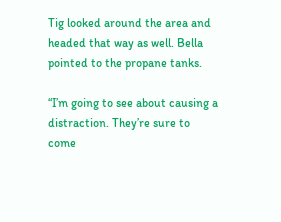Tig looked around the area and headed that way as well. Bella pointed to the propane tanks.

“I’m going to see about causing a distraction. They’re sure to come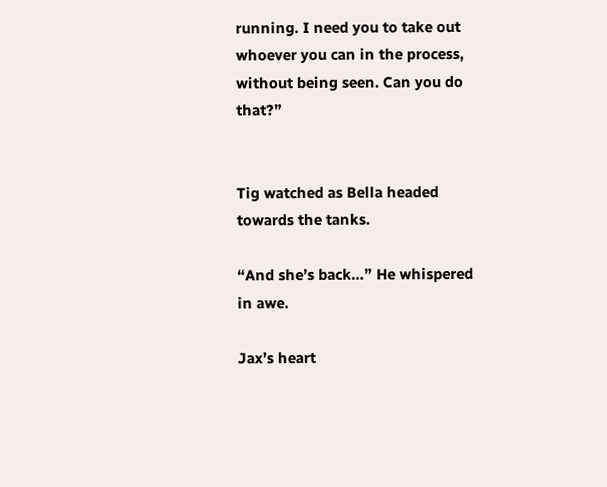running. I need you to take out whoever you can in the process, without being seen. Can you do that?”


Tig watched as Bella headed towards the tanks.

“And she’s back…” He whispered in awe.

Jax’s heart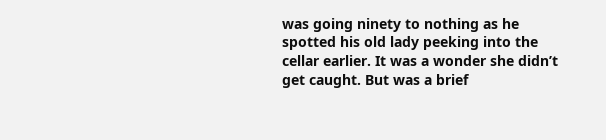was going ninety to nothing as he spotted his old lady peeking into the cellar earlier. It was a wonder she didn’t get caught. But was a brief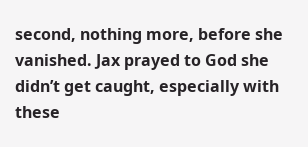second, nothing more, before she vanished. Jax prayed to God she didn’t get caught, especially with these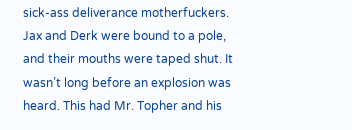sick-ass deliverance motherfuckers. Jax and Derk were bound to a pole, and their mouths were taped shut. It wasn’t long before an explosion was heard. This had Mr. Topher and his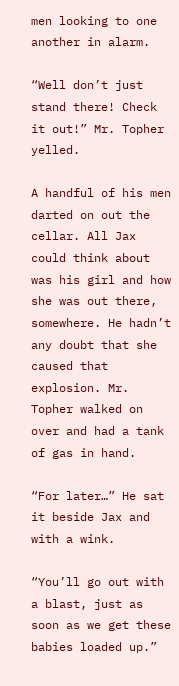men looking to one another in alarm.

“Well don’t just stand there! Check it out!” Mr. Topher yelled.

A handful of his men darted on out the cellar. All Jax could think about was his girl and how she was out there, somewhere. He hadn’t any doubt that she caused that explosion. Mr. Topher walked on over and had a tank of gas in hand.

“For later…” He sat it beside Jax and with a wink.

“You’ll go out with a blast, just as soon as we get these babies loaded up.”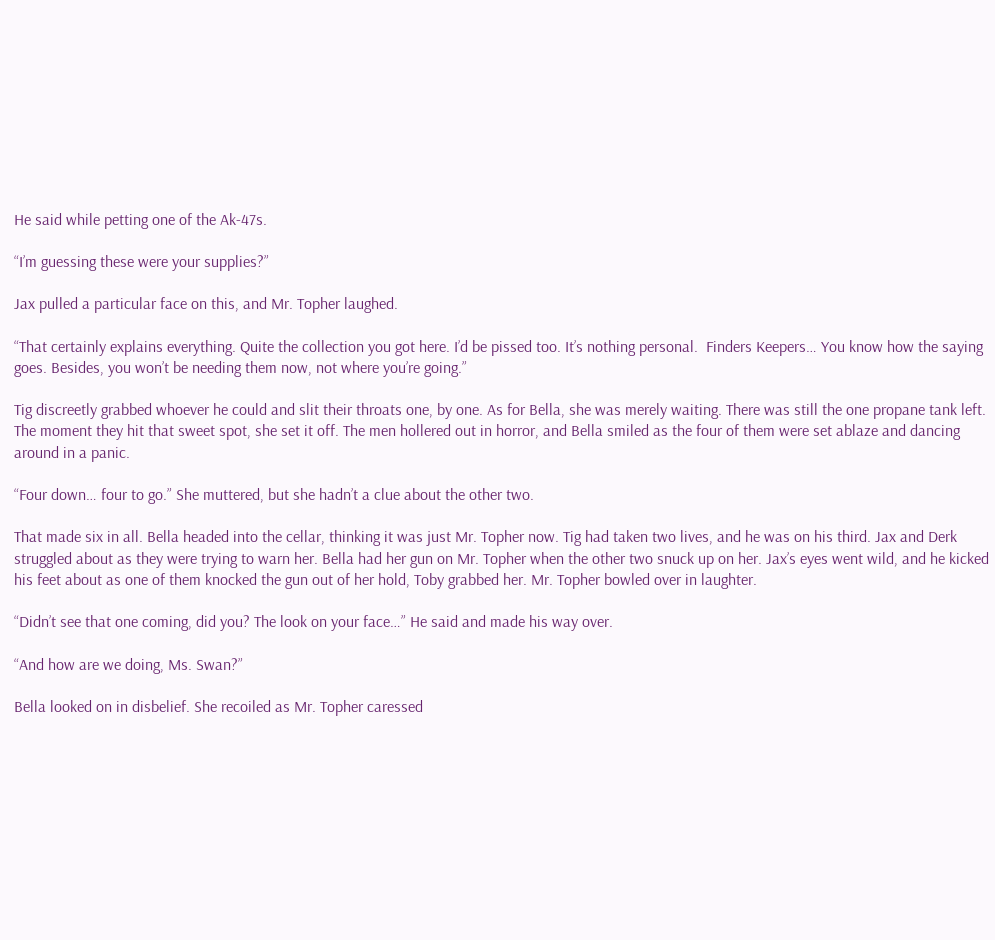He said while petting one of the Ak-47s.

“I’m guessing these were your supplies?”

Jax pulled a particular face on this, and Mr. Topher laughed.

“That certainly explains everything. Quite the collection you got here. I’d be pissed too. It’s nothing personal.  Finders Keepers… You know how the saying goes. Besides, you won’t be needing them now, not where you’re going.”

Tig discreetly grabbed whoever he could and slit their throats one, by one. As for Bella, she was merely waiting. There was still the one propane tank left. The moment they hit that sweet spot, she set it off. The men hollered out in horror, and Bella smiled as the four of them were set ablaze and dancing around in a panic.

“Four down… four to go.” She muttered, but she hadn’t a clue about the other two.

That made six in all. Bella headed into the cellar, thinking it was just Mr. Topher now. Tig had taken two lives, and he was on his third. Jax and Derk struggled about as they were trying to warn her. Bella had her gun on Mr. Topher when the other two snuck up on her. Jax’s eyes went wild, and he kicked his feet about as one of them knocked the gun out of her hold, Toby grabbed her. Mr. Topher bowled over in laughter.

“Didn’t see that one coming, did you? The look on your face…” He said and made his way over.

“And how are we doing, Ms. Swan?”

Bella looked on in disbelief. She recoiled as Mr. Topher caressed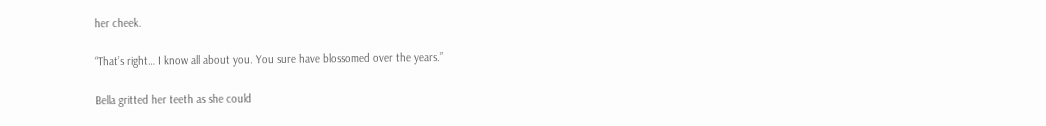her cheek.

“That’s right… I know all about you. You sure have blossomed over the years.”

Bella gritted her teeth as she could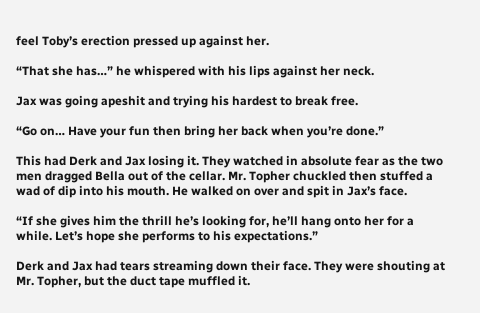feel Toby’s erection pressed up against her.

“That she has…” he whispered with his lips against her neck.

Jax was going apeshit and trying his hardest to break free.

“Go on… Have your fun then bring her back when you’re done.”

This had Derk and Jax losing it. They watched in absolute fear as the two men dragged Bella out of the cellar. Mr. Topher chuckled then stuffed a wad of dip into his mouth. He walked on over and spit in Jax’s face.

“If she gives him the thrill he’s looking for, he’ll hang onto her for a while. Let’s hope she performs to his expectations.”

Derk and Jax had tears streaming down their face. They were shouting at Mr. Topher, but the duct tape muffled it.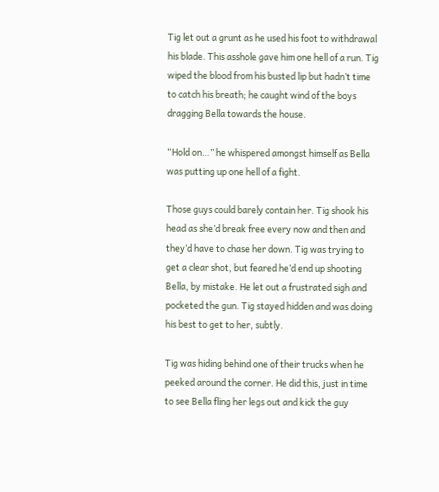Tig let out a grunt as he used his foot to withdrawal his blade. This asshole gave him one hell of a run. Tig wiped the blood from his busted lip but hadn’t time to catch his breath; he caught wind of the boys dragging Bella towards the house.

“Hold on…” he whispered amongst himself as Bella was putting up one hell of a fight.

Those guys could barely contain her. Tig shook his head as she’d break free every now and then and they’d have to chase her down. Tig was trying to get a clear shot, but feared he’d end up shooting Bella, by mistake. He let out a frustrated sigh and pocketed the gun. Tig stayed hidden and was doing his best to get to her, subtly.

Tig was hiding behind one of their trucks when he peeked around the corner. He did this, just in time to see Bella fling her legs out and kick the guy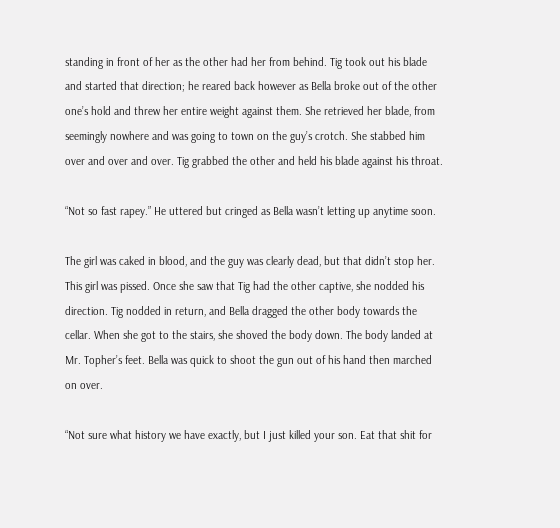standing in front of her as the other had her from behind. Tig took out his blade and started that direction; he reared back however as Bella broke out of the other one’s hold and threw her entire weight against them. She retrieved her blade, from seemingly nowhere and was going to town on the guy’s crotch. She stabbed him over and over and over. Tig grabbed the other and held his blade against his throat.

“Not so fast rapey.” He uttered but cringed as Bella wasn’t letting up anytime soon.

The girl was caked in blood, and the guy was clearly dead, but that didn’t stop her. This girl was pissed. Once she saw that Tig had the other captive, she nodded his direction. Tig nodded in return, and Bella dragged the other body towards the cellar. When she got to the stairs, she shoved the body down. The body landed at Mr. Topher’s feet. Bella was quick to shoot the gun out of his hand then marched on over.

“Not sure what history we have exactly, but I just killed your son. Eat that shit for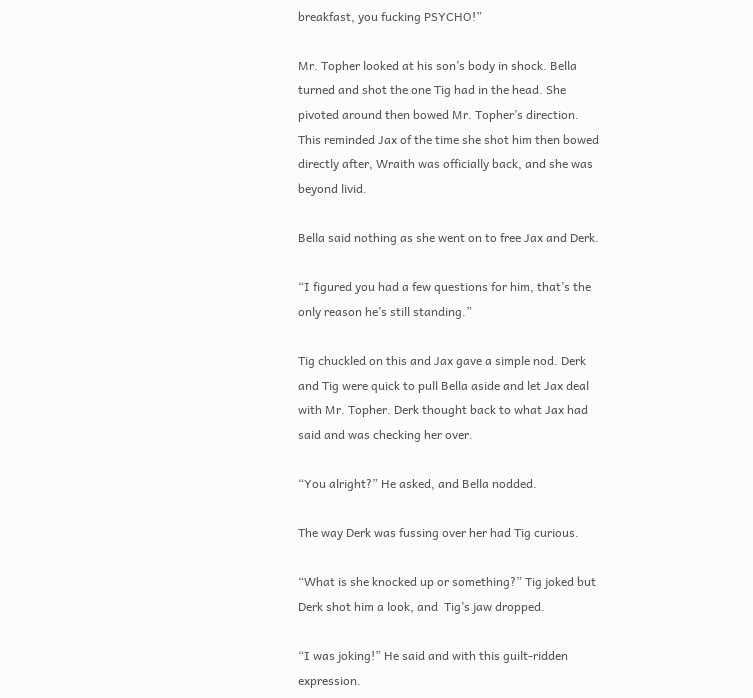breakfast, you fucking PSYCHO!”

Mr. Topher looked at his son’s body in shock. Bella turned and shot the one Tig had in the head. She pivoted around then bowed Mr. Topher’s direction. This reminded Jax of the time she shot him then bowed directly after, Wraith was officially back, and she was beyond livid.

Bella said nothing as she went on to free Jax and Derk.

“I figured you had a few questions for him, that’s the only reason he’s still standing.”

Tig chuckled on this and Jax gave a simple nod. Derk and Tig were quick to pull Bella aside and let Jax deal with Mr. Topher. Derk thought back to what Jax had said and was checking her over.

“You alright?” He asked, and Bella nodded.

The way Derk was fussing over her had Tig curious.

“What is she knocked up or something?” Tig joked but Derk shot him a look, and  Tig’s jaw dropped.

“I was joking!” He said and with this guilt-ridden expression.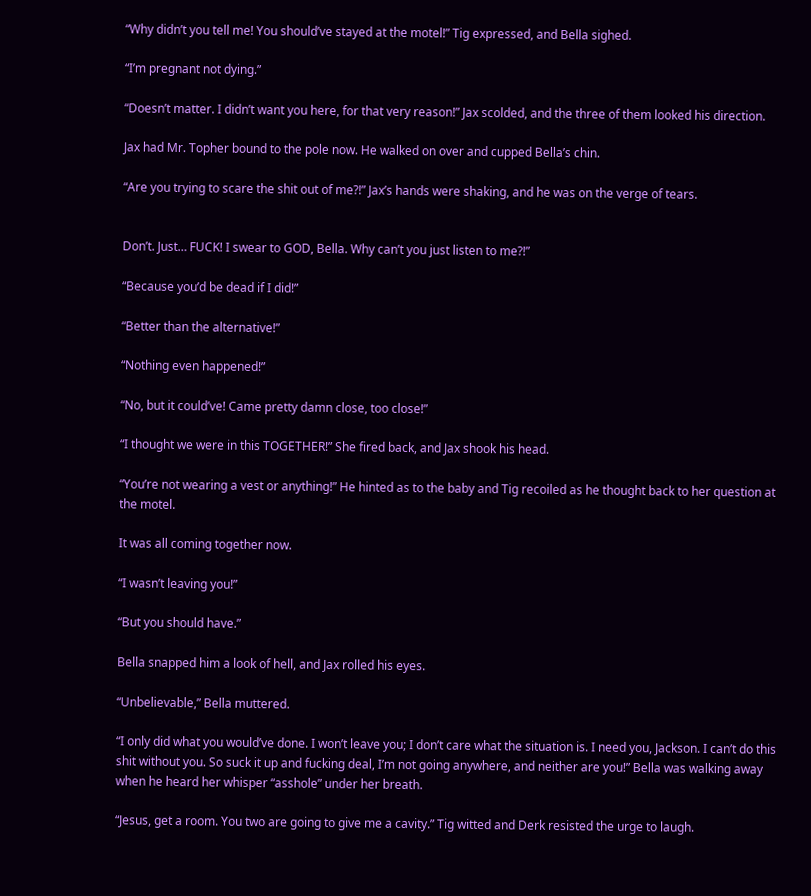“Why didn’t you tell me! You should’ve stayed at the motel!” Tig expressed, and Bella sighed.

“I’m pregnant not dying.”

“Doesn’t matter. I didn’t want you here, for that very reason!” Jax scolded, and the three of them looked his direction.

Jax had Mr. Topher bound to the pole now. He walked on over and cupped Bella’s chin.

“Are you trying to scare the shit out of me?!” Jax’s hands were shaking, and he was on the verge of tears.


Don’t. Just… FUCK! I swear to GOD, Bella. Why can’t you just listen to me?!”

“Because you’d be dead if I did!”

“Better than the alternative!”

“Nothing even happened!”

“No, but it could’ve! Came pretty damn close, too close!”

“I thought we were in this TOGETHER!” She fired back, and Jax shook his head.

“You’re not wearing a vest or anything!” He hinted as to the baby and Tig recoiled as he thought back to her question at the motel.

It was all coming together now.

“I wasn’t leaving you!”

“But you should have.”

Bella snapped him a look of hell, and Jax rolled his eyes.

“Unbelievable,” Bella muttered.

“I only did what you would’ve done. I won’t leave you; I don’t care what the situation is. I need you, Jackson. I can’t do this shit without you. So suck it up and fucking deal, I’m not going anywhere, and neither are you!” Bella was walking away when he heard her whisper “asshole” under her breath.

“Jesus, get a room. You two are going to give me a cavity.” Tig witted and Derk resisted the urge to laugh.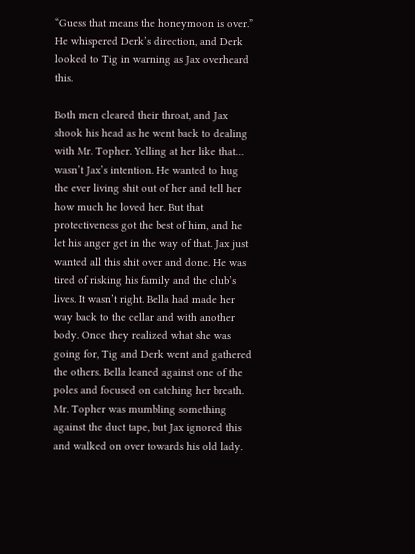“Guess that means the honeymoon is over.” He whispered Derk’s direction, and Derk looked to Tig in warning as Jax overheard this.

Both men cleared their throat, and Jax shook his head as he went back to dealing with Mr. Topher. Yelling at her like that… wasn’t Jax’s intention. He wanted to hug the ever living shit out of her and tell her how much he loved her. But that protectiveness got the best of him, and he let his anger get in the way of that. Jax just wanted all this shit over and done. He was tired of risking his family and the club’s lives. It wasn’t right. Bella had made her way back to the cellar and with another body. Once they realized what she was going for, Tig and Derk went and gathered the others. Bella leaned against one of the poles and focused on catching her breath. Mr. Topher was mumbling something against the duct tape, but Jax ignored this and walked on over towards his old lady.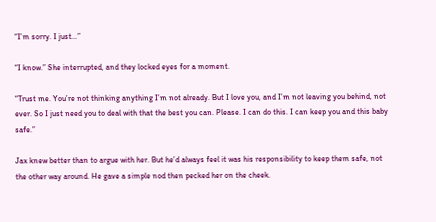“I’m sorry. I just…”

“I know.” She interrupted, and they locked eyes for a moment.

“Trust me. You’re not thinking anything I’m not already. But I love you, and I’m not leaving you behind, not ever. So I just need you to deal with that the best you can. Please. I can do this. I can keep you and this baby safe.”

Jax knew better than to argue with her. But he’d always feel it was his responsibility to keep them safe, not the other way around. He gave a simple nod then pecked her on the cheek.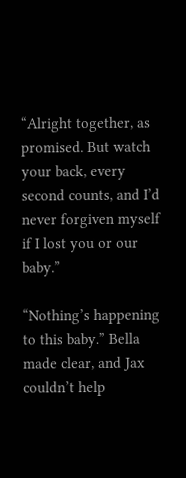“Alright together, as promised. But watch your back, every second counts, and I’d never forgiven myself if I lost you or our baby.”

“Nothing’s happening to this baby.” Bella made clear, and Jax couldn’t help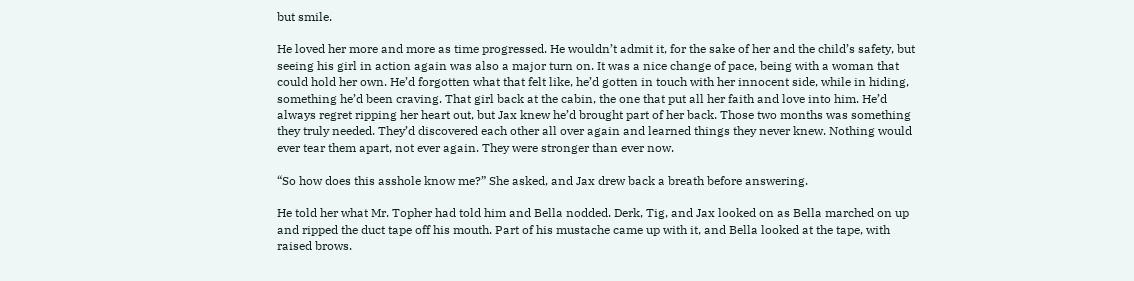but smile.

He loved her more and more as time progressed. He wouldn’t admit it, for the sake of her and the child’s safety, but seeing his girl in action again was also a major turn on. It was a nice change of pace, being with a woman that could hold her own. He’d forgotten what that felt like, he’d gotten in touch with her innocent side, while in hiding, something he’d been craving. That girl back at the cabin, the one that put all her faith and love into him. He’d always regret ripping her heart out, but Jax knew he’d brought part of her back. Those two months was something they truly needed. They’d discovered each other all over again and learned things they never knew. Nothing would ever tear them apart, not ever again. They were stronger than ever now.

“So how does this asshole know me?” She asked, and Jax drew back a breath before answering.

He told her what Mr. Topher had told him and Bella nodded. Derk, Tig, and Jax looked on as Bella marched on up and ripped the duct tape off his mouth. Part of his mustache came up with it, and Bella looked at the tape, with raised brows.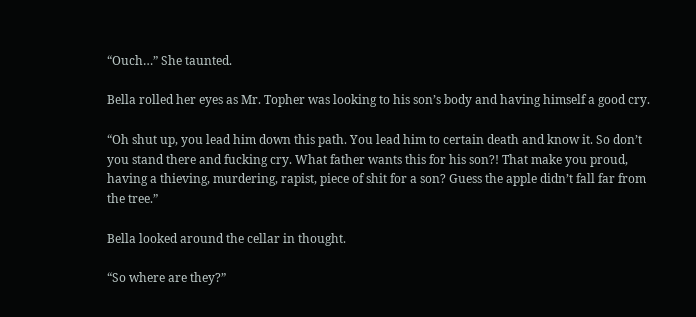“Ouch…” She taunted.

Bella rolled her eyes as Mr. Topher was looking to his son’s body and having himself a good cry.

“Oh shut up, you lead him down this path. You lead him to certain death and know it. So don’t you stand there and fucking cry. What father wants this for his son?! That make you proud, having a thieving, murdering, rapist, piece of shit for a son? Guess the apple didn’t fall far from the tree.”

Bella looked around the cellar in thought.

“So where are they?”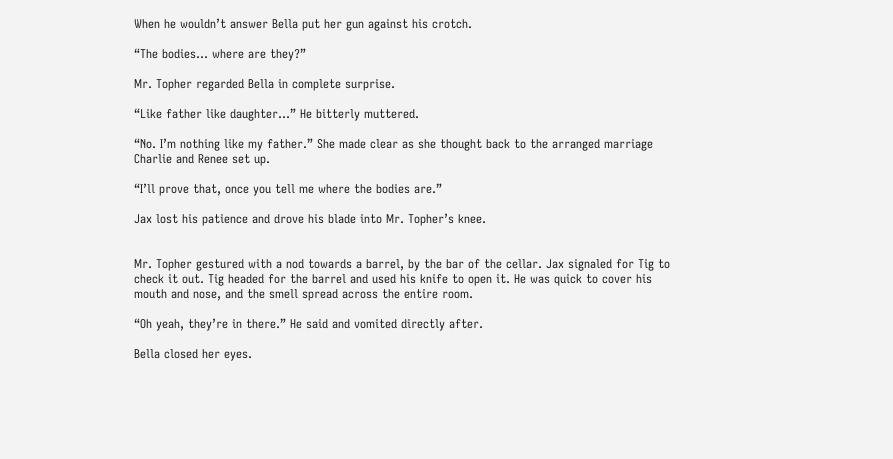When he wouldn’t answer Bella put her gun against his crotch.

“The bodies… where are they?”

Mr. Topher regarded Bella in complete surprise.

“Like father like daughter…” He bitterly muttered.

“No. I’m nothing like my father.” She made clear as she thought back to the arranged marriage Charlie and Renee set up.

“I’ll prove that, once you tell me where the bodies are.”

Jax lost his patience and drove his blade into Mr. Topher’s knee.


Mr. Topher gestured with a nod towards a barrel, by the bar of the cellar. Jax signaled for Tig to check it out. Tig headed for the barrel and used his knife to open it. He was quick to cover his mouth and nose, and the smell spread across the entire room.

“Oh yeah, they’re in there.” He said and vomited directly after.

Bella closed her eyes.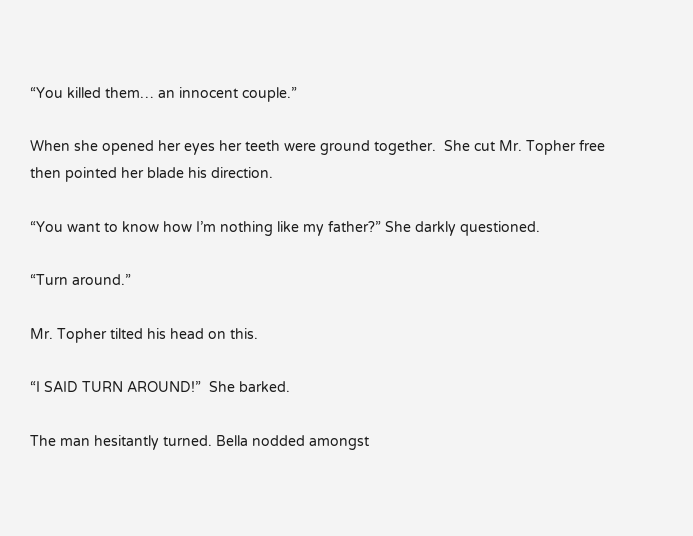“You killed them… an innocent couple.”

When she opened her eyes her teeth were ground together.  She cut Mr. Topher free then pointed her blade his direction.

“You want to know how I’m nothing like my father?” She darkly questioned.

“Turn around.”

Mr. Topher tilted his head on this.

“I SAID TURN AROUND!”  She barked.

The man hesitantly turned. Bella nodded amongst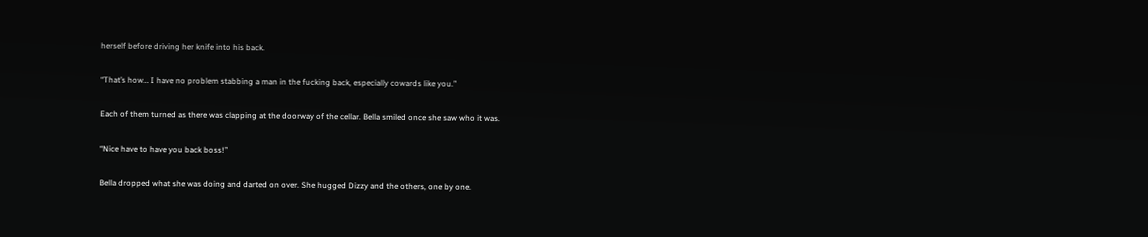herself before driving her knife into his back.

“That’s how… I have no problem stabbing a man in the fucking back, especially cowards like you.”

Each of them turned as there was clapping at the doorway of the cellar. Bella smiled once she saw who it was.

“Nice have to have you back boss!”

Bella dropped what she was doing and darted on over. She hugged Dizzy and the others, one by one.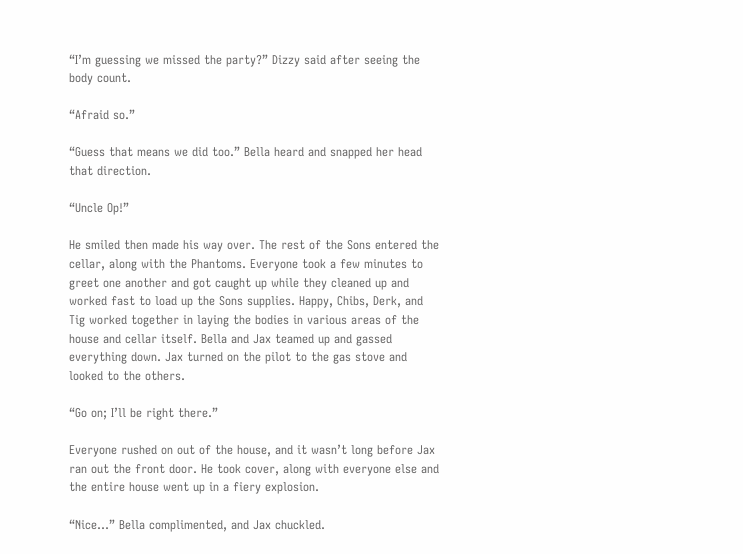“I’m guessing we missed the party?” Dizzy said after seeing the body count.

“Afraid so.”

“Guess that means we did too.” Bella heard and snapped her head that direction.

“Uncle Op!”

He smiled then made his way over. The rest of the Sons entered the cellar, along with the Phantoms. Everyone took a few minutes to greet one another and got caught up while they cleaned up and worked fast to load up the Sons supplies. Happy, Chibs, Derk, and Tig worked together in laying the bodies in various areas of the house and cellar itself. Bella and Jax teamed up and gassed everything down. Jax turned on the pilot to the gas stove and looked to the others.

“Go on; I’ll be right there.”

Everyone rushed on out of the house, and it wasn’t long before Jax ran out the front door. He took cover, along with everyone else and the entire house went up in a fiery explosion.

“Nice…” Bella complimented, and Jax chuckled.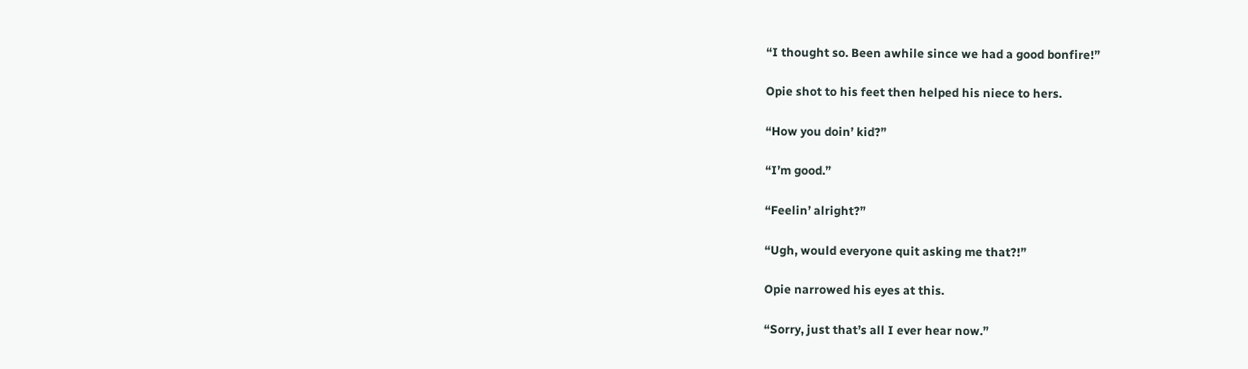“I thought so. Been awhile since we had a good bonfire!”

Opie shot to his feet then helped his niece to hers.

“How you doin’ kid?”

“I’m good.”

“Feelin’ alright?”

“Ugh, would everyone quit asking me that?!”

Opie narrowed his eyes at this.

“Sorry, just that’s all I ever hear now.”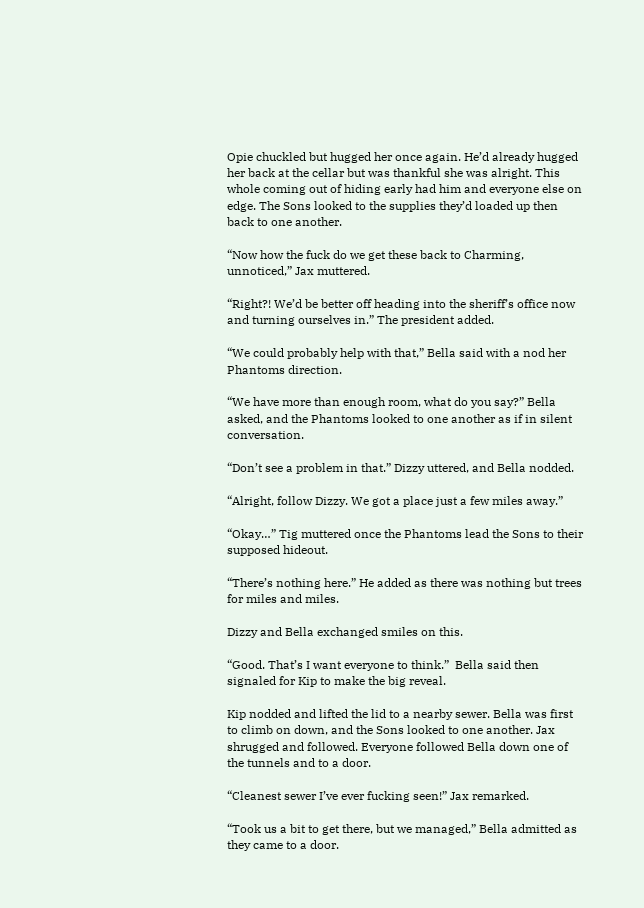Opie chuckled but hugged her once again. He’d already hugged her back at the cellar but was thankful she was alright. This whole coming out of hiding early had him and everyone else on edge. The Sons looked to the supplies they’d loaded up then back to one another.

“Now how the fuck do we get these back to Charming, unnoticed,” Jax muttered.

“Right?! We’d be better off heading into the sheriff’s office now and turning ourselves in.” The president added.

“We could probably help with that,” Bella said with a nod her Phantoms direction.

“We have more than enough room, what do you say?” Bella asked, and the Phantoms looked to one another as if in silent conversation.

“Don’t see a problem in that.” Dizzy uttered, and Bella nodded.

“Alright, follow Dizzy. We got a place just a few miles away.”

“Okay…” Tig muttered once the Phantoms lead the Sons to their supposed hideout.

“There’s nothing here.” He added as there was nothing but trees for miles and miles.

Dizzy and Bella exchanged smiles on this.

“Good. That’s I want everyone to think.”  Bella said then signaled for Kip to make the big reveal.

Kip nodded and lifted the lid to a nearby sewer. Bella was first to climb on down, and the Sons looked to one another. Jax shrugged and followed. Everyone followed Bella down one of the tunnels and to a door.

“Cleanest sewer I’ve ever fucking seen!” Jax remarked.

“Took us a bit to get there, but we managed,” Bella admitted as they came to a door.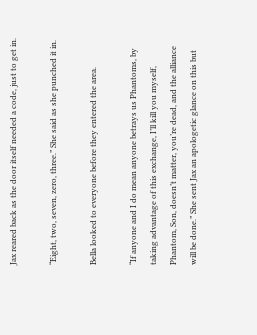Jax reared back as the door itself needed a code, just to get in.

“Eight, two, seven, zero, three.” She said as she punched it in.

Bella looked to everyone before they entered the area.

“If anyone and I do mean anyone betrays us Phantoms, by taking advantage of this exchange, I’ll kill you myself, Phantom, Son, doesn’t matter, you’re dead, and the alliance will be done.” She sent Jax an apologetic glance on this but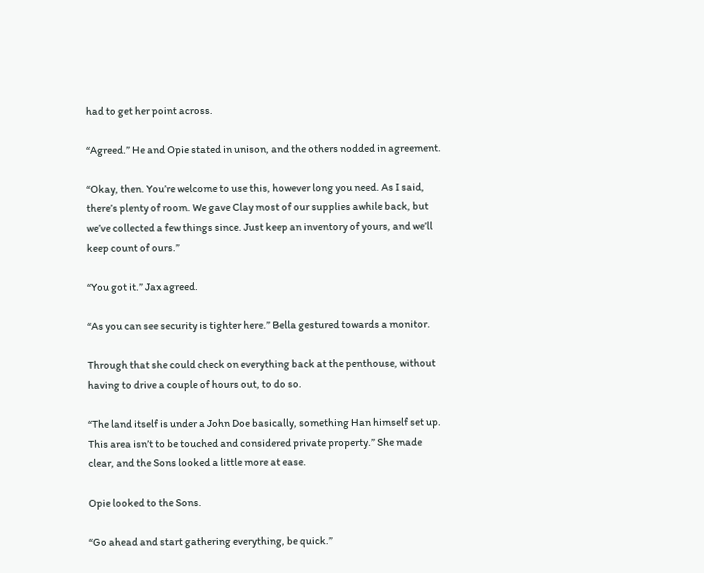had to get her point across.

“Agreed.” He and Opie stated in unison, and the others nodded in agreement.

“Okay, then. You’re welcome to use this, however long you need. As I said, there’s plenty of room. We gave Clay most of our supplies awhile back, but we’ve collected a few things since. Just keep an inventory of yours, and we’ll keep count of ours.”

“You got it.” Jax agreed.

“As you can see security is tighter here.” Bella gestured towards a monitor.

Through that she could check on everything back at the penthouse, without having to drive a couple of hours out, to do so.

“The land itself is under a John Doe basically, something Han himself set up. This area isn’t to be touched and considered private property.” She made clear, and the Sons looked a little more at ease.

Opie looked to the Sons.

“Go ahead and start gathering everything, be quick.”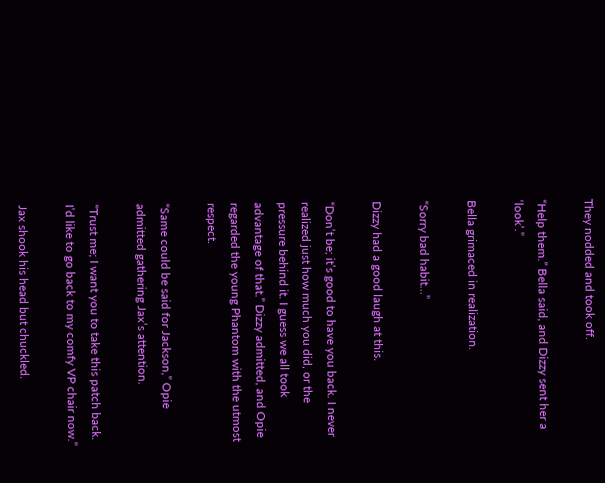They nodded and took off.

“Help them.” Bella said, and Dizzy sent her a ‘look’.”

Bella grimaced in realization.

“Sorry bad habit…”

Dizzy had a good laugh at this.

“Don’t be; it’s good to have you back. I never realized just how much you did, or the pressure behind it. I guess we all took advantage of that.” Dizzy admitted, and Opie regarded the young Phantom with the utmost respect.

“Same could be said for Jackson,” Opie admitted gathering Jax’s attention.

“Trust me; I want you to take this patch back. I’d like to go back to my comfy VP chair now.”

Jax shook his head but chuckled.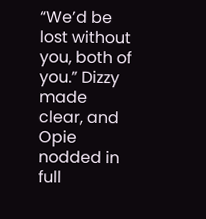“We’d be lost without you, both of you.” Dizzy made clear, and Opie nodded in full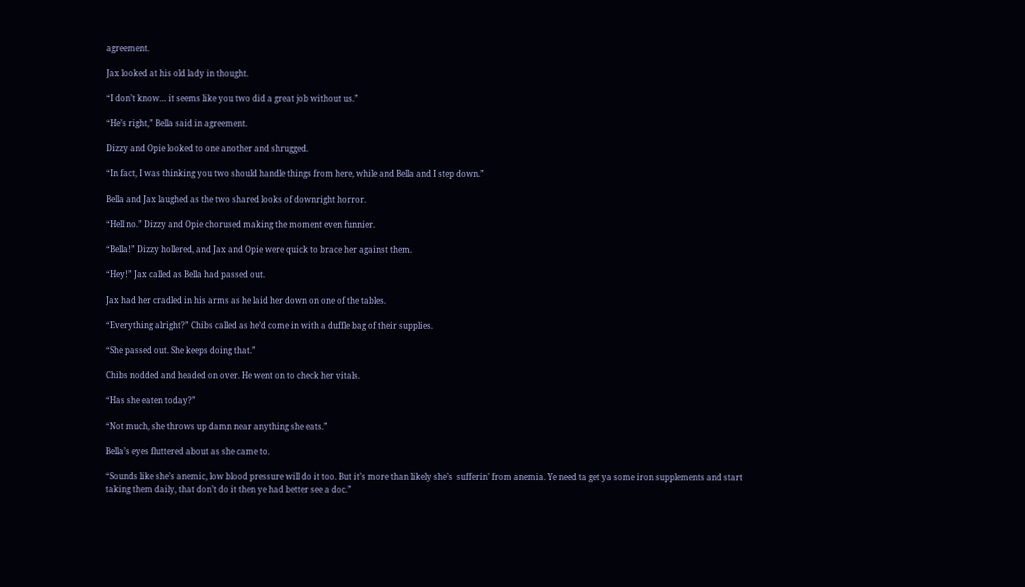agreement.

Jax looked at his old lady in thought.

“I don’t know… it seems like you two did a great job without us.”

“He’s right,” Bella said in agreement.

Dizzy and Opie looked to one another and shrugged.

“In fact, I was thinking you two should handle things from here, while and Bella and I step down.”

Bella and Jax laughed as the two shared looks of downright horror.

“Hell no.” Dizzy and Opie chorused making the moment even funnier.

“Bella!” Dizzy hollered, and Jax and Opie were quick to brace her against them.

“Hey!” Jax called as Bella had passed out.

Jax had her cradled in his arms as he laid her down on one of the tables.

“Everything alright?” Chibs called as he’d come in with a duffle bag of their supplies.

“She passed out. She keeps doing that.”

Chibs nodded and headed on over. He went on to check her vitals.

“Has she eaten today?”

“Not much, she throws up damn near anything she eats.”

Bella’s eyes fluttered about as she came to.

“Sounds like she’s anemic, low blood pressure will do it too. But it’s more than likely she’s  sufferin’ from anemia. Ye need ta get ya some iron supplements and start taking them daily, that don’t do it then ye had better see a doc.”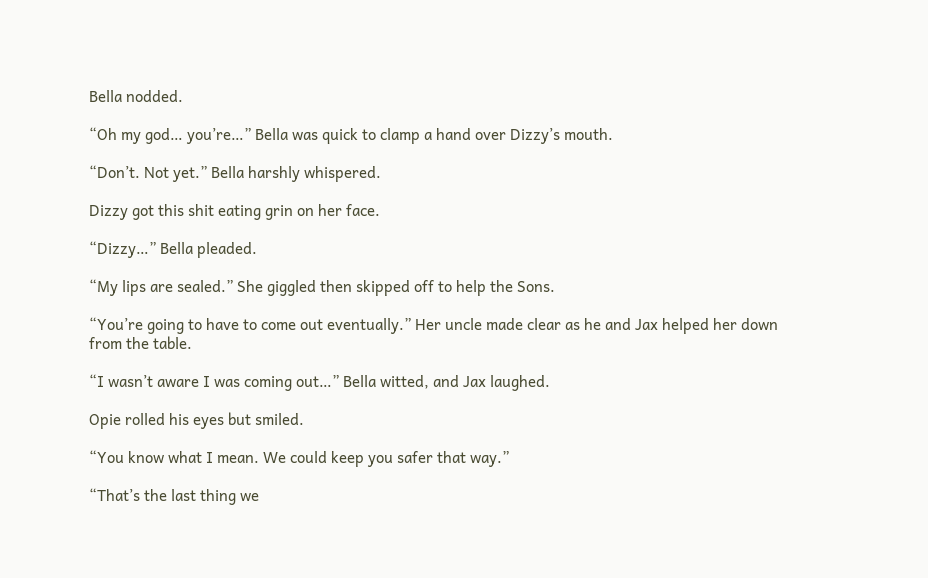Bella nodded.

“Oh my god… you’re…” Bella was quick to clamp a hand over Dizzy’s mouth.

“Don’t. Not yet.” Bella harshly whispered.

Dizzy got this shit eating grin on her face.

“Dizzy…” Bella pleaded.

“My lips are sealed.” She giggled then skipped off to help the Sons.

“You’re going to have to come out eventually.” Her uncle made clear as he and Jax helped her down from the table.

“I wasn’t aware I was coming out…” Bella witted, and Jax laughed.

Opie rolled his eyes but smiled.

“You know what I mean. We could keep you safer that way.”

“That’s the last thing we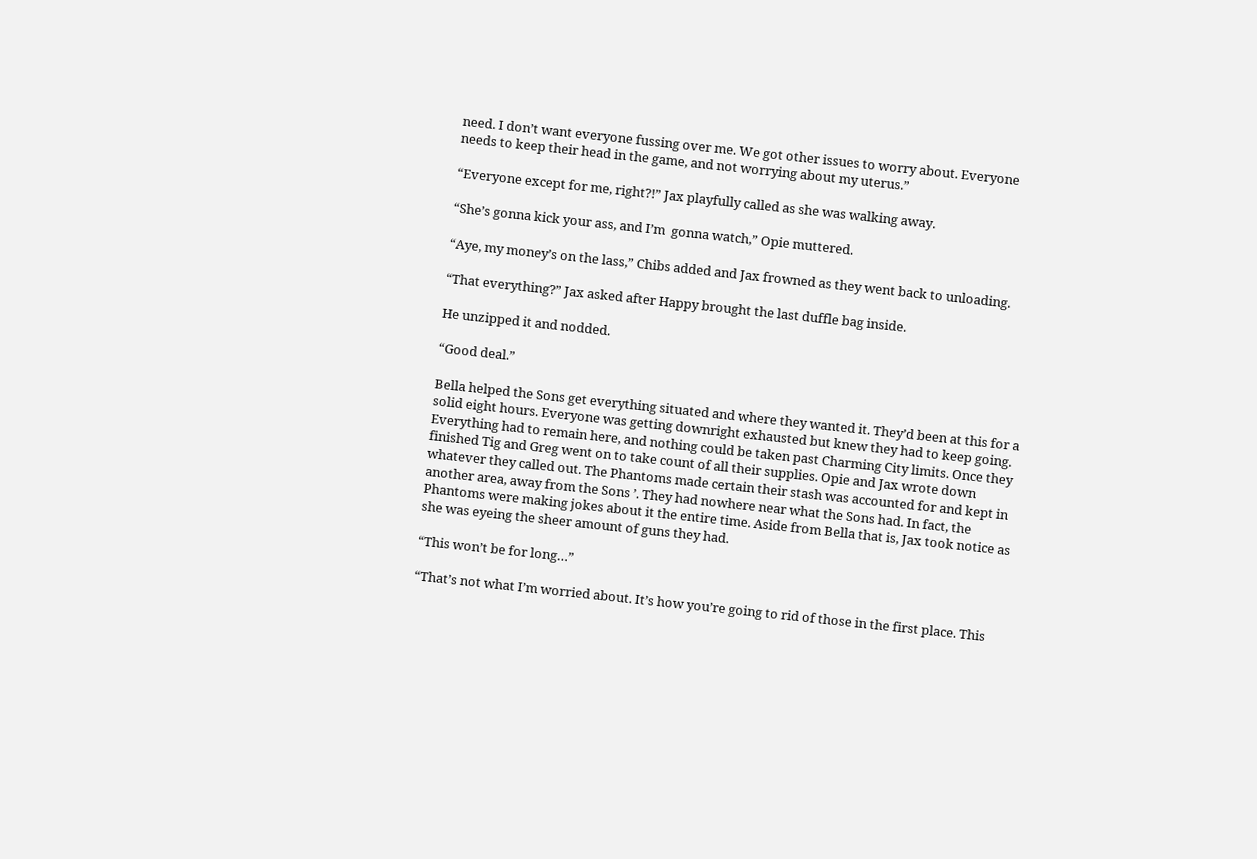need. I don’t want everyone fussing over me. We got other issues to worry about. Everyone needs to keep their head in the game, and not worrying about my uterus.”

“Everyone except for me, right?!” Jax playfully called as she was walking away.

“She’s gonna kick your ass, and I’m  gonna watch,” Opie muttered.

“Aye, my money’s on the lass,” Chibs added and Jax frowned as they went back to unloading.

“That everything?” Jax asked after Happy brought the last duffle bag inside.

He unzipped it and nodded.

“Good deal.”

Bella helped the Sons get everything situated and where they wanted it. They’d been at this for a solid eight hours. Everyone was getting downright exhausted but knew they had to keep going. Everything had to remain here, and nothing could be taken past Charming City limits. Once they finished Tig and Greg went on to take count of all their supplies. Opie and Jax wrote down whatever they called out. The Phantoms made certain their stash was accounted for and kept in another area, away from the Sons ’. They had nowhere near what the Sons had. In fact, the Phantoms were making jokes about it the entire time. Aside from Bella that is, Jax took notice as she was eyeing the sheer amount of guns they had.

“This won’t be for long…”

“That’s not what I’m worried about. It’s how you’re going to rid of those in the first place. This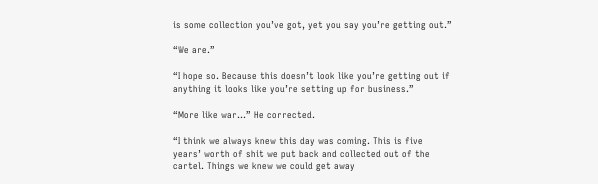is some collection you’ve got, yet you say you’re getting out.”

“We are.”

“I hope so. Because this doesn’t look like you’re getting out if anything it looks like you’re setting up for business.”

“More like war…” He corrected.

“I think we always knew this day was coming. This is five years’ worth of shit we put back and collected out of the cartel. Things we knew we could get away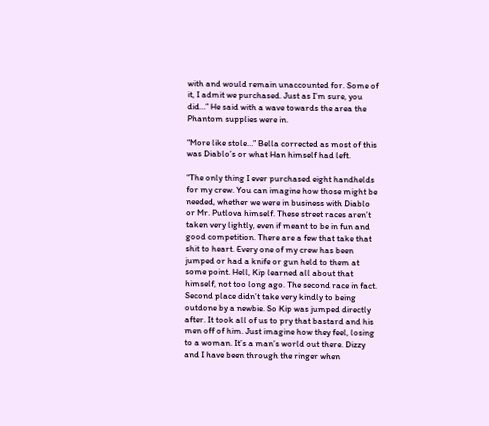with and would remain unaccounted for. Some of it, I admit we purchased. Just as I’m sure, you did…” He said with a wave towards the area the Phantom supplies were in.

“More like stole…” Bella corrected as most of this was Diablo’s or what Han himself had left.

“The only thing I ever purchased eight handhelds for my crew. You can imagine how those might be needed, whether we were in business with Diablo or Mr. Putlova himself. These street races aren’t taken very lightly, even if meant to be in fun and good competition. There are a few that take that shit to heart. Every one of my crew has been jumped or had a knife or gun held to them at some point. Hell, Kip learned all about that himself, not too long ago. The second race in fact. Second place didn’t take very kindly to being outdone by a newbie. So Kip was jumped directly after. It took all of us to pry that bastard and his men off of him. Just imagine how they feel, losing to a woman. It’s a man’s world out there. Dizzy and I have been through the ringer when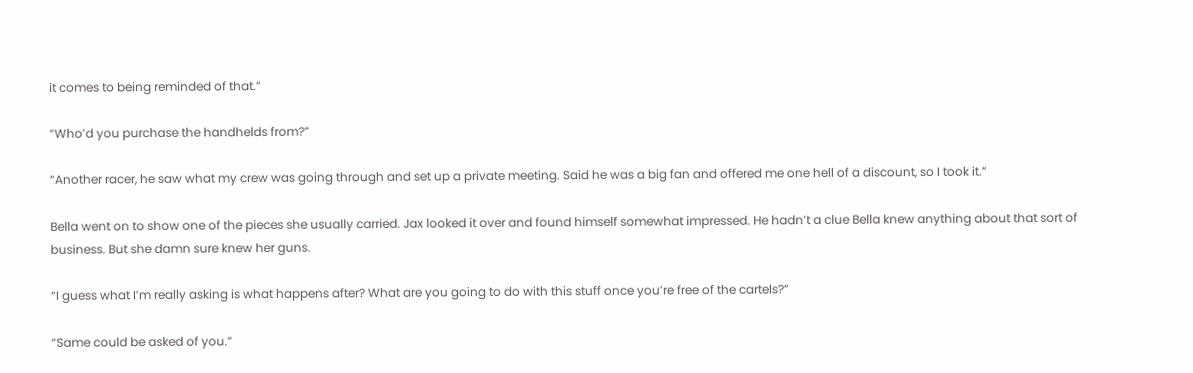it comes to being reminded of that.”

“Who’d you purchase the handhelds from?”

“Another racer, he saw what my crew was going through and set up a private meeting. Said he was a big fan and offered me one hell of a discount, so I took it.”

Bella went on to show one of the pieces she usually carried. Jax looked it over and found himself somewhat impressed. He hadn’t a clue Bella knew anything about that sort of business. But she damn sure knew her guns.

“I guess what I’m really asking is what happens after? What are you going to do with this stuff once you’re free of the cartels?”

“Same could be asked of you.”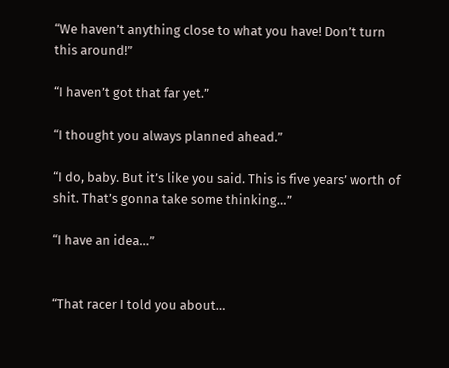“We haven’t anything close to what you have! Don’t turn this around!”

“I haven’t got that far yet.”

“I thought you always planned ahead.”

“I do, baby. But it’s like you said. This is five years’ worth of shit. That’s gonna take some thinking…”

“I have an idea…”


“That racer I told you about…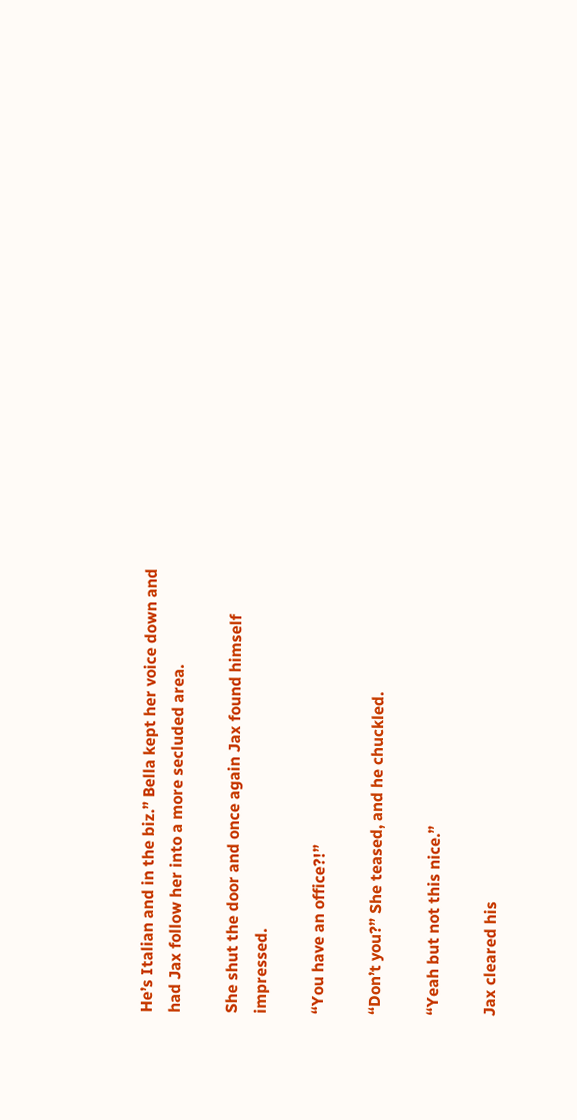He’s Italian and in the biz.” Bella kept her voice down and had Jax follow her into a more secluded area.

She shut the door and once again Jax found himself impressed.

“You have an office?!”

“Don’t you?” She teased, and he chuckled.

“Yeah but not this nice.”

Jax cleared his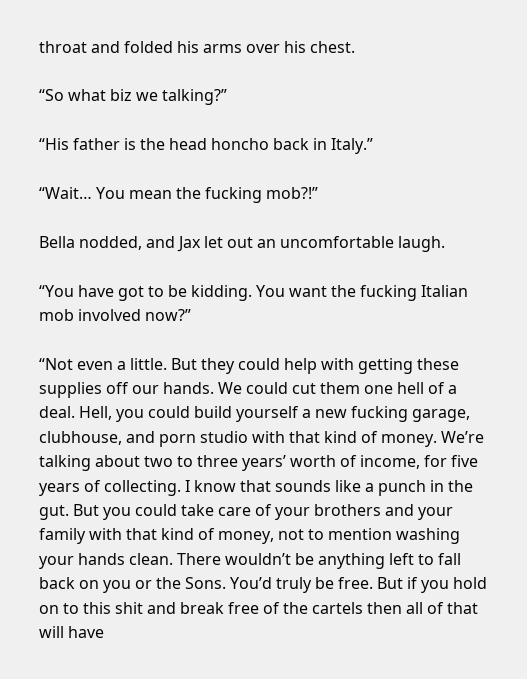throat and folded his arms over his chest.

“So what biz we talking?”

“His father is the head honcho back in Italy.”

“Wait… You mean the fucking mob?!”

Bella nodded, and Jax let out an uncomfortable laugh.

“You have got to be kidding. You want the fucking Italian mob involved now?”

“Not even a little. But they could help with getting these supplies off our hands. We could cut them one hell of a deal. Hell, you could build yourself a new fucking garage, clubhouse, and porn studio with that kind of money. We’re talking about two to three years’ worth of income, for five years of collecting. I know that sounds like a punch in the gut. But you could take care of your brothers and your family with that kind of money, not to mention washing your hands clean. There wouldn’t be anything left to fall back on you or the Sons. You’d truly be free. But if you hold on to this shit and break free of the cartels then all of that will have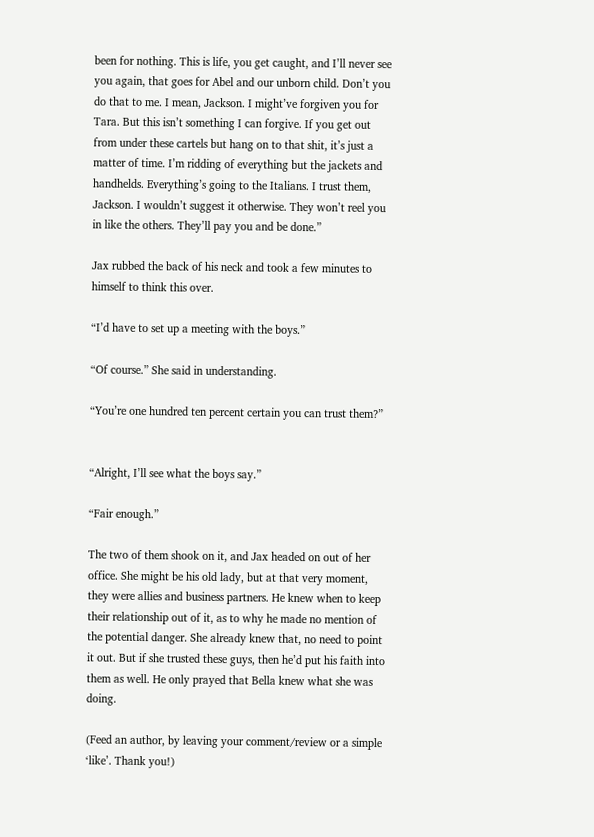been for nothing. This is life, you get caught, and I’ll never see you again, that goes for Abel and our unborn child. Don’t you do that to me. I mean, Jackson. I might’ve forgiven you for Tara. But this isn’t something I can forgive. If you get out from under these cartels but hang on to that shit, it’s just a matter of time. I’m ridding of everything but the jackets and handhelds. Everything’s going to the Italians. I trust them, Jackson. I wouldn’t suggest it otherwise. They won’t reel you in like the others. They’ll pay you and be done.”

Jax rubbed the back of his neck and took a few minutes to himself to think this over.

“I’d have to set up a meeting with the boys.”

“Of course.” She said in understanding.

“You’re one hundred ten percent certain you can trust them?”


“Alright, I’ll see what the boys say.”

“Fair enough.”

The two of them shook on it, and Jax headed on out of her office. She might be his old lady, but at that very moment, they were allies and business partners. He knew when to keep their relationship out of it, as to why he made no mention of the potential danger. She already knew that, no need to point it out. But if she trusted these guys, then he’d put his faith into them as well. He only prayed that Bella knew what she was doing.

(Feed an author, by leaving your comment/review or a simple ‘like’. Thank you!)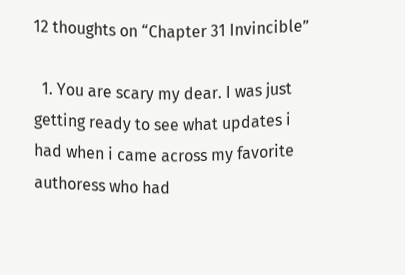12 thoughts on “Chapter 31 Invincible”

  1. You are scary my dear. I was just getting ready to see what updates i had when i came across my favorite authoress who had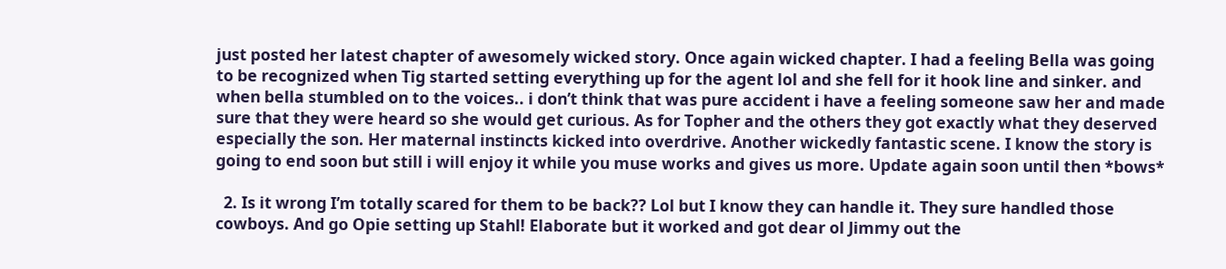just posted her latest chapter of awesomely wicked story. Once again wicked chapter. I had a feeling Bella was going to be recognized when Tig started setting everything up for the agent lol and she fell for it hook line and sinker. and when bella stumbled on to the voices.. i don’t think that was pure accident i have a feeling someone saw her and made sure that they were heard so she would get curious. As for Topher and the others they got exactly what they deserved especially the son. Her maternal instincts kicked into overdrive. Another wickedly fantastic scene. I know the story is going to end soon but still i will enjoy it while you muse works and gives us more. Update again soon until then *bows*

  2. Is it wrong I’m totally scared for them to be back?? Lol but I know they can handle it. They sure handled those cowboys. And go Opie setting up Stahl! Elaborate but it worked and got dear ol Jimmy out the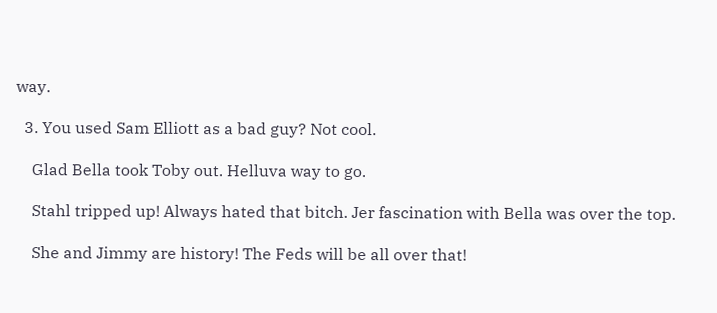way.

  3. You used Sam Elliott as a bad guy? Not cool.

    Glad Bella took Toby out. Helluva way to go.

    Stahl tripped up! Always hated that bitch. Jer fascination with Bella was over the top.

    She and Jimmy are history! The Feds will be all over that!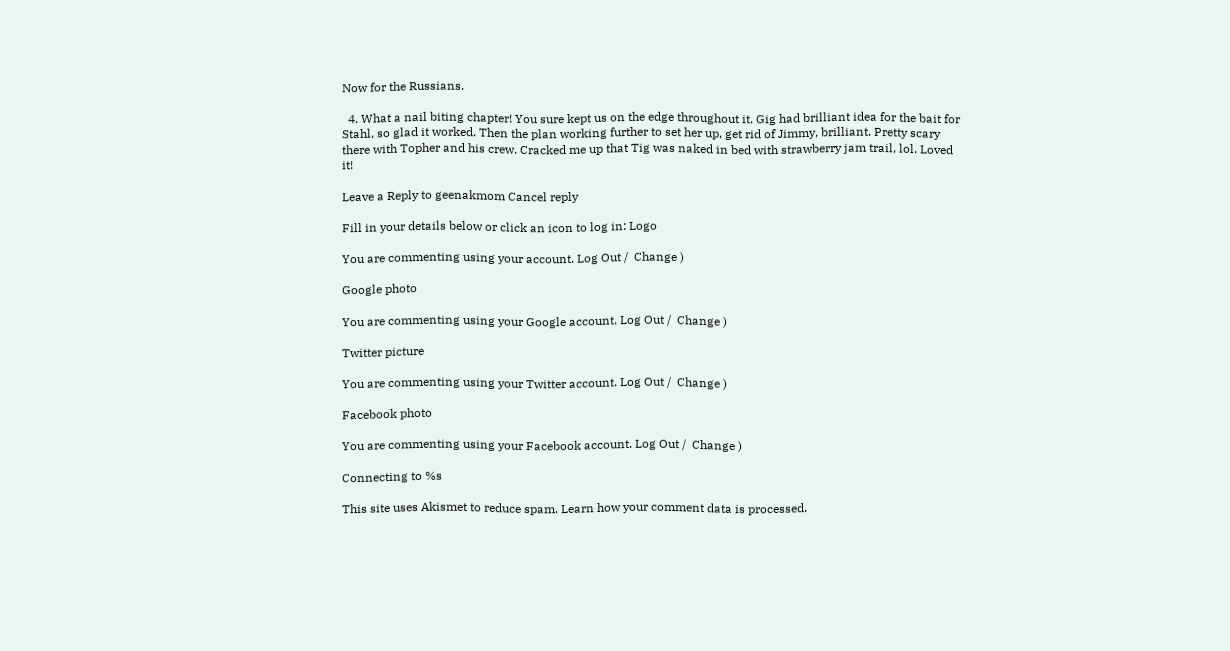Now for the Russians.

  4. What a nail biting chapter! You sure kept us on the edge throughout it. Gig had brilliant idea for the bait for Stahl, so glad it worked. Then the plan working further to set her up, get rid of Jimmy, brilliant. Pretty scary there with Topher and his crew. Cracked me up that Tig was naked in bed with strawberry jam trail, lol. Loved it!

Leave a Reply to geenakmom Cancel reply

Fill in your details below or click an icon to log in: Logo

You are commenting using your account. Log Out /  Change )

Google photo

You are commenting using your Google account. Log Out /  Change )

Twitter picture

You are commenting using your Twitter account. Log Out /  Change )

Facebook photo

You are commenting using your Facebook account. Log Out /  Change )

Connecting to %s

This site uses Akismet to reduce spam. Learn how your comment data is processed.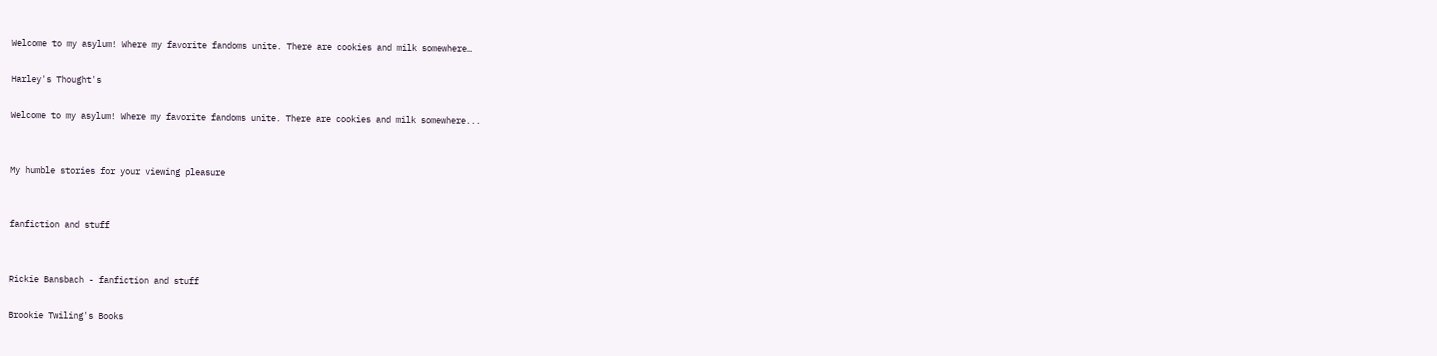Welcome to my asylum! Where my favorite fandoms unite. There are cookies and milk somewhere…

Harley's Thought's

Welcome to my asylum! Where my favorite fandoms unite. There are cookies and milk somewhere...


My humble stories for your viewing pleasure


fanfiction and stuff


Rickie Bansbach - fanfiction and stuff

Brookie Twiling's Books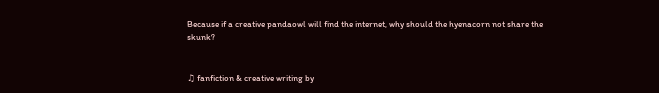Because if a creative pandaowl will find the internet, why should the hyenacorn not share the skunk?


♫ fanfiction & creative writing by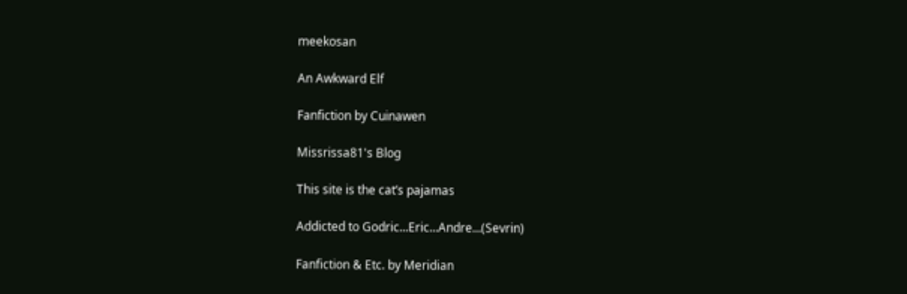meekosan

An Awkward Elf

Fanfiction by Cuinawen

Missrissa81's Blog

This site is the cat’s pajamas

Addicted to Godric...Eric...Andre...(Sevrin)

Fanfiction & Etc. by Meridian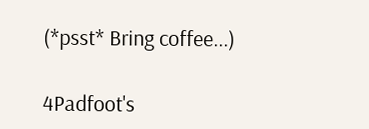(*psst* Bring coffee...)

4Padfoot's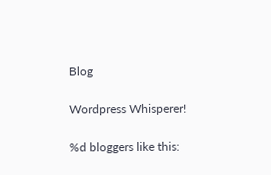Blog

Wordpress Whisperer!

%d bloggers like this: